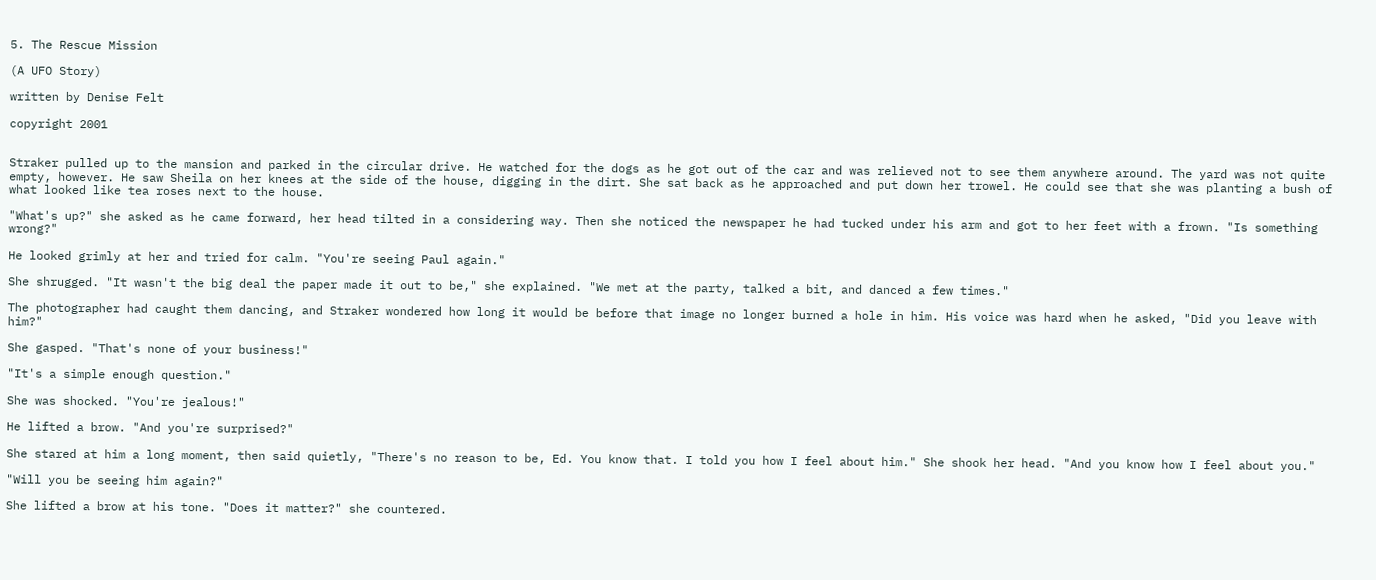5. The Rescue Mission

(A UFO Story)

written by Denise Felt

copyright 2001


Straker pulled up to the mansion and parked in the circular drive. He watched for the dogs as he got out of the car and was relieved not to see them anywhere around. The yard was not quite empty, however. He saw Sheila on her knees at the side of the house, digging in the dirt. She sat back as he approached and put down her trowel. He could see that she was planting a bush of what looked like tea roses next to the house.

"What's up?" she asked as he came forward, her head tilted in a considering way. Then she noticed the newspaper he had tucked under his arm and got to her feet with a frown. "Is something wrong?"

He looked grimly at her and tried for calm. "You're seeing Paul again."

She shrugged. "It wasn't the big deal the paper made it out to be," she explained. "We met at the party, talked a bit, and danced a few times."

The photographer had caught them dancing, and Straker wondered how long it would be before that image no longer burned a hole in him. His voice was hard when he asked, "Did you leave with him?"

She gasped. "That's none of your business!"

"It's a simple enough question."

She was shocked. "You're jealous!"

He lifted a brow. "And you're surprised?"

She stared at him a long moment, then said quietly, "There's no reason to be, Ed. You know that. I told you how I feel about him." She shook her head. "And you know how I feel about you."

"Will you be seeing him again?"

She lifted a brow at his tone. "Does it matter?" she countered.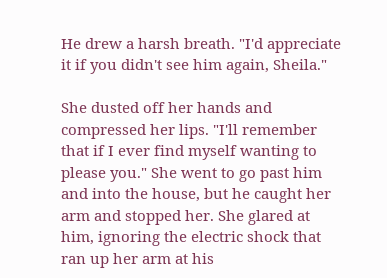He drew a harsh breath. "I'd appreciate it if you didn't see him again, Sheila."

She dusted off her hands and compressed her lips. "I'll remember that if I ever find myself wanting to please you." She went to go past him and into the house, but he caught her arm and stopped her. She glared at him, ignoring the electric shock that ran up her arm at his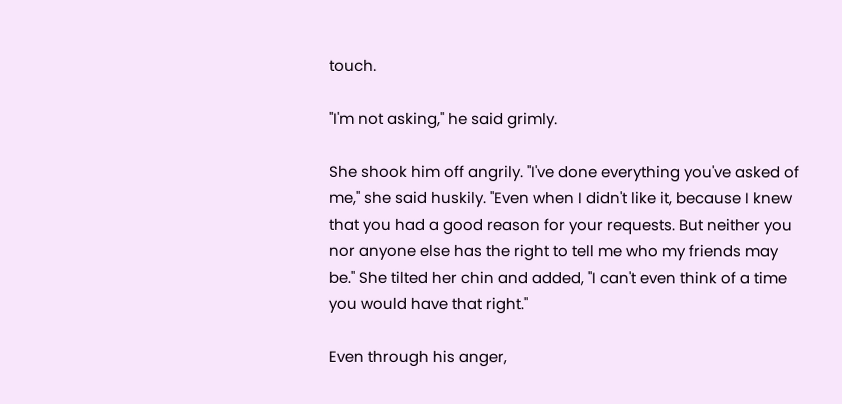touch.

"I'm not asking," he said grimly.

She shook him off angrily. "I've done everything you've asked of me," she said huskily. "Even when I didn't like it, because I knew that you had a good reason for your requests. But neither you nor anyone else has the right to tell me who my friends may be." She tilted her chin and added, "I can't even think of a time you would have that right."

Even through his anger,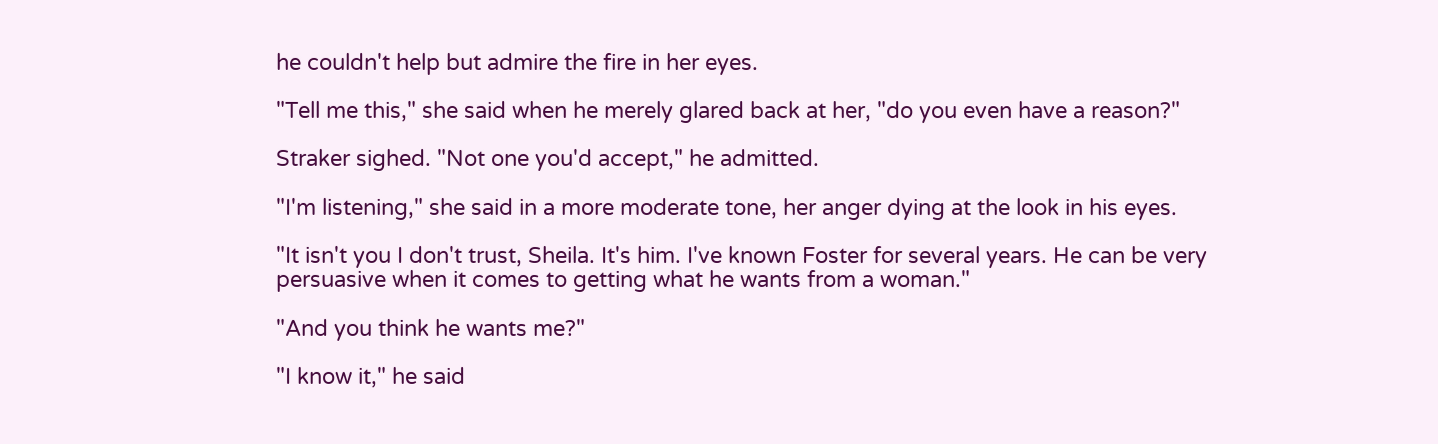he couldn't help but admire the fire in her eyes.

"Tell me this," she said when he merely glared back at her, "do you even have a reason?"

Straker sighed. "Not one you'd accept," he admitted.

"I'm listening," she said in a more moderate tone, her anger dying at the look in his eyes.

"It isn't you I don't trust, Sheila. It's him. I've known Foster for several years. He can be very persuasive when it comes to getting what he wants from a woman."

"And you think he wants me?"

"I know it," he said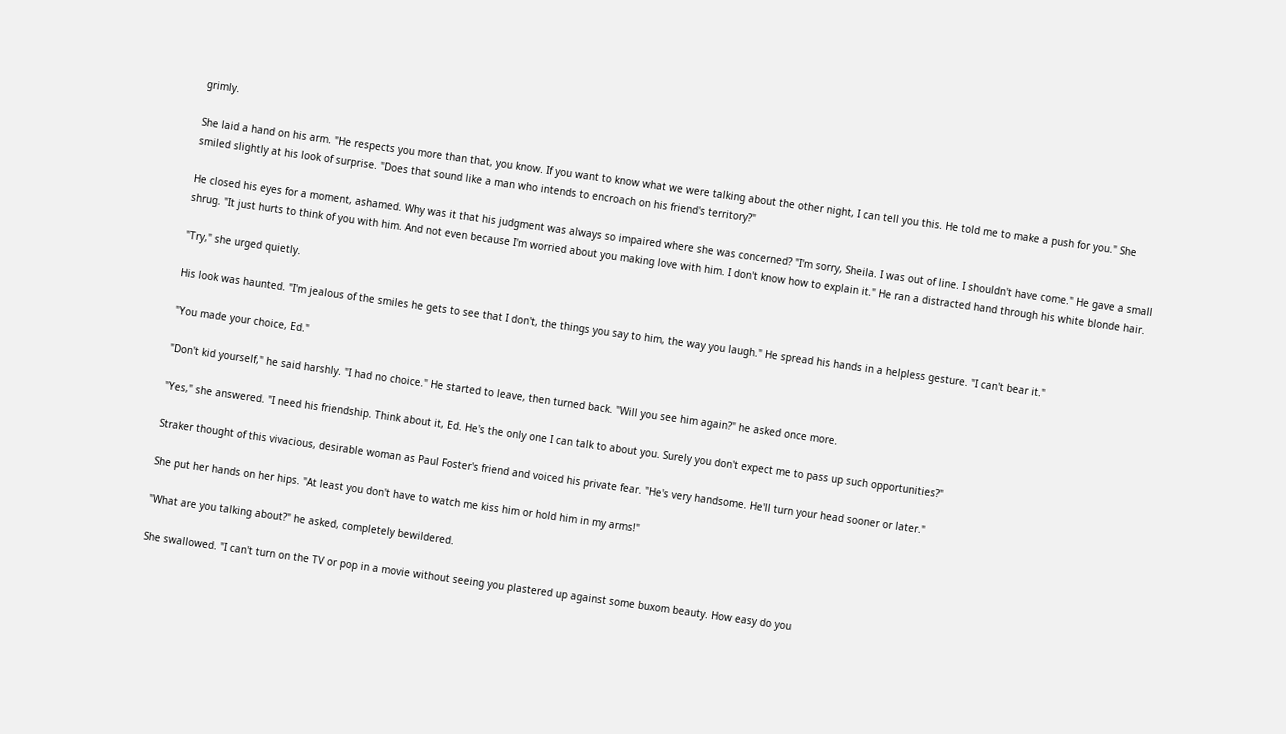grimly.

She laid a hand on his arm. "He respects you more than that, you know. If you want to know what we were talking about the other night, I can tell you this. He told me to make a push for you." She smiled slightly at his look of surprise. "Does that sound like a man who intends to encroach on his friend's territory?"

He closed his eyes for a moment, ashamed. Why was it that his judgment was always so impaired where she was concerned? "I'm sorry, Sheila. I was out of line. I shouldn't have come." He gave a small shrug. "It just hurts to think of you with him. And not even because I'm worried about you making love with him. I don't know how to explain it." He ran a distracted hand through his white blonde hair.

"Try," she urged quietly.

His look was haunted. "I'm jealous of the smiles he gets to see that I don't, the things you say to him, the way you laugh." He spread his hands in a helpless gesture. "I can't bear it."

"You made your choice, Ed."

"Don't kid yourself," he said harshly. "I had no choice." He started to leave, then turned back. "Will you see him again?" he asked once more.

"Yes," she answered. "I need his friendship. Think about it, Ed. He's the only one I can talk to about you. Surely you don't expect me to pass up such opportunities?"

Straker thought of this vivacious, desirable woman as Paul Foster's friend and voiced his private fear. "He's very handsome. He'll turn your head sooner or later."

She put her hands on her hips. "At least you don't have to watch me kiss him or hold him in my arms!"

"What are you talking about?" he asked, completely bewildered.

She swallowed. "I can't turn on the TV or pop in a movie without seeing you plastered up against some buxom beauty. How easy do you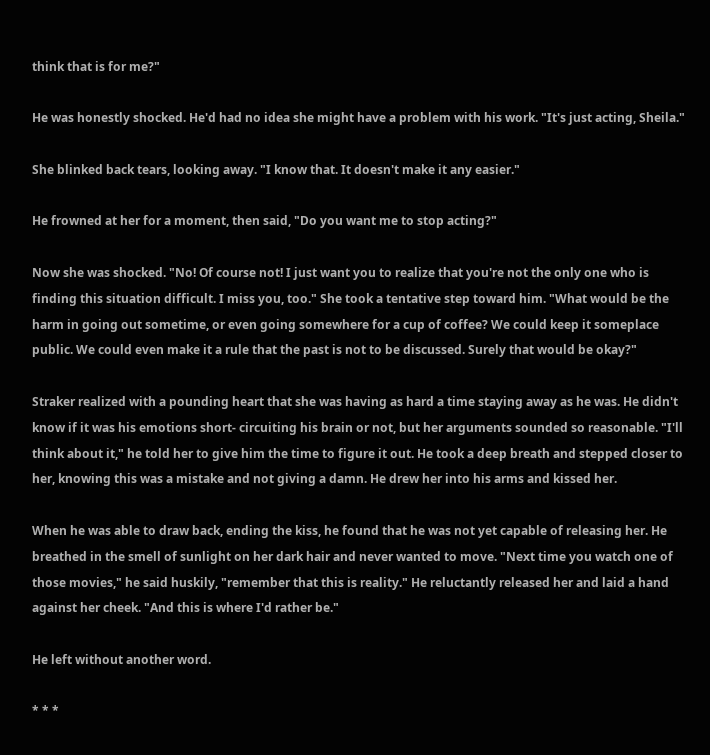think that is for me?"

He was honestly shocked. He'd had no idea she might have a problem with his work. "It's just acting, Sheila."

She blinked back tears, looking away. "I know that. It doesn't make it any easier."

He frowned at her for a moment, then said, "Do you want me to stop acting?"

Now she was shocked. "No! Of course not! I just want you to realize that you're not the only one who is finding this situation difficult. I miss you, too." She took a tentative step toward him. "What would be the harm in going out sometime, or even going somewhere for a cup of coffee? We could keep it someplace public. We could even make it a rule that the past is not to be discussed. Surely that would be okay?"

Straker realized with a pounding heart that she was having as hard a time staying away as he was. He didn't know if it was his emotions short- circuiting his brain or not, but her arguments sounded so reasonable. "I'll think about it," he told her to give him the time to figure it out. He took a deep breath and stepped closer to her, knowing this was a mistake and not giving a damn. He drew her into his arms and kissed her.

When he was able to draw back, ending the kiss, he found that he was not yet capable of releasing her. He breathed in the smell of sunlight on her dark hair and never wanted to move. "Next time you watch one of those movies," he said huskily, "remember that this is reality." He reluctantly released her and laid a hand against her cheek. "And this is where I'd rather be."

He left without another word.

* * *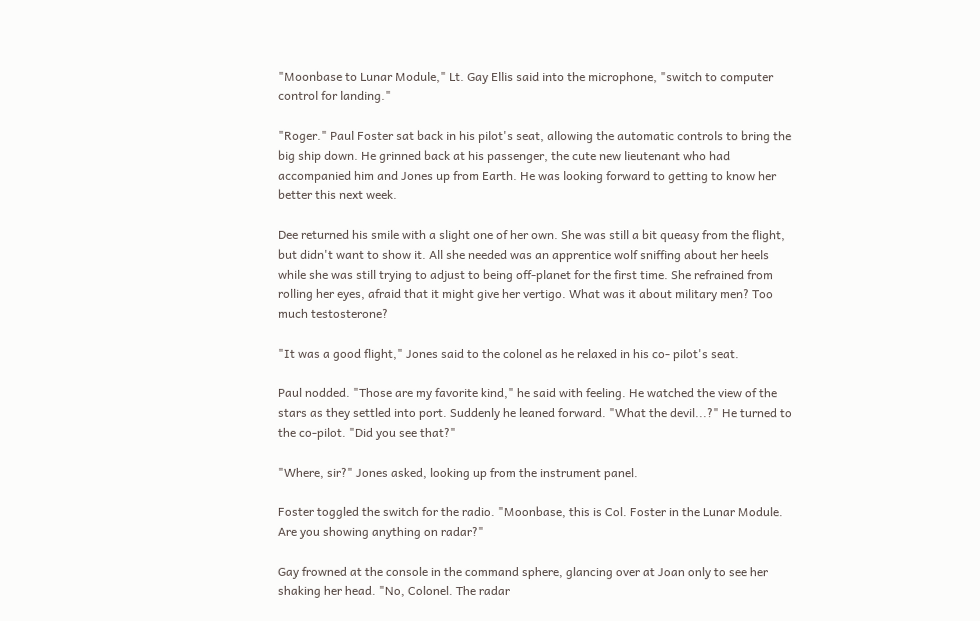"Moonbase to Lunar Module," Lt. Gay Ellis said into the microphone, "switch to computer control for landing."

"Roger." Paul Foster sat back in his pilot's seat, allowing the automatic controls to bring the big ship down. He grinned back at his passenger, the cute new lieutenant who had accompanied him and Jones up from Earth. He was looking forward to getting to know her better this next week.

Dee returned his smile with a slight one of her own. She was still a bit queasy from the flight, but didn't want to show it. All she needed was an apprentice wolf sniffing about her heels while she was still trying to adjust to being off-planet for the first time. She refrained from rolling her eyes, afraid that it might give her vertigo. What was it about military men? Too much testosterone?

"It was a good flight," Jones said to the colonel as he relaxed in his co- pilot's seat.

Paul nodded. "Those are my favorite kind," he said with feeling. He watched the view of the stars as they settled into port. Suddenly he leaned forward. "What the devil...?" He turned to the co-pilot. "Did you see that?"

"Where, sir?" Jones asked, looking up from the instrument panel.

Foster toggled the switch for the radio. "Moonbase, this is Col. Foster in the Lunar Module. Are you showing anything on radar?"

Gay frowned at the console in the command sphere, glancing over at Joan only to see her shaking her head. "No, Colonel. The radar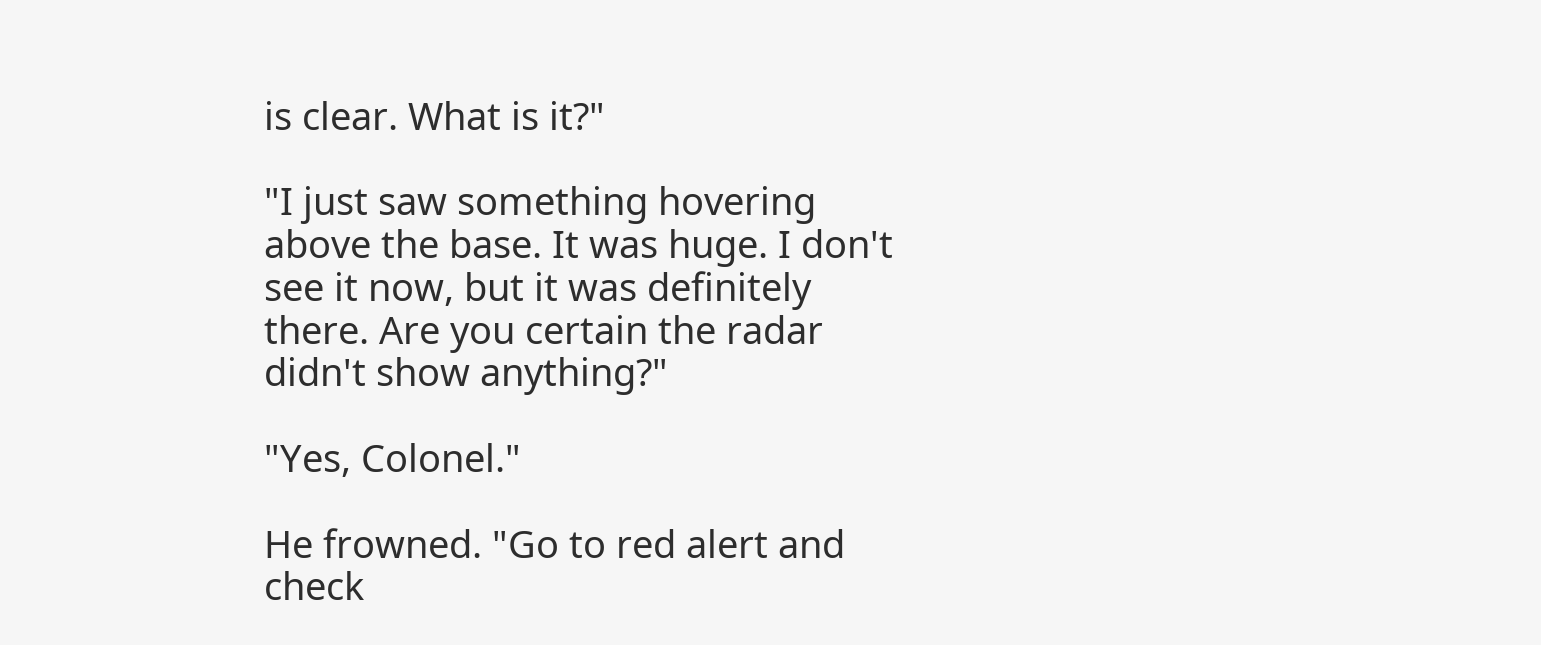is clear. What is it?"

"I just saw something hovering above the base. It was huge. I don't see it now, but it was definitely there. Are you certain the radar didn't show anything?"

"Yes, Colonel."

He frowned. "Go to red alert and check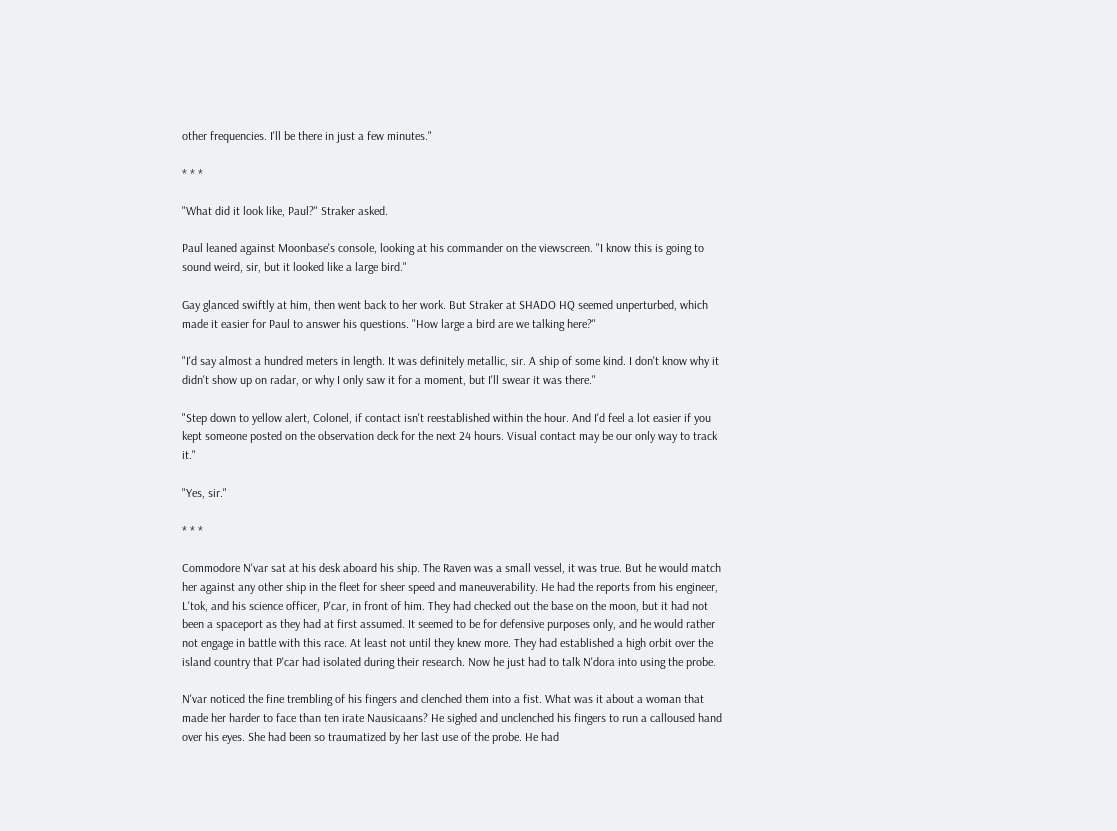other frequencies. I'll be there in just a few minutes."

* * *

"What did it look like, Paul?" Straker asked.

Paul leaned against Moonbase's console, looking at his commander on the viewscreen. "I know this is going to sound weird, sir, but it looked like a large bird."

Gay glanced swiftly at him, then went back to her work. But Straker at SHADO HQ seemed unperturbed, which made it easier for Paul to answer his questions. "How large a bird are we talking here?"

"I'd say almost a hundred meters in length. It was definitely metallic, sir. A ship of some kind. I don't know why it didn't show up on radar, or why I only saw it for a moment, but I'll swear it was there."

"Step down to yellow alert, Colonel, if contact isn't reestablished within the hour. And I'd feel a lot easier if you kept someone posted on the observation deck for the next 24 hours. Visual contact may be our only way to track it."

"Yes, sir."

* * *

Commodore N'var sat at his desk aboard his ship. The Raven was a small vessel, it was true. But he would match her against any other ship in the fleet for sheer speed and maneuverability. He had the reports from his engineer, L'tok, and his science officer, P'car, in front of him. They had checked out the base on the moon, but it had not been a spaceport as they had at first assumed. It seemed to be for defensive purposes only, and he would rather not engage in battle with this race. At least not until they knew more. They had established a high orbit over the island country that P'car had isolated during their research. Now he just had to talk N'dora into using the probe.

N'var noticed the fine trembling of his fingers and clenched them into a fist. What was it about a woman that made her harder to face than ten irate Nausicaans? He sighed and unclenched his fingers to run a calloused hand over his eyes. She had been so traumatized by her last use of the probe. He had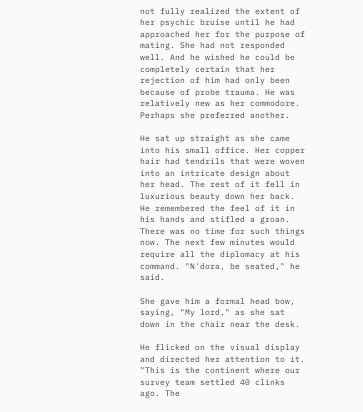not fully realized the extent of her psychic bruise until he had approached her for the purpose of mating. She had not responded well. And he wished he could be completely certain that her rejection of him had only been because of probe trauma. He was relatively new as her commodore. Perhaps she preferred another.

He sat up straight as she came into his small office. Her copper hair had tendrils that were woven into an intricate design about her head. The rest of it fell in luxurious beauty down her back. He remembered the feel of it in his hands and stifled a groan. There was no time for such things now. The next few minutes would require all the diplomacy at his command. "N'dora, be seated," he said.

She gave him a formal head bow, saying, "My lord," as she sat down in the chair near the desk.

He flicked on the visual display and directed her attention to it. "This is the continent where our survey team settled 40 clinks ago. The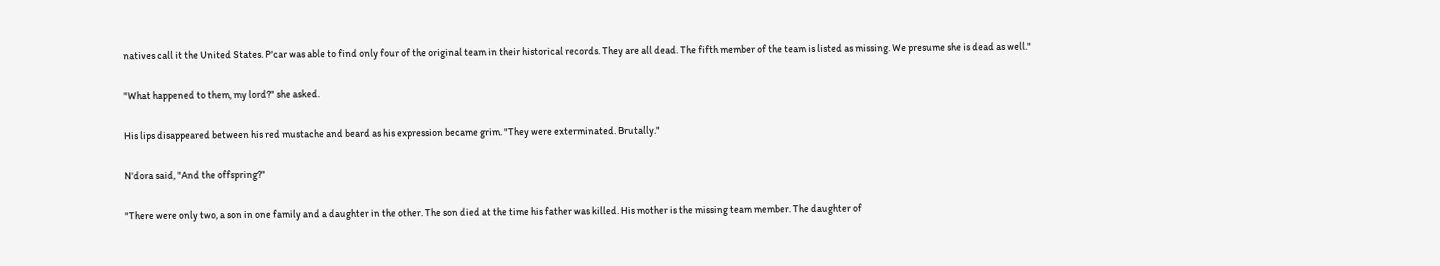natives call it the United States. P'car was able to find only four of the original team in their historical records. They are all dead. The fifth member of the team is listed as missing. We presume she is dead as well."

"What happened to them, my lord?" she asked.

His lips disappeared between his red mustache and beard as his expression became grim. "They were exterminated. Brutally."

N'dora said, "And the offspring?"

"There were only two, a son in one family and a daughter in the other. The son died at the time his father was killed. His mother is the missing team member. The daughter of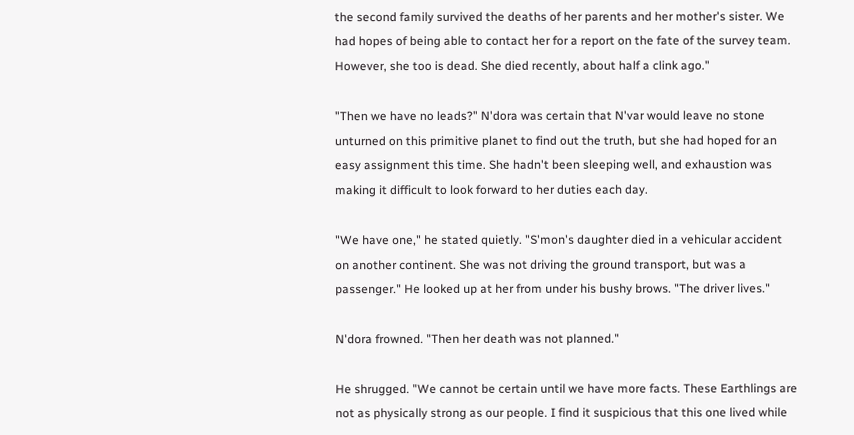the second family survived the deaths of her parents and her mother's sister. We had hopes of being able to contact her for a report on the fate of the survey team. However, she too is dead. She died recently, about half a clink ago."

"Then we have no leads?" N'dora was certain that N'var would leave no stone unturned on this primitive planet to find out the truth, but she had hoped for an easy assignment this time. She hadn't been sleeping well, and exhaustion was making it difficult to look forward to her duties each day.

"We have one," he stated quietly. "S'mon's daughter died in a vehicular accident on another continent. She was not driving the ground transport, but was a passenger." He looked up at her from under his bushy brows. "The driver lives."

N'dora frowned. "Then her death was not planned."

He shrugged. "We cannot be certain until we have more facts. These Earthlings are not as physically strong as our people. I find it suspicious that this one lived while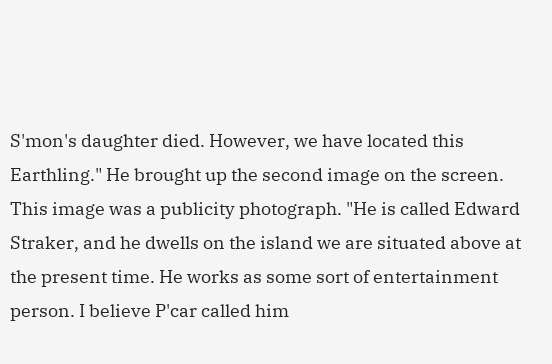S'mon's daughter died. However, we have located this Earthling." He brought up the second image on the screen. This image was a publicity photograph. "He is called Edward Straker, and he dwells on the island we are situated above at the present time. He works as some sort of entertainment person. I believe P'car called him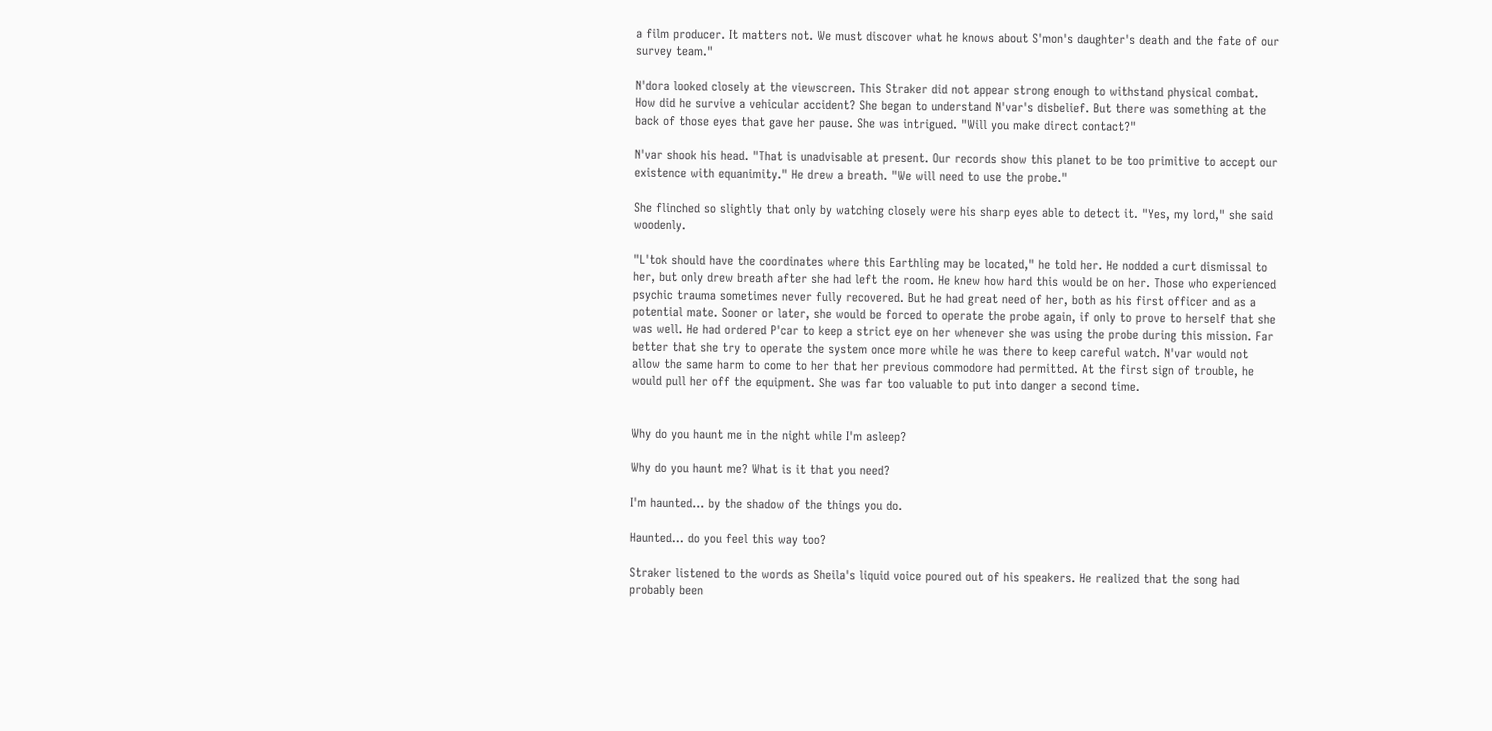a film producer. It matters not. We must discover what he knows about S'mon's daughter's death and the fate of our survey team."

N'dora looked closely at the viewscreen. This Straker did not appear strong enough to withstand physical combat. How did he survive a vehicular accident? She began to understand N'var's disbelief. But there was something at the back of those eyes that gave her pause. She was intrigued. "Will you make direct contact?"

N'var shook his head. "That is unadvisable at present. Our records show this planet to be too primitive to accept our existence with equanimity." He drew a breath. "We will need to use the probe."

She flinched so slightly that only by watching closely were his sharp eyes able to detect it. "Yes, my lord," she said woodenly.

"L'tok should have the coordinates where this Earthling may be located," he told her. He nodded a curt dismissal to her, but only drew breath after she had left the room. He knew how hard this would be on her. Those who experienced psychic trauma sometimes never fully recovered. But he had great need of her, both as his first officer and as a potential mate. Sooner or later, she would be forced to operate the probe again, if only to prove to herself that she was well. He had ordered P'car to keep a strict eye on her whenever she was using the probe during this mission. Far better that she try to operate the system once more while he was there to keep careful watch. N'var would not allow the same harm to come to her that her previous commodore had permitted. At the first sign of trouble, he would pull her off the equipment. She was far too valuable to put into danger a second time.


Why do you haunt me in the night while I'm asleep?

Why do you haunt me? What is it that you need?

I'm haunted... by the shadow of the things you do.

Haunted... do you feel this way too?

Straker listened to the words as Sheila's liquid voice poured out of his speakers. He realized that the song had probably been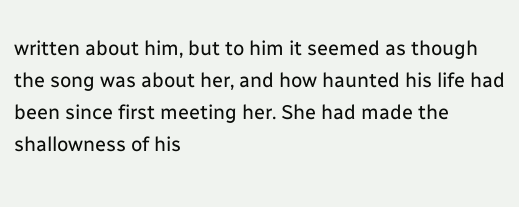written about him, but to him it seemed as though the song was about her, and how haunted his life had been since first meeting her. She had made the shallowness of his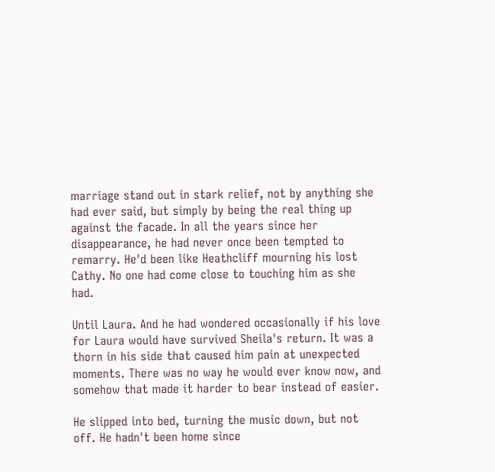marriage stand out in stark relief, not by anything she had ever said, but simply by being the real thing up against the facade. In all the years since her disappearance, he had never once been tempted to remarry. He'd been like Heathcliff mourning his lost Cathy. No one had come close to touching him as she had.

Until Laura. And he had wondered occasionally if his love for Laura would have survived Sheila's return. It was a thorn in his side that caused him pain at unexpected moments. There was no way he would ever know now, and somehow that made it harder to bear instead of easier.

He slipped into bed, turning the music down, but not off. He hadn't been home since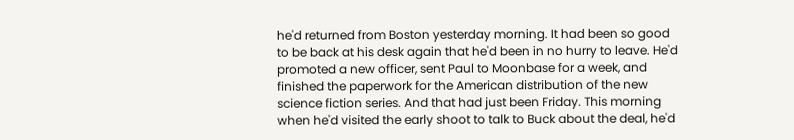he'd returned from Boston yesterday morning. It had been so good to be back at his desk again that he'd been in no hurry to leave. He'd promoted a new officer, sent Paul to Moonbase for a week, and finished the paperwork for the American distribution of the new science fiction series. And that had just been Friday. This morning when he'd visited the early shoot to talk to Buck about the deal, he'd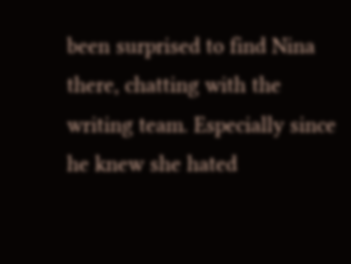been surprised to find Nina there, chatting with the writing team. Especially since he knew she hated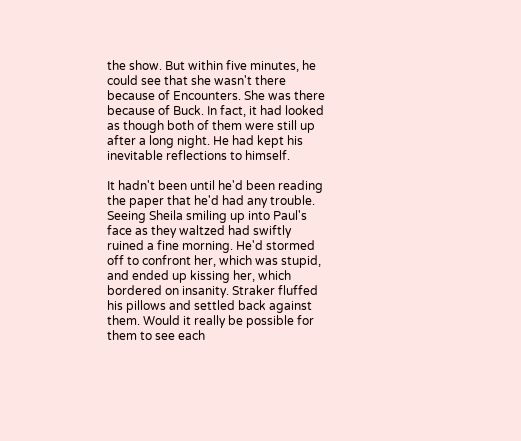the show. But within five minutes, he could see that she wasn't there because of Encounters. She was there because of Buck. In fact, it had looked as though both of them were still up after a long night. He had kept his inevitable reflections to himself.

It hadn't been until he'd been reading the paper that he'd had any trouble. Seeing Sheila smiling up into Paul's face as they waltzed had swiftly ruined a fine morning. He'd stormed off to confront her, which was stupid, and ended up kissing her, which bordered on insanity. Straker fluffed his pillows and settled back against them. Would it really be possible for them to see each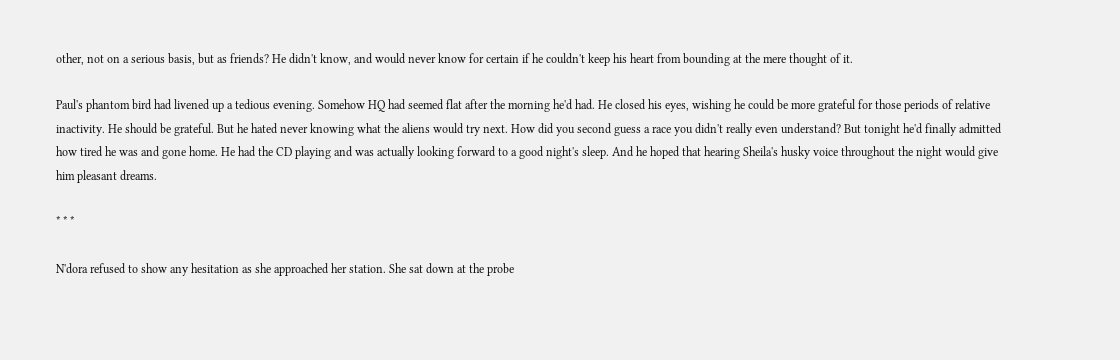other, not on a serious basis, but as friends? He didn't know, and would never know for certain if he couldn't keep his heart from bounding at the mere thought of it.

Paul's phantom bird had livened up a tedious evening. Somehow HQ had seemed flat after the morning he'd had. He closed his eyes, wishing he could be more grateful for those periods of relative inactivity. He should be grateful. But he hated never knowing what the aliens would try next. How did you second guess a race you didn't really even understand? But tonight he'd finally admitted how tired he was and gone home. He had the CD playing and was actually looking forward to a good night's sleep. And he hoped that hearing Sheila's husky voice throughout the night would give him pleasant dreams.

* * *

N'dora refused to show any hesitation as she approached her station. She sat down at the probe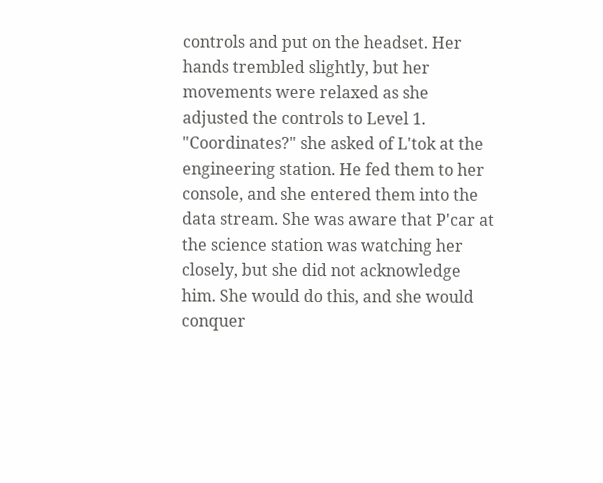controls and put on the headset. Her hands trembled slightly, but her movements were relaxed as she adjusted the controls to Level 1. "Coordinates?" she asked of L'tok at the engineering station. He fed them to her console, and she entered them into the data stream. She was aware that P'car at the science station was watching her closely, but she did not acknowledge him. She would do this, and she would conquer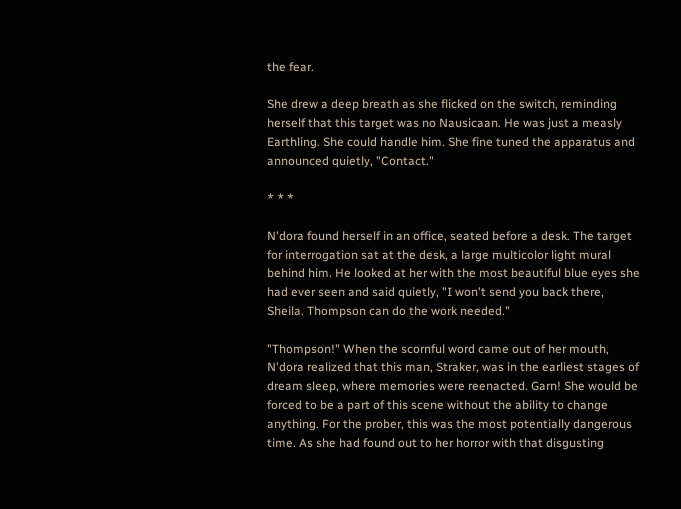the fear.

She drew a deep breath as she flicked on the switch, reminding herself that this target was no Nausicaan. He was just a measly Earthling. She could handle him. She fine tuned the apparatus and announced quietly, "Contact."

* * *

N'dora found herself in an office, seated before a desk. The target for interrogation sat at the desk, a large multicolor light mural behind him. He looked at her with the most beautiful blue eyes she had ever seen and said quietly, "I won't send you back there, Sheila. Thompson can do the work needed."

"Thompson!" When the scornful word came out of her mouth, N'dora realized that this man, Straker, was in the earliest stages of dream sleep, where memories were reenacted. Garn! She would be forced to be a part of this scene without the ability to change anything. For the prober, this was the most potentially dangerous time. As she had found out to her horror with that disgusting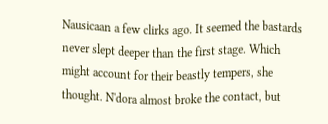Nausicaan a few clirks ago. It seemed the bastards never slept deeper than the first stage. Which might account for their beastly tempers, she thought. N'dora almost broke the contact, but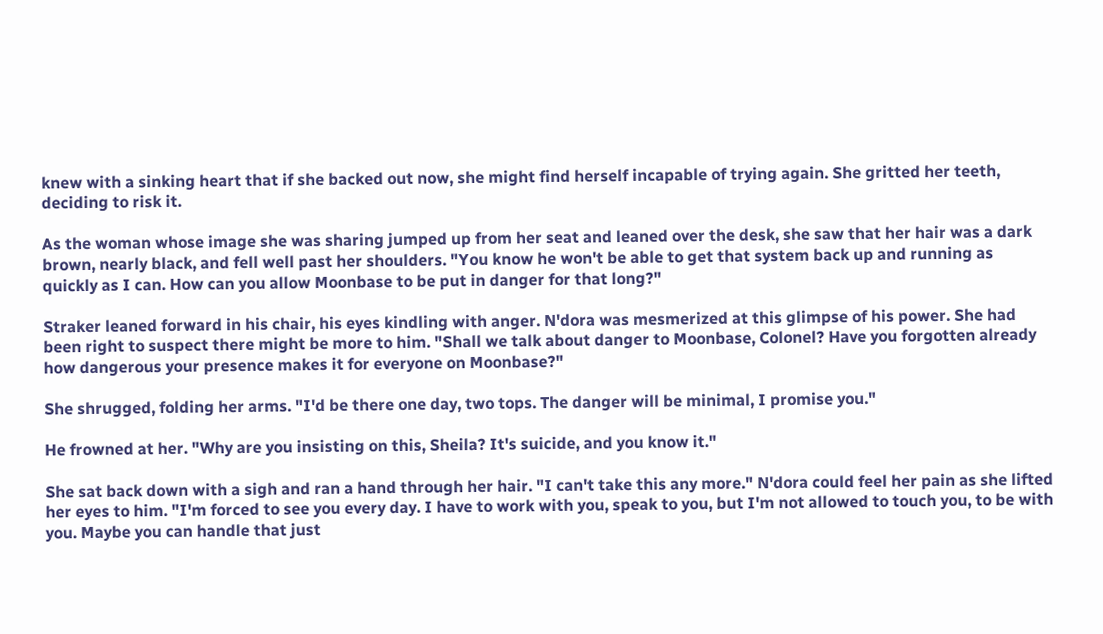knew with a sinking heart that if she backed out now, she might find herself incapable of trying again. She gritted her teeth, deciding to risk it.

As the woman whose image she was sharing jumped up from her seat and leaned over the desk, she saw that her hair was a dark brown, nearly black, and fell well past her shoulders. "You know he won't be able to get that system back up and running as quickly as I can. How can you allow Moonbase to be put in danger for that long?"

Straker leaned forward in his chair, his eyes kindling with anger. N'dora was mesmerized at this glimpse of his power. She had been right to suspect there might be more to him. "Shall we talk about danger to Moonbase, Colonel? Have you forgotten already how dangerous your presence makes it for everyone on Moonbase?"

She shrugged, folding her arms. "I'd be there one day, two tops. The danger will be minimal, I promise you."

He frowned at her. "Why are you insisting on this, Sheila? It's suicide, and you know it."

She sat back down with a sigh and ran a hand through her hair. "I can't take this any more." N'dora could feel her pain as she lifted her eyes to him. "I'm forced to see you every day. I have to work with you, speak to you, but I'm not allowed to touch you, to be with you. Maybe you can handle that just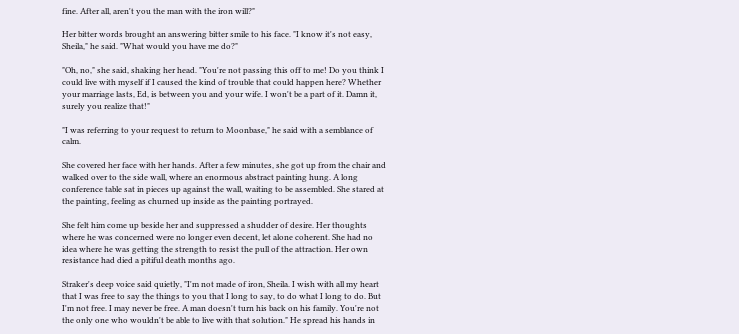fine. After all, aren't you the man with the iron will?"

Her bitter words brought an answering bitter smile to his face. "I know it's not easy, Sheila," he said. "What would you have me do?"

"Oh, no," she said, shaking her head. "You're not passing this off to me! Do you think I could live with myself if I caused the kind of trouble that could happen here? Whether your marriage lasts, Ed, is between you and your wife. I won't be a part of it. Damn it, surely you realize that!"

"I was referring to your request to return to Moonbase," he said with a semblance of calm.

She covered her face with her hands. After a few minutes, she got up from the chair and walked over to the side wall, where an enormous abstract painting hung. A long conference table sat in pieces up against the wall, waiting to be assembled. She stared at the painting, feeling as churned up inside as the painting portrayed.

She felt him come up beside her and suppressed a shudder of desire. Her thoughts where he was concerned were no longer even decent, let alone coherent. She had no idea where he was getting the strength to resist the pull of the attraction. Her own resistance had died a pitiful death months ago.

Straker's deep voice said quietly, "I'm not made of iron, Sheila. I wish with all my heart that I was free to say the things to you that I long to say, to do what I long to do. But I'm not free. I may never be free. A man doesn't turn his back on his family. You're not the only one who wouldn't be able to live with that solution." He spread his hands in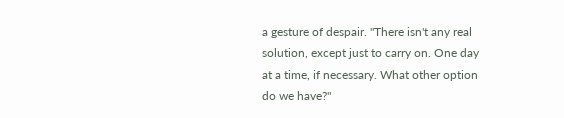a gesture of despair. "There isn't any real solution, except just to carry on. One day at a time, if necessary. What other option do we have?"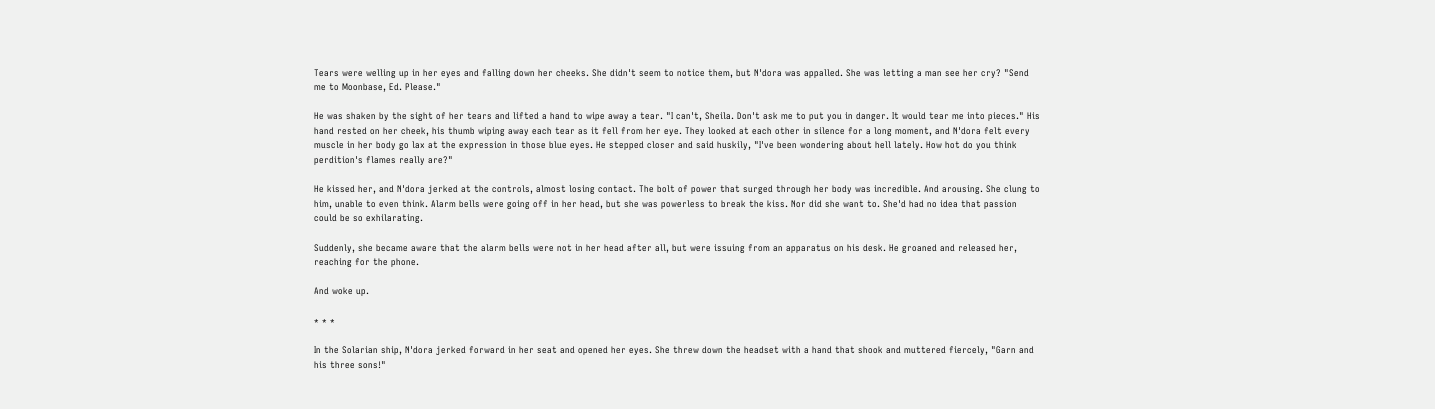Tears were welling up in her eyes and falling down her cheeks. She didn't seem to notice them, but N'dora was appalled. She was letting a man see her cry? "Send me to Moonbase, Ed. Please."

He was shaken by the sight of her tears and lifted a hand to wipe away a tear. "I can't, Sheila. Don't ask me to put you in danger. It would tear me into pieces." His hand rested on her cheek, his thumb wiping away each tear as it fell from her eye. They looked at each other in silence for a long moment, and N'dora felt every muscle in her body go lax at the expression in those blue eyes. He stepped closer and said huskily, "I've been wondering about hell lately. How hot do you think perdition's flames really are?"

He kissed her, and N'dora jerked at the controls, almost losing contact. The bolt of power that surged through her body was incredible. And arousing. She clung to him, unable to even think. Alarm bells were going off in her head, but she was powerless to break the kiss. Nor did she want to. She'd had no idea that passion could be so exhilarating.

Suddenly, she became aware that the alarm bells were not in her head after all, but were issuing from an apparatus on his desk. He groaned and released her, reaching for the phone.

And woke up.

* * *

In the Solarian ship, N'dora jerked forward in her seat and opened her eyes. She threw down the headset with a hand that shook and muttered fiercely, "Garn and his three sons!"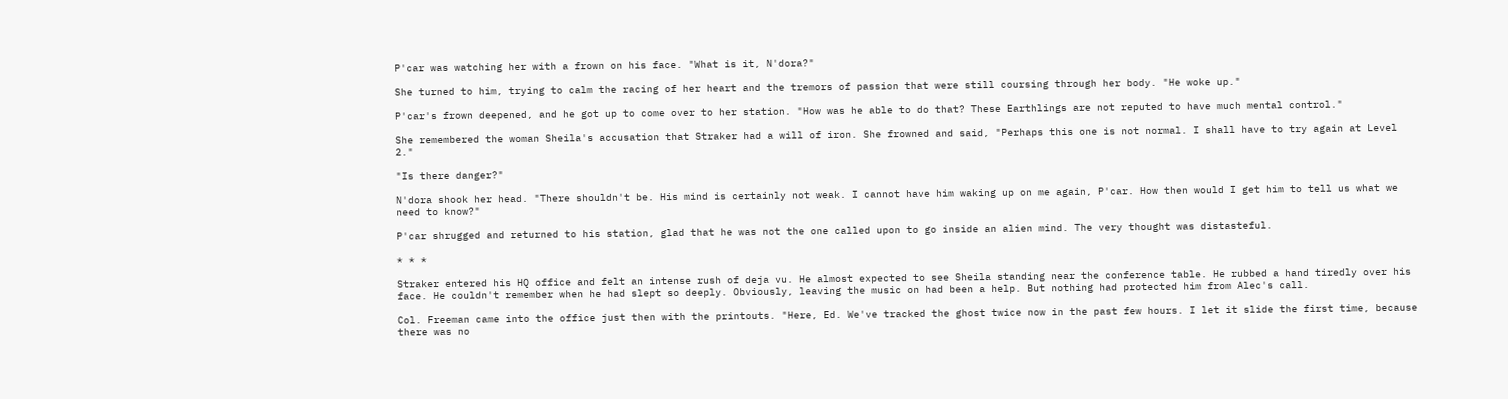P'car was watching her with a frown on his face. "What is it, N'dora?"

She turned to him, trying to calm the racing of her heart and the tremors of passion that were still coursing through her body. "He woke up."

P'car's frown deepened, and he got up to come over to her station. "How was he able to do that? These Earthlings are not reputed to have much mental control."

She remembered the woman Sheila's accusation that Straker had a will of iron. She frowned and said, "Perhaps this one is not normal. I shall have to try again at Level 2."

"Is there danger?"

N'dora shook her head. "There shouldn't be. His mind is certainly not weak. I cannot have him waking up on me again, P'car. How then would I get him to tell us what we need to know?"

P'car shrugged and returned to his station, glad that he was not the one called upon to go inside an alien mind. The very thought was distasteful.

* * *

Straker entered his HQ office and felt an intense rush of deja vu. He almost expected to see Sheila standing near the conference table. He rubbed a hand tiredly over his face. He couldn't remember when he had slept so deeply. Obviously, leaving the music on had been a help. But nothing had protected him from Alec's call.

Col. Freeman came into the office just then with the printouts. "Here, Ed. We've tracked the ghost twice now in the past few hours. I let it slide the first time, because there was no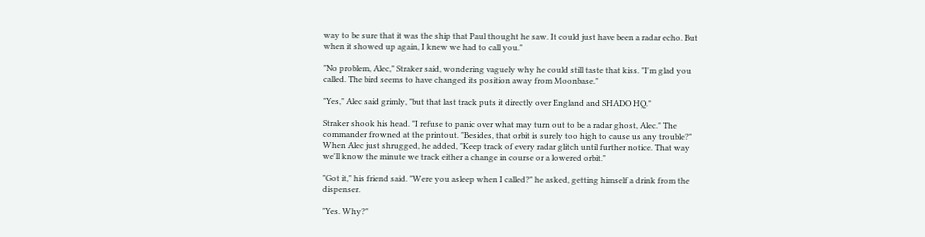way to be sure that it was the ship that Paul thought he saw. It could just have been a radar echo. But when it showed up again, I knew we had to call you."

"No problem, Alec," Straker said, wondering vaguely why he could still taste that kiss. "I'm glad you called. The bird seems to have changed its position away from Moonbase."

"Yes," Alec said grimly, "but that last track puts it directly over England and SHADO HQ."

Straker shook his head. "I refuse to panic over what may turn out to be a radar ghost, Alec." The commander frowned at the printout. "Besides, that orbit is surely too high to cause us any trouble?" When Alec just shrugged, he added, "Keep track of every radar glitch until further notice. That way we'll know the minute we track either a change in course or a lowered orbit."

"Got it," his friend said. "Were you asleep when I called?" he asked, getting himself a drink from the dispenser.

"Yes. Why?"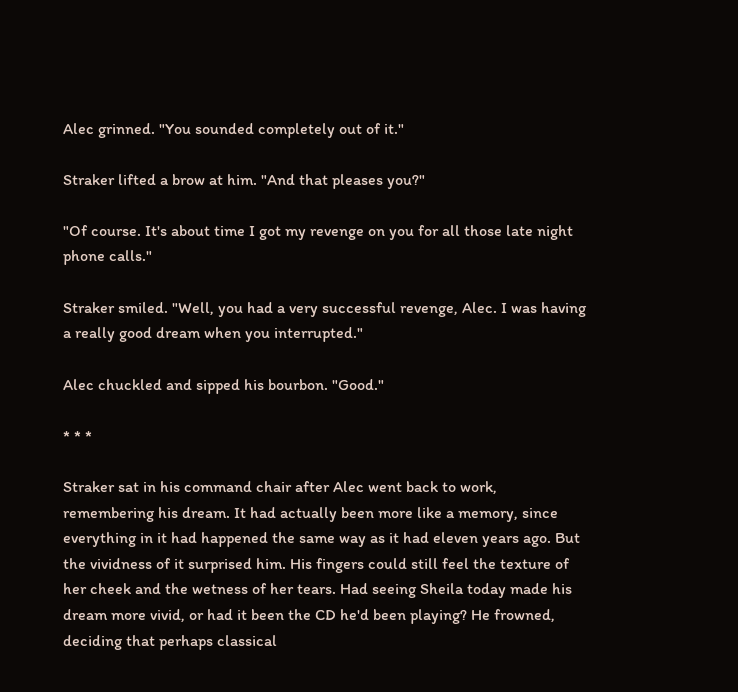Alec grinned. "You sounded completely out of it."

Straker lifted a brow at him. "And that pleases you?"

"Of course. It's about time I got my revenge on you for all those late night phone calls."

Straker smiled. "Well, you had a very successful revenge, Alec. I was having a really good dream when you interrupted."

Alec chuckled and sipped his bourbon. "Good."

* * *

Straker sat in his command chair after Alec went back to work, remembering his dream. It had actually been more like a memory, since everything in it had happened the same way as it had eleven years ago. But the vividness of it surprised him. His fingers could still feel the texture of her cheek and the wetness of her tears. Had seeing Sheila today made his dream more vivid, or had it been the CD he'd been playing? He frowned, deciding that perhaps classical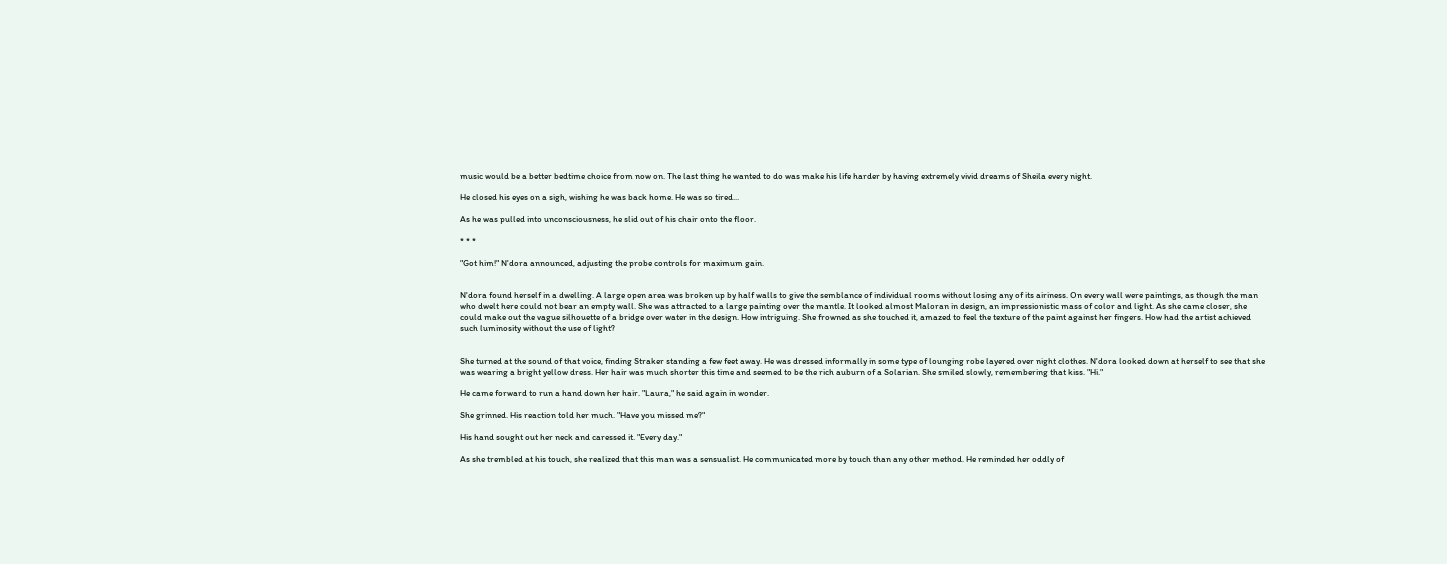music would be a better bedtime choice from now on. The last thing he wanted to do was make his life harder by having extremely vivid dreams of Sheila every night.

He closed his eyes on a sigh, wishing he was back home. He was so tired...

As he was pulled into unconsciousness, he slid out of his chair onto the floor.

* * *

"Got him!" N'dora announced, adjusting the probe controls for maximum gain.


N'dora found herself in a dwelling. A large open area was broken up by half walls to give the semblance of individual rooms without losing any of its airiness. On every wall were paintings, as though the man who dwelt here could not bear an empty wall. She was attracted to a large painting over the mantle. It looked almost Maloran in design, an impressionistic mass of color and light. As she came closer, she could make out the vague silhouette of a bridge over water in the design. How intriguing. She frowned as she touched it, amazed to feel the texture of the paint against her fingers. How had the artist achieved such luminosity without the use of light?


She turned at the sound of that voice, finding Straker standing a few feet away. He was dressed informally in some type of lounging robe layered over night clothes. N'dora looked down at herself to see that she was wearing a bright yellow dress. Her hair was much shorter this time and seemed to be the rich auburn of a Solarian. She smiled slowly, remembering that kiss. "Hi."

He came forward to run a hand down her hair. "Laura," he said again in wonder.

She grinned. His reaction told her much. "Have you missed me?"

His hand sought out her neck and caressed it. "Every day."

As she trembled at his touch, she realized that this man was a sensualist. He communicated more by touch than any other method. He reminded her oddly of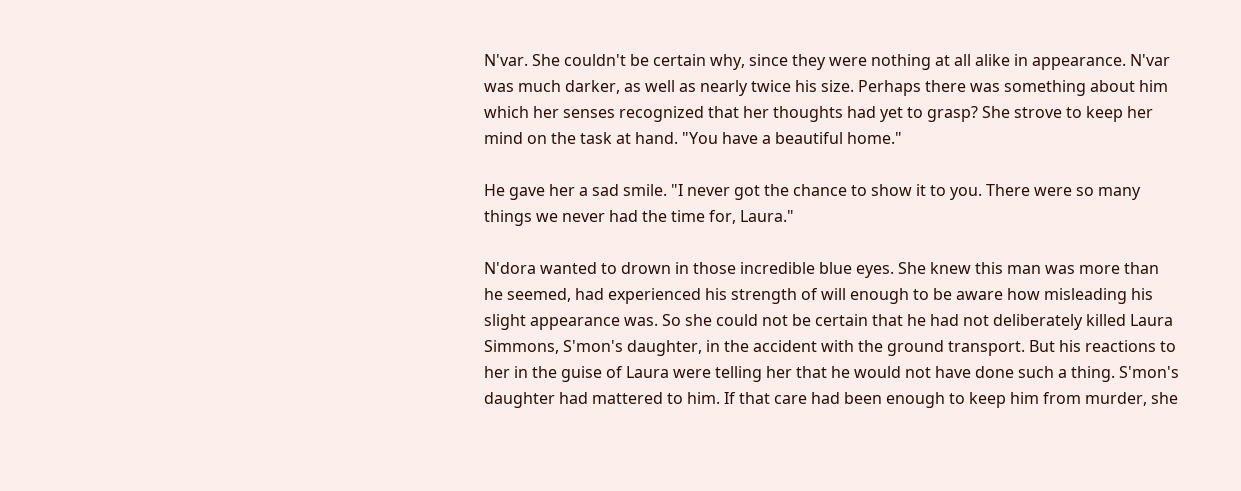N'var. She couldn't be certain why, since they were nothing at all alike in appearance. N'var was much darker, as well as nearly twice his size. Perhaps there was something about him which her senses recognized that her thoughts had yet to grasp? She strove to keep her mind on the task at hand. "You have a beautiful home."

He gave her a sad smile. "I never got the chance to show it to you. There were so many things we never had the time for, Laura."

N'dora wanted to drown in those incredible blue eyes. She knew this man was more than he seemed, had experienced his strength of will enough to be aware how misleading his slight appearance was. So she could not be certain that he had not deliberately killed Laura Simmons, S'mon's daughter, in the accident with the ground transport. But his reactions to her in the guise of Laura were telling her that he would not have done such a thing. S'mon's daughter had mattered to him. If that care had been enough to keep him from murder, she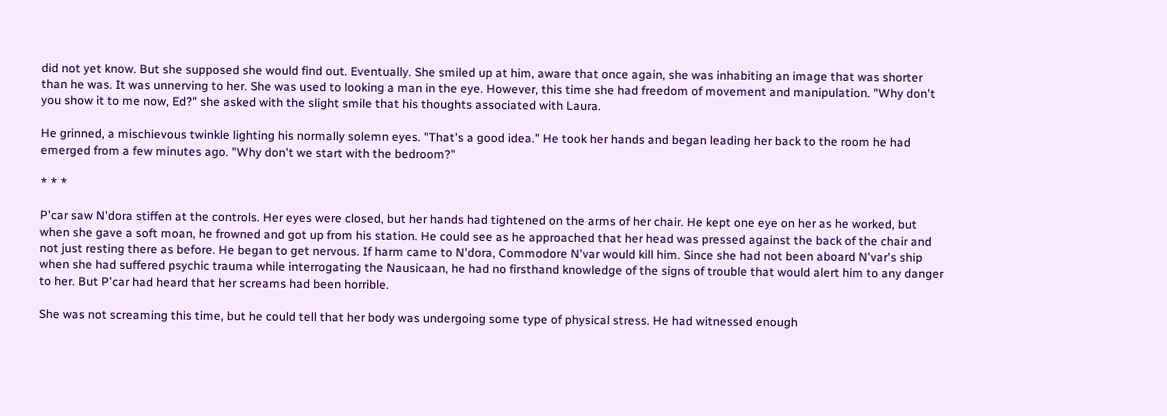did not yet know. But she supposed she would find out. Eventually. She smiled up at him, aware that once again, she was inhabiting an image that was shorter than he was. It was unnerving to her. She was used to looking a man in the eye. However, this time she had freedom of movement and manipulation. "Why don't you show it to me now, Ed?" she asked with the slight smile that his thoughts associated with Laura.

He grinned, a mischievous twinkle lighting his normally solemn eyes. "That's a good idea." He took her hands and began leading her back to the room he had emerged from a few minutes ago. "Why don't we start with the bedroom?"

* * *

P'car saw N'dora stiffen at the controls. Her eyes were closed, but her hands had tightened on the arms of her chair. He kept one eye on her as he worked, but when she gave a soft moan, he frowned and got up from his station. He could see as he approached that her head was pressed against the back of the chair and not just resting there as before. He began to get nervous. If harm came to N'dora, Commodore N'var would kill him. Since she had not been aboard N'var's ship when she had suffered psychic trauma while interrogating the Nausicaan, he had no firsthand knowledge of the signs of trouble that would alert him to any danger to her. But P'car had heard that her screams had been horrible.

She was not screaming this time, but he could tell that her body was undergoing some type of physical stress. He had witnessed enough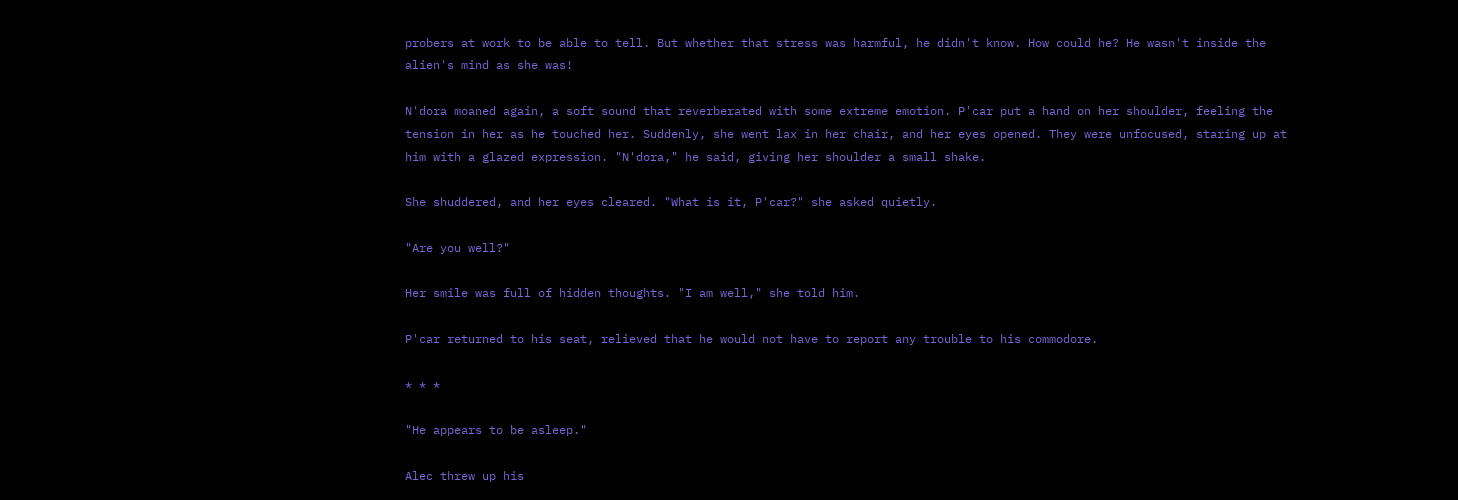probers at work to be able to tell. But whether that stress was harmful, he didn't know. How could he? He wasn't inside the alien's mind as she was!

N'dora moaned again, a soft sound that reverberated with some extreme emotion. P'car put a hand on her shoulder, feeling the tension in her as he touched her. Suddenly, she went lax in her chair, and her eyes opened. They were unfocused, staring up at him with a glazed expression. "N'dora," he said, giving her shoulder a small shake.

She shuddered, and her eyes cleared. "What is it, P'car?" she asked quietly.

"Are you well?"

Her smile was full of hidden thoughts. "I am well," she told him.

P'car returned to his seat, relieved that he would not have to report any trouble to his commodore.

* * *

"He appears to be asleep."

Alec threw up his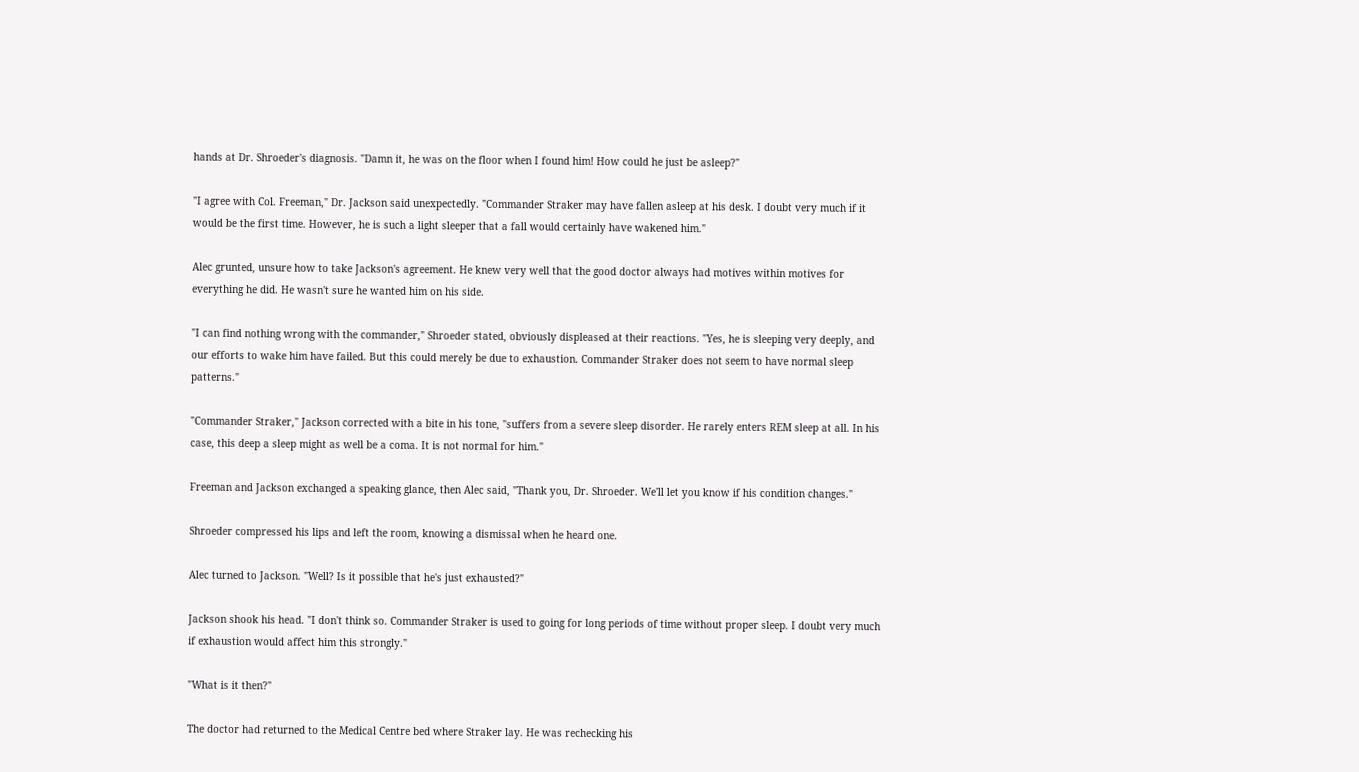hands at Dr. Shroeder's diagnosis. "Damn it, he was on the floor when I found him! How could he just be asleep?"

"I agree with Col. Freeman," Dr. Jackson said unexpectedly. "Commander Straker may have fallen asleep at his desk. I doubt very much if it would be the first time. However, he is such a light sleeper that a fall would certainly have wakened him."

Alec grunted, unsure how to take Jackson's agreement. He knew very well that the good doctor always had motives within motives for everything he did. He wasn't sure he wanted him on his side.

"I can find nothing wrong with the commander," Shroeder stated, obviously displeased at their reactions. "Yes, he is sleeping very deeply, and our efforts to wake him have failed. But this could merely be due to exhaustion. Commander Straker does not seem to have normal sleep patterns."

"Commander Straker," Jackson corrected with a bite in his tone, "suffers from a severe sleep disorder. He rarely enters REM sleep at all. In his case, this deep a sleep might as well be a coma. It is not normal for him."

Freeman and Jackson exchanged a speaking glance, then Alec said, "Thank you, Dr. Shroeder. We'll let you know if his condition changes."

Shroeder compressed his lips and left the room, knowing a dismissal when he heard one.

Alec turned to Jackson. "Well? Is it possible that he's just exhausted?"

Jackson shook his head. "I don't think so. Commander Straker is used to going for long periods of time without proper sleep. I doubt very much if exhaustion would affect him this strongly."

"What is it then?"

The doctor had returned to the Medical Centre bed where Straker lay. He was rechecking his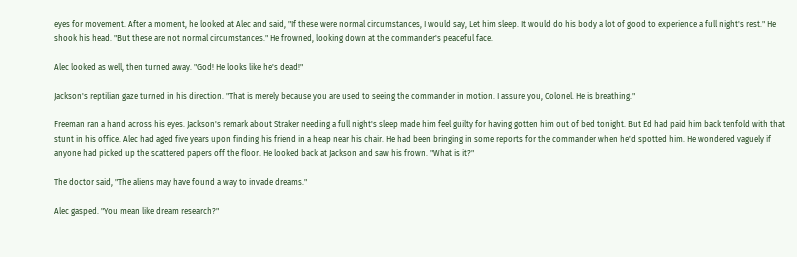eyes for movement. After a moment, he looked at Alec and said, "If these were normal circumstances, I would say, Let him sleep. It would do his body a lot of good to experience a full night's rest." He shook his head. "But these are not normal circumstances." He frowned, looking down at the commander's peaceful face.

Alec looked as well, then turned away. "God! He looks like he's dead!"

Jackson's reptilian gaze turned in his direction. "That is merely because you are used to seeing the commander in motion. I assure you, Colonel. He is breathing."

Freeman ran a hand across his eyes. Jackson's remark about Straker needing a full night's sleep made him feel guilty for having gotten him out of bed tonight. But Ed had paid him back tenfold with that stunt in his office. Alec had aged five years upon finding his friend in a heap near his chair. He had been bringing in some reports for the commander when he'd spotted him. He wondered vaguely if anyone had picked up the scattered papers off the floor. He looked back at Jackson and saw his frown. "What is it?"

The doctor said, "The aliens may have found a way to invade dreams."

Alec gasped. "You mean like dream research?"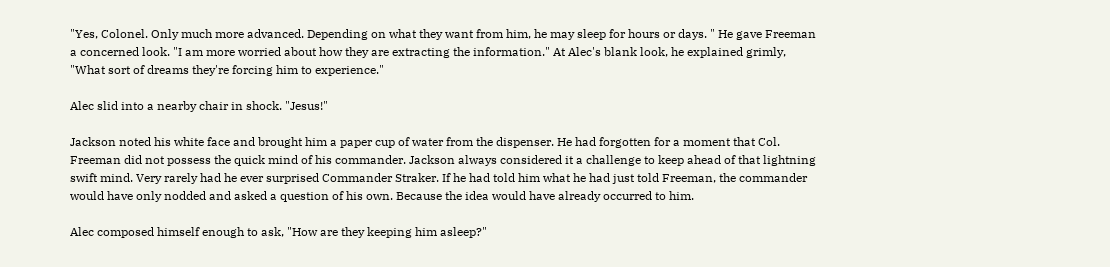"Yes, Colonel. Only much more advanced. Depending on what they want from him, he may sleep for hours or days. " He gave Freeman a concerned look. "I am more worried about how they are extracting the information." At Alec's blank look, he explained grimly, "What sort of dreams they're forcing him to experience."

Alec slid into a nearby chair in shock. "Jesus!"

Jackson noted his white face and brought him a paper cup of water from the dispenser. He had forgotten for a moment that Col. Freeman did not possess the quick mind of his commander. Jackson always considered it a challenge to keep ahead of that lightning swift mind. Very rarely had he ever surprised Commander Straker. If he had told him what he had just told Freeman, the commander would have only nodded and asked a question of his own. Because the idea would have already occurred to him.

Alec composed himself enough to ask, "How are they keeping him asleep?"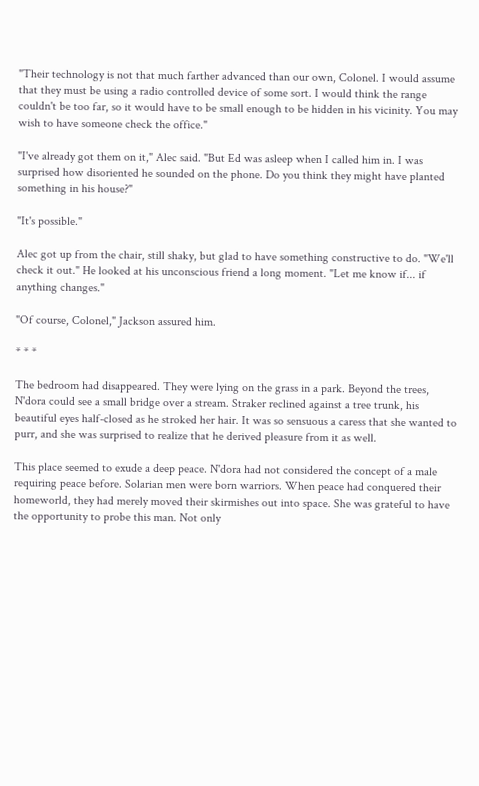"Their technology is not that much farther advanced than our own, Colonel. I would assume that they must be using a radio controlled device of some sort. I would think the range couldn't be too far, so it would have to be small enough to be hidden in his vicinity. You may wish to have someone check the office."

"I've already got them on it," Alec said. "But Ed was asleep when I called him in. I was surprised how disoriented he sounded on the phone. Do you think they might have planted something in his house?"

"It's possible."

Alec got up from the chair, still shaky, but glad to have something constructive to do. "We'll check it out." He looked at his unconscious friend a long moment. "Let me know if... if anything changes."

"Of course, Colonel," Jackson assured him.

* * *

The bedroom had disappeared. They were lying on the grass in a park. Beyond the trees, N'dora could see a small bridge over a stream. Straker reclined against a tree trunk, his beautiful eyes half-closed as he stroked her hair. It was so sensuous a caress that she wanted to purr, and she was surprised to realize that he derived pleasure from it as well.

This place seemed to exude a deep peace. N'dora had not considered the concept of a male requiring peace before. Solarian men were born warriors. When peace had conquered their homeworld, they had merely moved their skirmishes out into space. She was grateful to have the opportunity to probe this man. Not only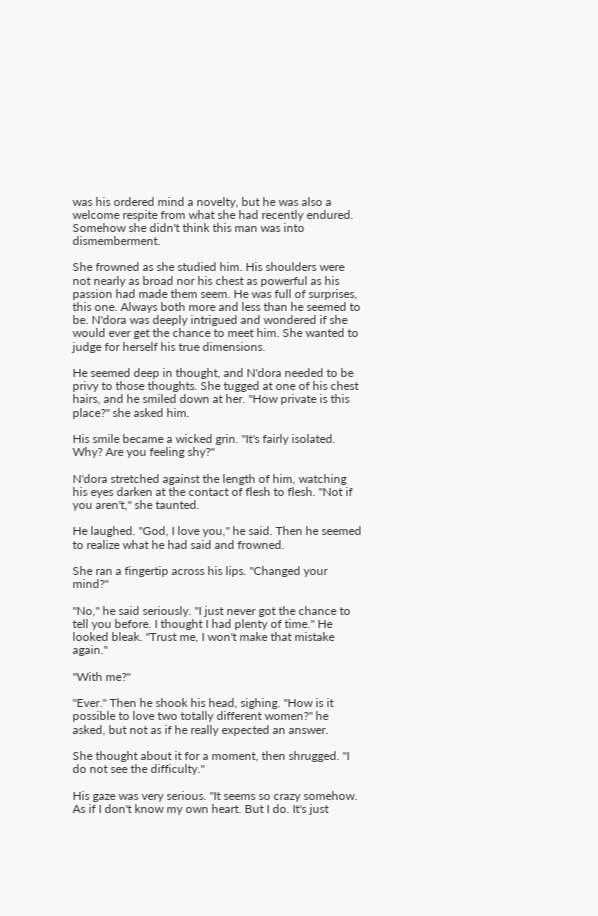was his ordered mind a novelty, but he was also a welcome respite from what she had recently endured. Somehow she didn't think this man was into dismemberment.

She frowned as she studied him. His shoulders were not nearly as broad nor his chest as powerful as his passion had made them seem. He was full of surprises, this one. Always both more and less than he seemed to be. N'dora was deeply intrigued and wondered if she would ever get the chance to meet him. She wanted to judge for herself his true dimensions.

He seemed deep in thought, and N'dora needed to be privy to those thoughts. She tugged at one of his chest hairs, and he smiled down at her. "How private is this place?" she asked him.

His smile became a wicked grin. "It's fairly isolated. Why? Are you feeling shy?"

N'dora stretched against the length of him, watching his eyes darken at the contact of flesh to flesh. "Not if you aren't," she taunted.

He laughed. "God, I love you," he said. Then he seemed to realize what he had said and frowned.

She ran a fingertip across his lips. "Changed your mind?"

"No," he said seriously. "I just never got the chance to tell you before. I thought I had plenty of time." He looked bleak. "Trust me, I won't make that mistake again."

"With me?"

"Ever." Then he shook his head, sighing. "How is it possible to love two totally different women?" he asked, but not as if he really expected an answer.

She thought about it for a moment, then shrugged. "I do not see the difficulty."

His gaze was very serious. "It seems so crazy somehow. As if I don't know my own heart. But I do. It's just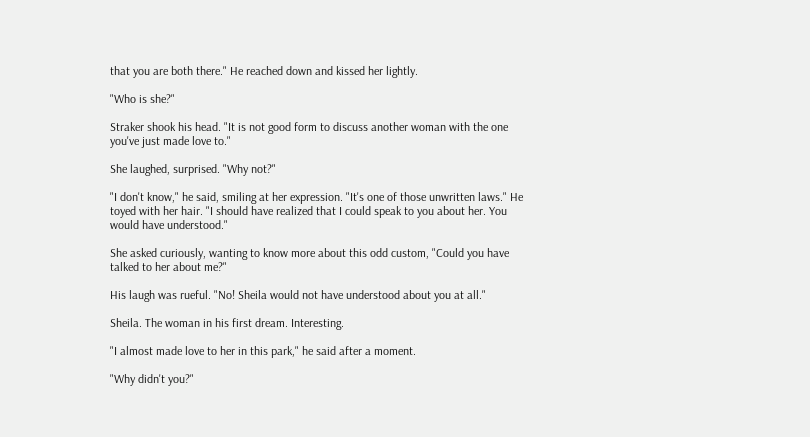that you are both there." He reached down and kissed her lightly.

"Who is she?"

Straker shook his head. "It is not good form to discuss another woman with the one you've just made love to."

She laughed, surprised. "Why not?"

"I don't know," he said, smiling at her expression. "It's one of those unwritten laws." He toyed with her hair. "I should have realized that I could speak to you about her. You would have understood."

She asked curiously, wanting to know more about this odd custom, "Could you have talked to her about me?"

His laugh was rueful. "No! Sheila would not have understood about you at all."

Sheila. The woman in his first dream. Interesting.

"I almost made love to her in this park," he said after a moment.

"Why didn't you?"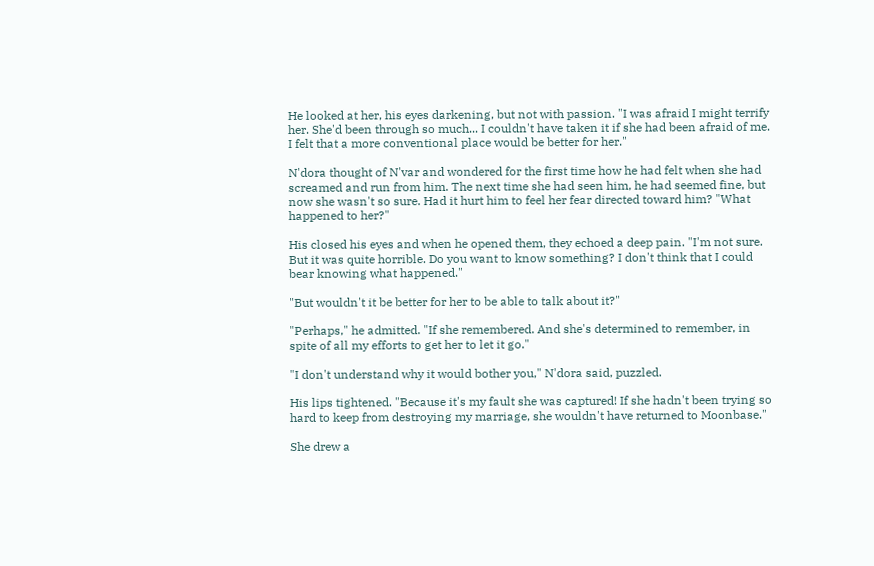He looked at her, his eyes darkening, but not with passion. "I was afraid I might terrify her. She'd been through so much... I couldn't have taken it if she had been afraid of me. I felt that a more conventional place would be better for her."

N'dora thought of N'var and wondered for the first time how he had felt when she had screamed and run from him. The next time she had seen him, he had seemed fine, but now she wasn't so sure. Had it hurt him to feel her fear directed toward him? "What happened to her?"

His closed his eyes and when he opened them, they echoed a deep pain. "I'm not sure. But it was quite horrible. Do you want to know something? I don't think that I could bear knowing what happened."

"But wouldn't it be better for her to be able to talk about it?"

"Perhaps," he admitted. "If she remembered. And she's determined to remember, in spite of all my efforts to get her to let it go."

"I don't understand why it would bother you," N'dora said, puzzled.

His lips tightened. "Because it's my fault she was captured! If she hadn't been trying so hard to keep from destroying my marriage, she wouldn't have returned to Moonbase."

She drew a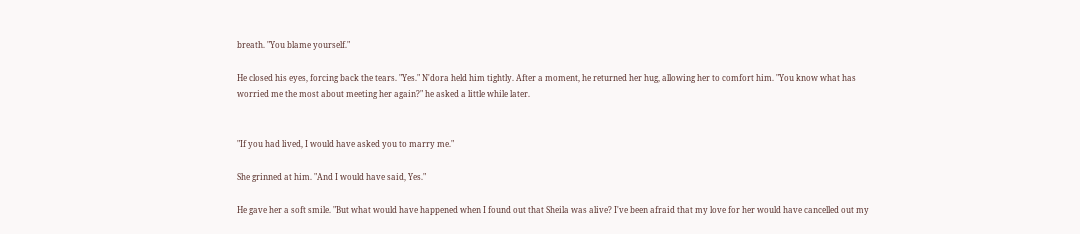breath. "You blame yourself."

He closed his eyes, forcing back the tears. "Yes." N'dora held him tightly. After a moment, he returned her hug, allowing her to comfort him. "You know what has worried me the most about meeting her again?" he asked a little while later.


"If you had lived, I would have asked you to marry me."

She grinned at him. "And I would have said, Yes."

He gave her a soft smile. "But what would have happened when I found out that Sheila was alive? I've been afraid that my love for her would have cancelled out my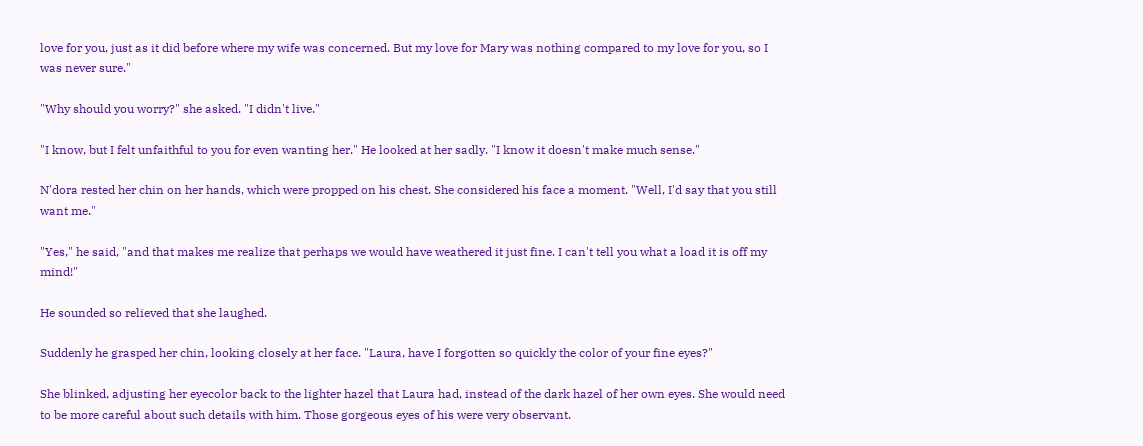love for you, just as it did before where my wife was concerned. But my love for Mary was nothing compared to my love for you, so I was never sure."

"Why should you worry?" she asked. "I didn't live."

"I know, but I felt unfaithful to you for even wanting her." He looked at her sadly. "I know it doesn't make much sense."

N'dora rested her chin on her hands, which were propped on his chest. She considered his face a moment. "Well, I'd say that you still want me."

"Yes," he said, "and that makes me realize that perhaps we would have weathered it just fine. I can't tell you what a load it is off my mind!"

He sounded so relieved that she laughed.

Suddenly he grasped her chin, looking closely at her face. "Laura, have I forgotten so quickly the color of your fine eyes?"

She blinked, adjusting her eyecolor back to the lighter hazel that Laura had, instead of the dark hazel of her own eyes. She would need to be more careful about such details with him. Those gorgeous eyes of his were very observant.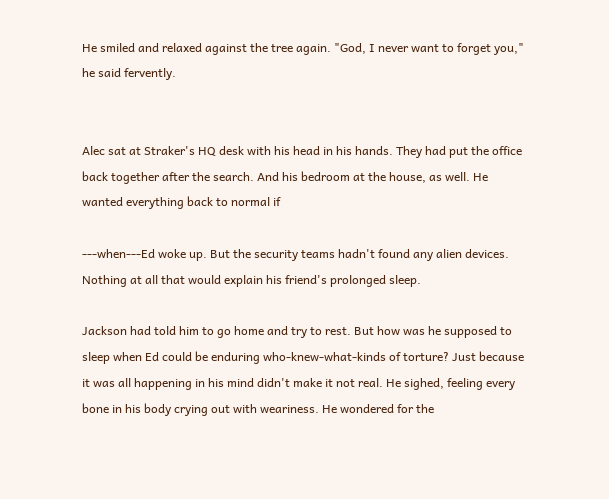He smiled and relaxed against the tree again. "God, I never want to forget you," he said fervently.


Alec sat at Straker's HQ desk with his head in his hands. They had put the office back together after the search. And his bedroom at the house, as well. He wanted everything back to normal if

---when---Ed woke up. But the security teams hadn't found any alien devices. Nothing at all that would explain his friend's prolonged sleep.

Jackson had told him to go home and try to rest. But how was he supposed to sleep when Ed could be enduring who-knew-what-kinds of torture? Just because it was all happening in his mind didn't make it not real. He sighed, feeling every bone in his body crying out with weariness. He wondered for the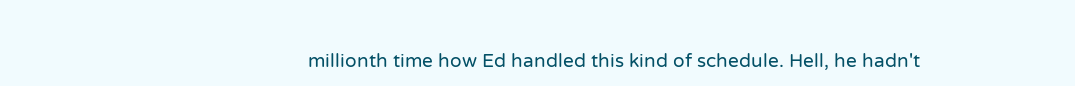millionth time how Ed handled this kind of schedule. Hell, he hadn't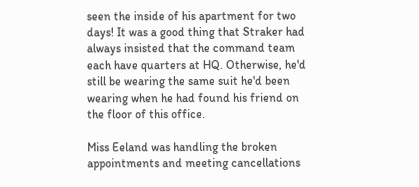seen the inside of his apartment for two days! It was a good thing that Straker had always insisted that the command team each have quarters at HQ. Otherwise, he'd still be wearing the same suit he'd been wearing when he had found his friend on the floor of this office.

Miss Eeland was handling the broken appointments and meeting cancellations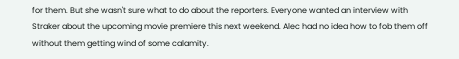for them. But she wasn't sure what to do about the reporters. Everyone wanted an interview with Straker about the upcoming movie premiere this next weekend. Alec had no idea how to fob them off without them getting wind of some calamity.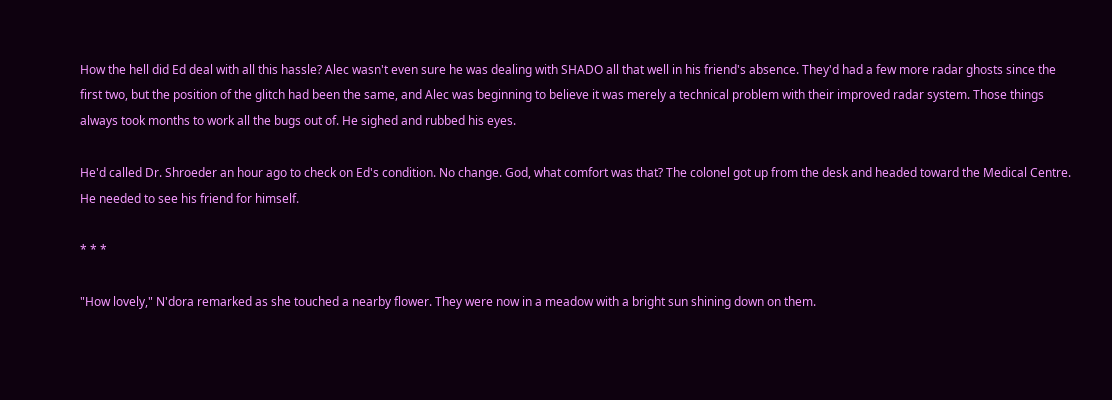How the hell did Ed deal with all this hassle? Alec wasn't even sure he was dealing with SHADO all that well in his friend's absence. They'd had a few more radar ghosts since the first two, but the position of the glitch had been the same, and Alec was beginning to believe it was merely a technical problem with their improved radar system. Those things always took months to work all the bugs out of. He sighed and rubbed his eyes.

He'd called Dr. Shroeder an hour ago to check on Ed's condition. No change. God, what comfort was that? The colonel got up from the desk and headed toward the Medical Centre. He needed to see his friend for himself.

* * *

"How lovely," N'dora remarked as she touched a nearby flower. They were now in a meadow with a bright sun shining down on them.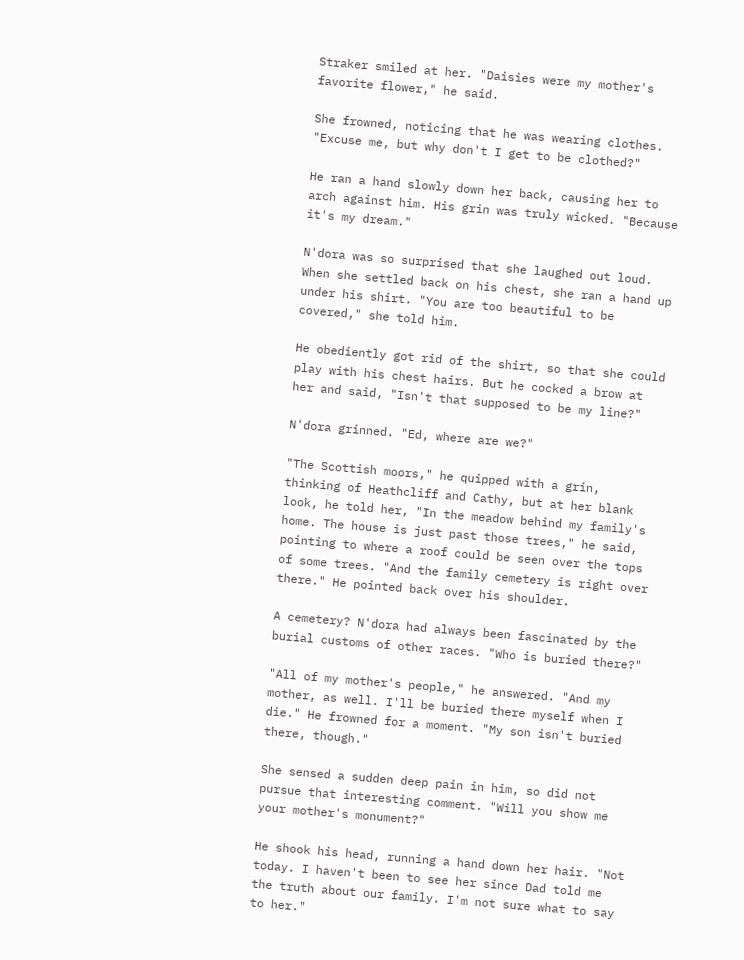Straker smiled at her. "Daisies were my mother's favorite flower," he said.

She frowned, noticing that he was wearing clothes. "Excuse me, but why don't I get to be clothed?"

He ran a hand slowly down her back, causing her to arch against him. His grin was truly wicked. "Because it's my dream."

N'dora was so surprised that she laughed out loud. When she settled back on his chest, she ran a hand up under his shirt. "You are too beautiful to be covered," she told him.

He obediently got rid of the shirt, so that she could play with his chest hairs. But he cocked a brow at her and said, "Isn't that supposed to be my line?"

N'dora grinned. "Ed, where are we?"

"The Scottish moors," he quipped with a grin, thinking of Heathcliff and Cathy, but at her blank look, he told her, "In the meadow behind my family's home. The house is just past those trees," he said, pointing to where a roof could be seen over the tops of some trees. "And the family cemetery is right over there." He pointed back over his shoulder.

A cemetery? N'dora had always been fascinated by the burial customs of other races. "Who is buried there?"

"All of my mother's people," he answered. "And my mother, as well. I'll be buried there myself when I die." He frowned for a moment. "My son isn't buried there, though."

She sensed a sudden deep pain in him, so did not pursue that interesting comment. "Will you show me your mother's monument?"

He shook his head, running a hand down her hair. "Not today. I haven't been to see her since Dad told me the truth about our family. I'm not sure what to say to her."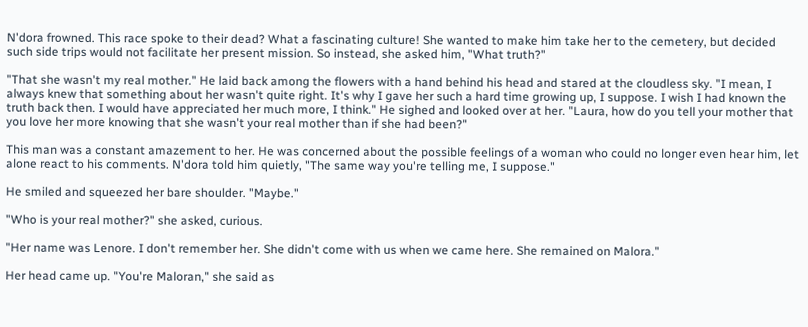N'dora frowned. This race spoke to their dead? What a fascinating culture! She wanted to make him take her to the cemetery, but decided such side trips would not facilitate her present mission. So instead, she asked him, "What truth?"

"That she wasn't my real mother." He laid back among the flowers with a hand behind his head and stared at the cloudless sky. "I mean, I always knew that something about her wasn't quite right. It's why I gave her such a hard time growing up, I suppose. I wish I had known the truth back then. I would have appreciated her much more, I think." He sighed and looked over at her. "Laura, how do you tell your mother that you love her more knowing that she wasn't your real mother than if she had been?"

This man was a constant amazement to her. He was concerned about the possible feelings of a woman who could no longer even hear him, let alone react to his comments. N'dora told him quietly, "The same way you're telling me, I suppose."

He smiled and squeezed her bare shoulder. "Maybe."

"Who is your real mother?" she asked, curious.

"Her name was Lenore. I don't remember her. She didn't come with us when we came here. She remained on Malora."

Her head came up. "You're Maloran," she said as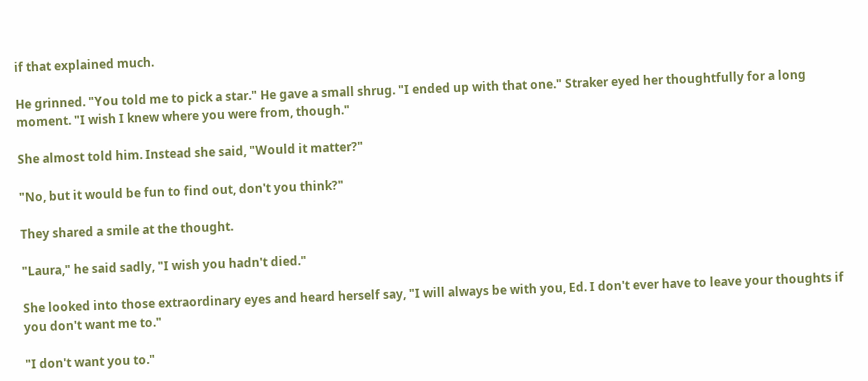if that explained much.

He grinned. "You told me to pick a star." He gave a small shrug. "I ended up with that one." Straker eyed her thoughtfully for a long moment. "I wish I knew where you were from, though."

She almost told him. Instead she said, "Would it matter?"

"No, but it would be fun to find out, don't you think?"

They shared a smile at the thought.

"Laura," he said sadly, "I wish you hadn't died."

She looked into those extraordinary eyes and heard herself say, "I will always be with you, Ed. I don't ever have to leave your thoughts if you don't want me to."

"I don't want you to."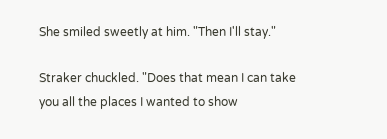She smiled sweetly at him. "Then I'll stay."

Straker chuckled. "Does that mean I can take you all the places I wanted to show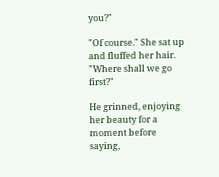you?"

"Of course." She sat up and fluffed her hair. "Where shall we go first?"

He grinned, enjoying her beauty for a moment before saying,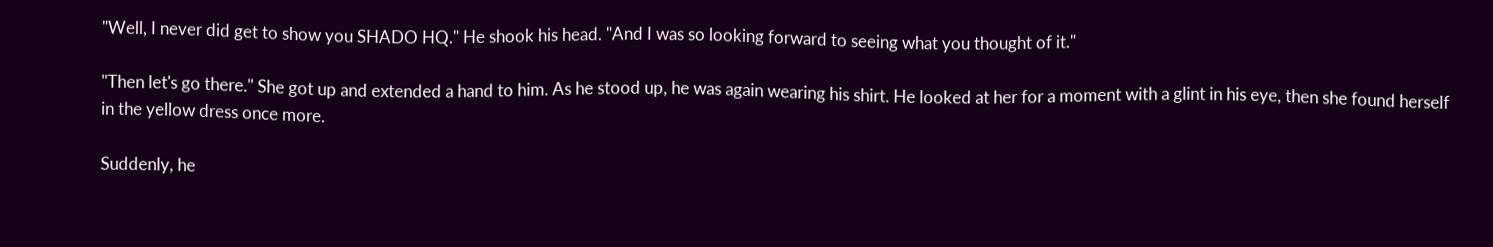"Well, I never did get to show you SHADO HQ." He shook his head. "And I was so looking forward to seeing what you thought of it."

"Then let's go there." She got up and extended a hand to him. As he stood up, he was again wearing his shirt. He looked at her for a moment with a glint in his eye, then she found herself in the yellow dress once more.

Suddenly, he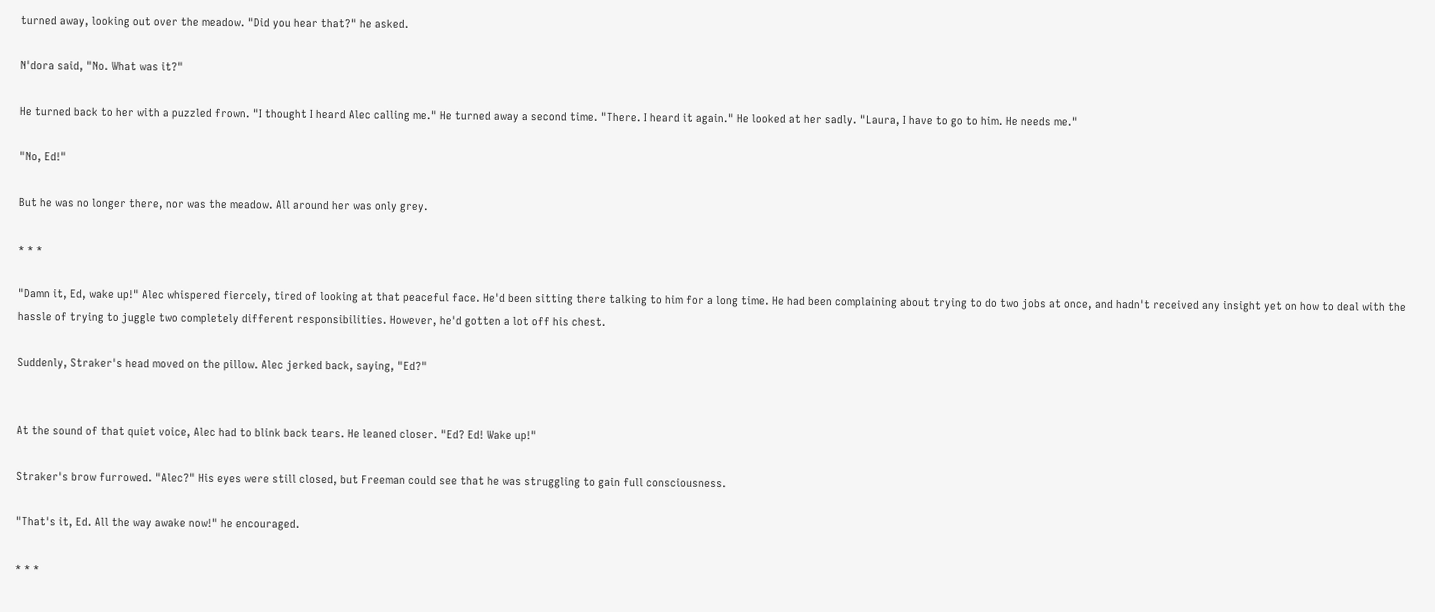turned away, looking out over the meadow. "Did you hear that?" he asked.

N'dora said, "No. What was it?"

He turned back to her with a puzzled frown. "I thought I heard Alec calling me." He turned away a second time. "There. I heard it again." He looked at her sadly. "Laura, I have to go to him. He needs me."

"No, Ed!"

But he was no longer there, nor was the meadow. All around her was only grey.

* * *

"Damn it, Ed, wake up!" Alec whispered fiercely, tired of looking at that peaceful face. He'd been sitting there talking to him for a long time. He had been complaining about trying to do two jobs at once, and hadn't received any insight yet on how to deal with the hassle of trying to juggle two completely different responsibilities. However, he'd gotten a lot off his chest.

Suddenly, Straker's head moved on the pillow. Alec jerked back, saying, "Ed?"


At the sound of that quiet voice, Alec had to blink back tears. He leaned closer. "Ed? Ed! Wake up!"

Straker's brow furrowed. "Alec?" His eyes were still closed, but Freeman could see that he was struggling to gain full consciousness.

"That's it, Ed. All the way awake now!" he encouraged.

* * *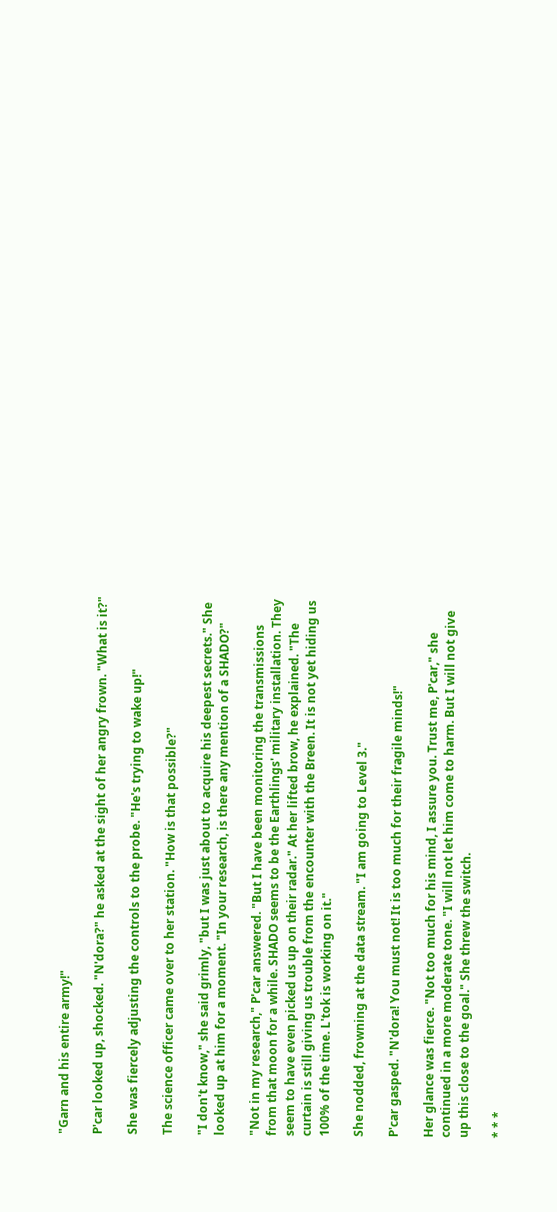"Garn and his entire army!"

P'car looked up, shocked. "N'dora?" he asked at the sight of her angry frown. "What is it?"

She was fiercely adjusting the controls to the probe. "He's trying to wake up!"

The science officer came over to her station. "How is that possible?"

"I don't know," she said grimly, "but I was just about to acquire his deepest secrets." She looked up at him for a moment. "In your research, is there any mention of a SHADO?"

"Not in my research," P'car answered. "But I have been monitoring the transmissions from that moon for a while. SHADO seems to be the Earthlings' military installation. They seem to have even picked us up on their radar." At her lifted brow, he explained. "The curtain is still giving us trouble from the encounter with the Breen. It is not yet hiding us 100% of the time. L'tok is working on it."

She nodded, frowning at the data stream. "I am going to Level 3."

P'car gasped. "N'dora! You must not! It is too much for their fragile minds!"

Her glance was fierce. "Not too much for his mind, I assure you. Trust me, P'car," she continued in a more moderate tone. "I will not let him come to harm. But I will not give up this close to the goal." She threw the switch.

* * *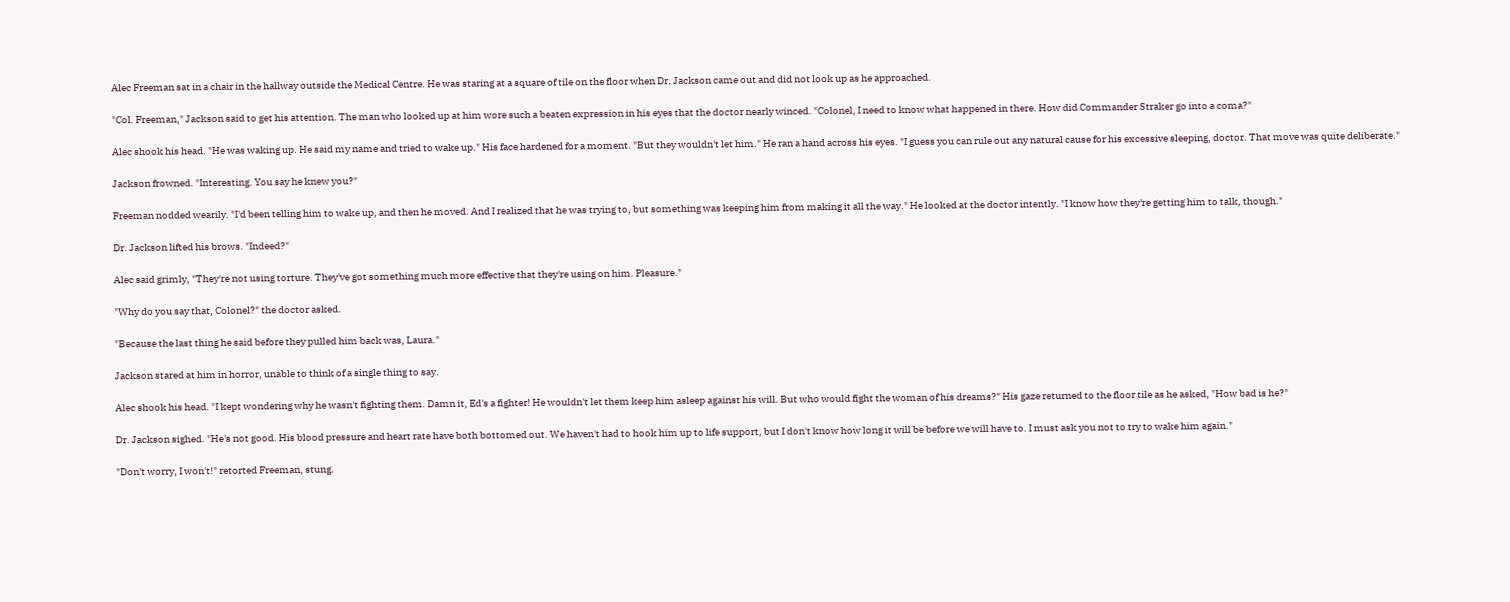Alec Freeman sat in a chair in the hallway outside the Medical Centre. He was staring at a square of tile on the floor when Dr. Jackson came out and did not look up as he approached.

"Col. Freeman," Jackson said to get his attention. The man who looked up at him wore such a beaten expression in his eyes that the doctor nearly winced. "Colonel, I need to know what happened in there. How did Commander Straker go into a coma?"

Alec shook his head. "He was waking up. He said my name and tried to wake up." His face hardened for a moment. "But they wouldn't let him." He ran a hand across his eyes. "I guess you can rule out any natural cause for his excessive sleeping, doctor. That move was quite deliberate."

Jackson frowned. "Interesting. You say he knew you?"

Freeman nodded wearily. "I'd been telling him to wake up, and then he moved. And I realized that he was trying to, but something was keeping him from making it all the way." He looked at the doctor intently. "I know how they're getting him to talk, though."

Dr. Jackson lifted his brows. "Indeed?"

Alec said grimly, "They're not using torture. They've got something much more effective that they're using on him. Pleasure."

"Why do you say that, Colonel?" the doctor asked.

"Because the last thing he said before they pulled him back was, Laura."

Jackson stared at him in horror, unable to think of a single thing to say.

Alec shook his head. "I kept wondering why he wasn't fighting them. Damn it, Ed's a fighter! He wouldn't let them keep him asleep against his will. But who would fight the woman of his dreams?" His gaze returned to the floor tile as he asked, "How bad is he?"

Dr. Jackson sighed. "He's not good. His blood pressure and heart rate have both bottomed out. We haven't had to hook him up to life support, but I don't know how long it will be before we will have to. I must ask you not to try to wake him again."

"Don't worry, I won't!" retorted Freeman, stung.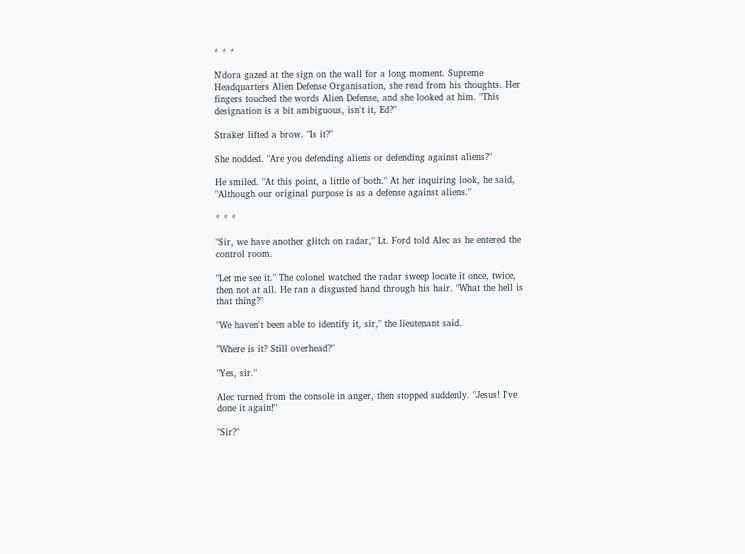* * *

N'dora gazed at the sign on the wall for a long moment. Supreme Headquarters Alien Defense Organisation, she read from his thoughts. Her fingers touched the words Alien Defense, and she looked at him. "This designation is a bit ambiguous, isn't it, Ed?"

Straker lifted a brow. "Is it?"

She nodded. "Are you defending aliens or defending against aliens?"

He smiled. "At this point, a little of both." At her inquiring look, he said, "Although our original purpose is as a defense against aliens."

* * *

"Sir, we have another glitch on radar," Lt. Ford told Alec as he entered the control room.

"Let me see it." The colonel watched the radar sweep locate it once, twice, then not at all. He ran a disgusted hand through his hair. "What the hell is that thing?"

"We haven't been able to identify it, sir," the lieutenant said.

"Where is it? Still overhead?"

"Yes, sir."

Alec turned from the console in anger, then stopped suddenly. "Jesus! I've done it again!"

"Sir?"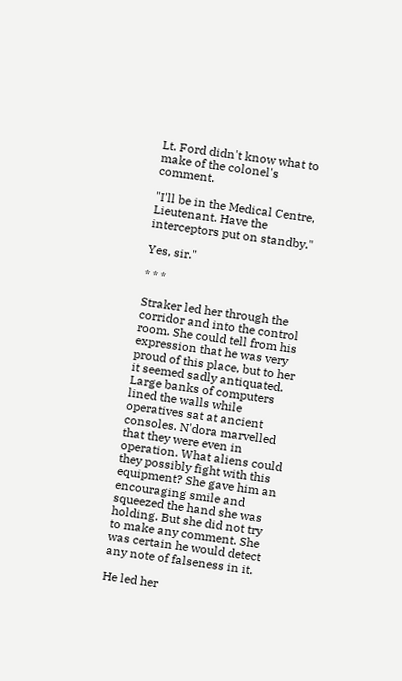Lt. Ford didn't know what to make of the colonel's comment.

"I'll be in the Medical Centre, Lieutenant. Have the interceptors put on standby."

Yes, sir."

* * *

Straker led her through the corridor and into the control room. She could tell from his expression that he was very proud of this place, but to her it seemed sadly antiquated. Large banks of computers lined the walls while operatives sat at ancient consoles. N'dora marvelled that they were even in operation. What aliens could they possibly fight with this equipment? She gave him an encouraging smile and squeezed the hand she was holding. But she did not try to make any comment. She was certain he would detect any note of falseness in it.

He led her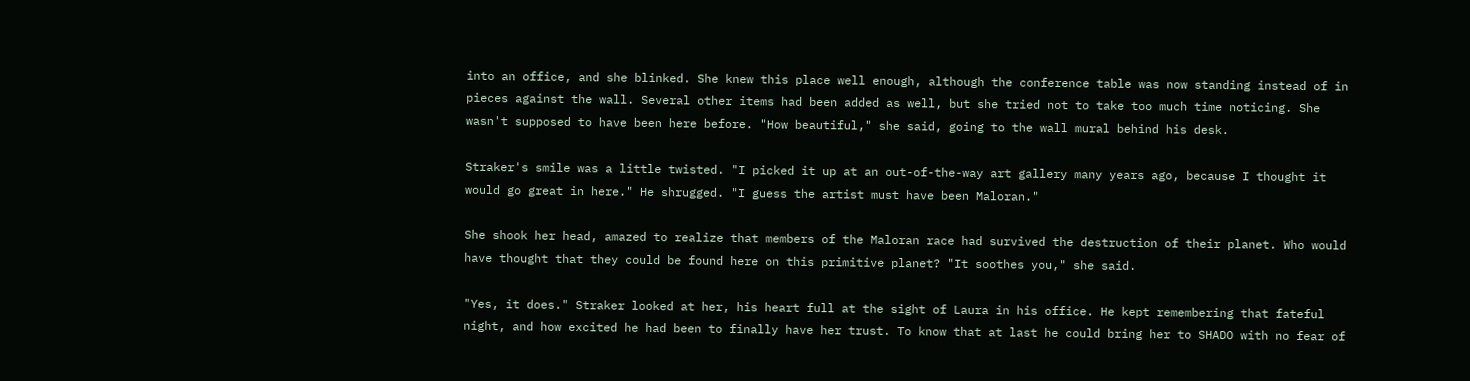into an office, and she blinked. She knew this place well enough, although the conference table was now standing instead of in pieces against the wall. Several other items had been added as well, but she tried not to take too much time noticing. She wasn't supposed to have been here before. "How beautiful," she said, going to the wall mural behind his desk.

Straker's smile was a little twisted. "I picked it up at an out-of-the-way art gallery many years ago, because I thought it would go great in here." He shrugged. "I guess the artist must have been Maloran."

She shook her head, amazed to realize that members of the Maloran race had survived the destruction of their planet. Who would have thought that they could be found here on this primitive planet? "It soothes you," she said.

"Yes, it does." Straker looked at her, his heart full at the sight of Laura in his office. He kept remembering that fateful night, and how excited he had been to finally have her trust. To know that at last he could bring her to SHADO with no fear of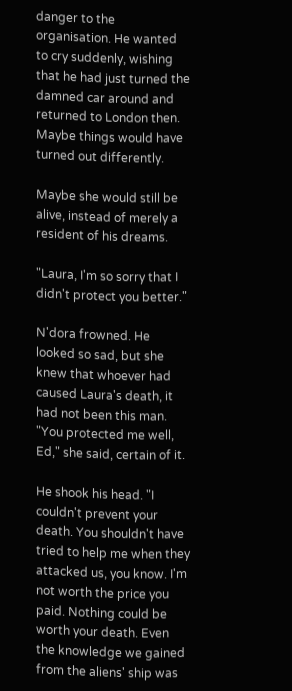danger to the organisation. He wanted to cry suddenly, wishing that he had just turned the damned car around and returned to London then. Maybe things would have turned out differently.

Maybe she would still be alive, instead of merely a resident of his dreams.

"Laura, I'm so sorry that I didn't protect you better."

N'dora frowned. He looked so sad, but she knew that whoever had caused Laura's death, it had not been this man. "You protected me well, Ed," she said, certain of it.

He shook his head. "I couldn't prevent your death. You shouldn't have tried to help me when they attacked us, you know. I'm not worth the price you paid. Nothing could be worth your death. Even the knowledge we gained from the aliens' ship was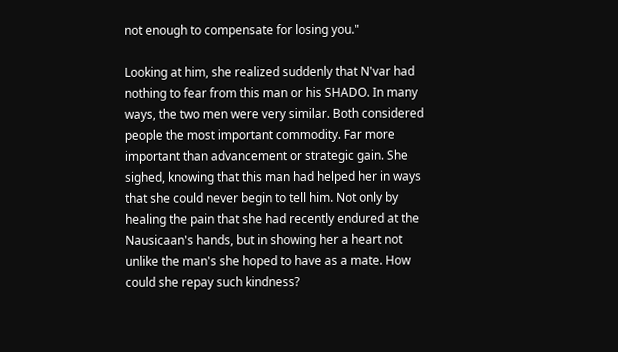not enough to compensate for losing you."

Looking at him, she realized suddenly that N'var had nothing to fear from this man or his SHADO. In many ways, the two men were very similar. Both considered people the most important commodity. Far more important than advancement or strategic gain. She sighed, knowing that this man had helped her in ways that she could never begin to tell him. Not only by healing the pain that she had recently endured at the Nausicaan's hands, but in showing her a heart not unlike the man's she hoped to have as a mate. How could she repay such kindness?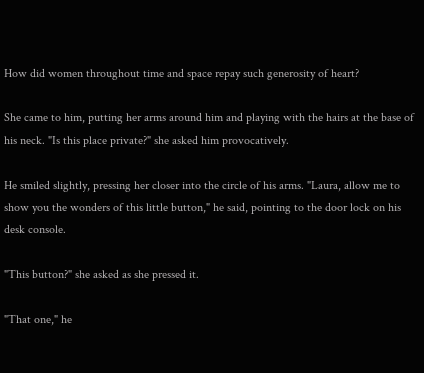How did women throughout time and space repay such generosity of heart?

She came to him, putting her arms around him and playing with the hairs at the base of his neck. "Is this place private?" she asked him provocatively.

He smiled slightly, pressing her closer into the circle of his arms. "Laura, allow me to show you the wonders of this little button," he said, pointing to the door lock on his desk console.

"This button?" she asked as she pressed it.

"That one," he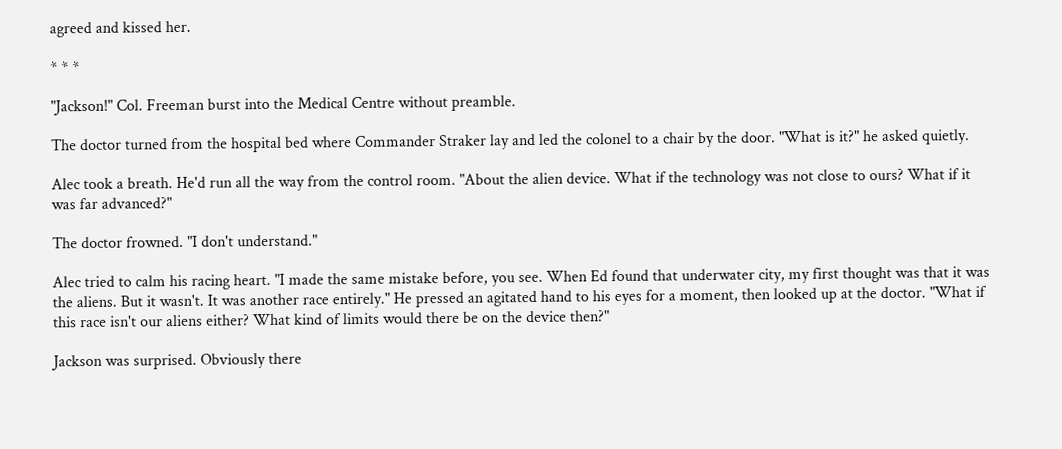agreed and kissed her.

* * *

"Jackson!" Col. Freeman burst into the Medical Centre without preamble.

The doctor turned from the hospital bed where Commander Straker lay and led the colonel to a chair by the door. "What is it?" he asked quietly.

Alec took a breath. He'd run all the way from the control room. "About the alien device. What if the technology was not close to ours? What if it was far advanced?"

The doctor frowned. "I don't understand."

Alec tried to calm his racing heart. "I made the same mistake before, you see. When Ed found that underwater city, my first thought was that it was the aliens. But it wasn't. It was another race entirely." He pressed an agitated hand to his eyes for a moment, then looked up at the doctor. "What if this race isn't our aliens either? What kind of limits would there be on the device then?"

Jackson was surprised. Obviously there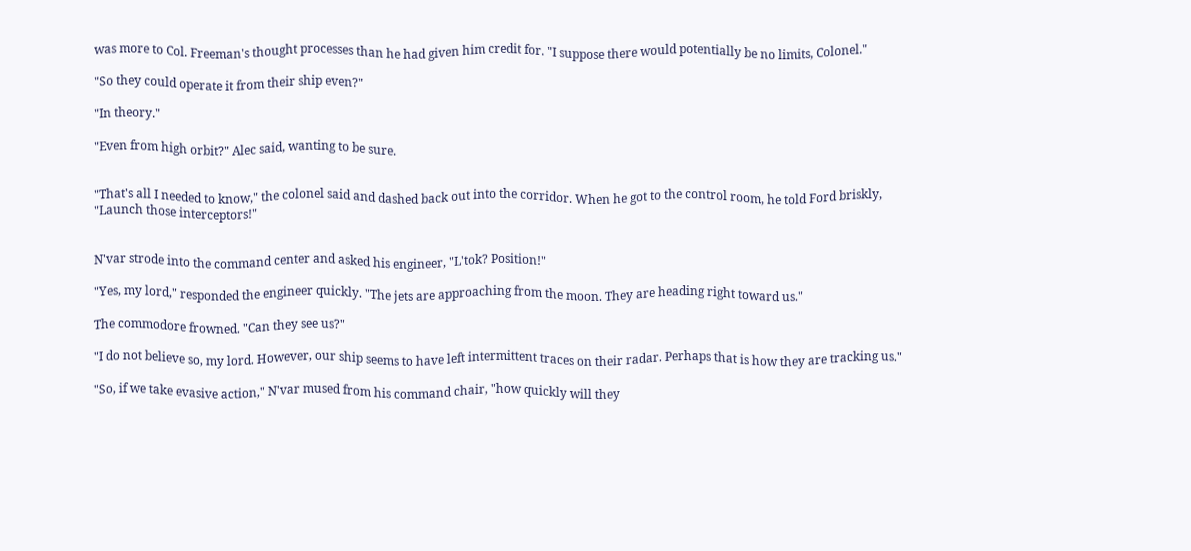was more to Col. Freeman's thought processes than he had given him credit for. "I suppose there would potentially be no limits, Colonel."

"So they could operate it from their ship even?"

"In theory."

"Even from high orbit?" Alec said, wanting to be sure.


"That's all I needed to know," the colonel said and dashed back out into the corridor. When he got to the control room, he told Ford briskly, "Launch those interceptors!"


N'var strode into the command center and asked his engineer, "L'tok? Position!"

"Yes, my lord," responded the engineer quickly. "The jets are approaching from the moon. They are heading right toward us."

The commodore frowned. "Can they see us?"

"I do not believe so, my lord. However, our ship seems to have left intermittent traces on their radar. Perhaps that is how they are tracking us."

"So, if we take evasive action," N'var mused from his command chair, "how quickly will they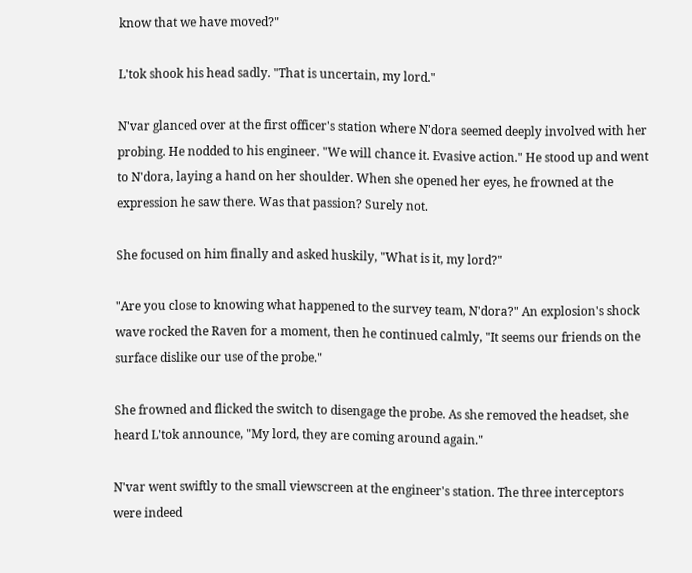know that we have moved?"

L'tok shook his head sadly. "That is uncertain, my lord."

N'var glanced over at the first officer's station where N'dora seemed deeply involved with her probing. He nodded to his engineer. "We will chance it. Evasive action." He stood up and went to N'dora, laying a hand on her shoulder. When she opened her eyes, he frowned at the expression he saw there. Was that passion? Surely not.

She focused on him finally and asked huskily, "What is it, my lord?"

"Are you close to knowing what happened to the survey team, N'dora?" An explosion's shock wave rocked the Raven for a moment, then he continued calmly, "It seems our friends on the surface dislike our use of the probe."

She frowned and flicked the switch to disengage the probe. As she removed the headset, she heard L'tok announce, "My lord, they are coming around again."

N'var went swiftly to the small viewscreen at the engineer's station. The three interceptors were indeed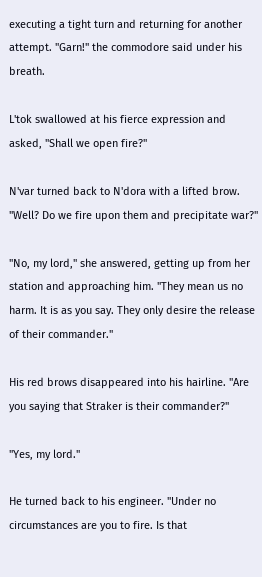executing a tight turn and returning for another attempt. "Garn!" the commodore said under his breath.

L'tok swallowed at his fierce expression and asked, "Shall we open fire?"

N'var turned back to N'dora with a lifted brow. "Well? Do we fire upon them and precipitate war?"

"No, my lord," she answered, getting up from her station and approaching him. "They mean us no harm. It is as you say. They only desire the release of their commander."

His red brows disappeared into his hairline. "Are you saying that Straker is their commander?"

"Yes, my lord."

He turned back to his engineer. "Under no circumstances are you to fire. Is that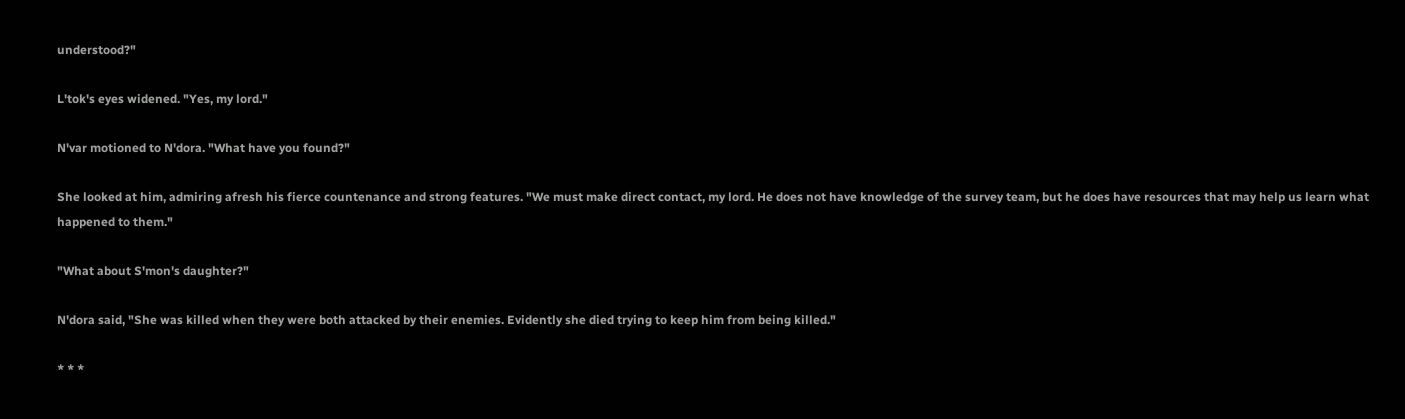understood?"

L'tok's eyes widened. "Yes, my lord."

N'var motioned to N'dora. "What have you found?"

She looked at him, admiring afresh his fierce countenance and strong features. "We must make direct contact, my lord. He does not have knowledge of the survey team, but he does have resources that may help us learn what happened to them."

"What about S'mon's daughter?"

N'dora said, "She was killed when they were both attacked by their enemies. Evidently she died trying to keep him from being killed."

* * *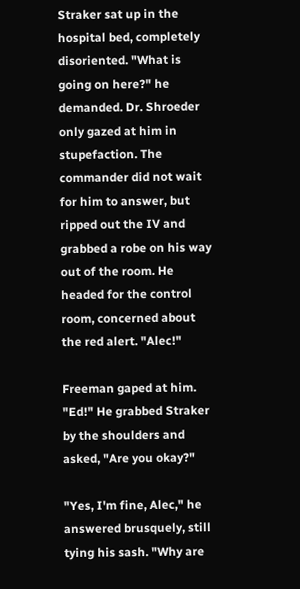Straker sat up in the hospital bed, completely disoriented. "What is going on here?" he demanded. Dr. Shroeder only gazed at him in stupefaction. The commander did not wait for him to answer, but ripped out the IV and grabbed a robe on his way out of the room. He headed for the control room, concerned about the red alert. "Alec!"

Freeman gaped at him. "Ed!" He grabbed Straker by the shoulders and asked, "Are you okay?"

"Yes, I'm fine, Alec," he answered brusquely, still tying his sash. "Why are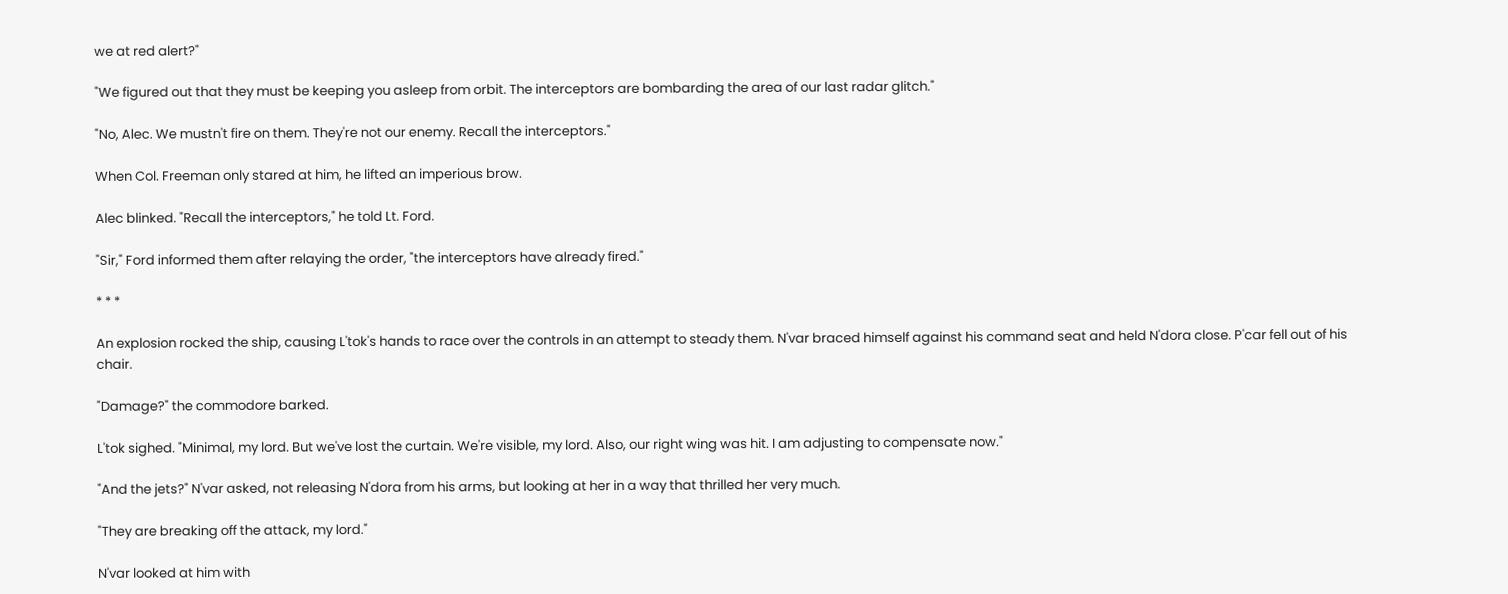we at red alert?"

"We figured out that they must be keeping you asleep from orbit. The interceptors are bombarding the area of our last radar glitch."

"No, Alec. We mustn't fire on them. They're not our enemy. Recall the interceptors."

When Col. Freeman only stared at him, he lifted an imperious brow.

Alec blinked. "Recall the interceptors," he told Lt. Ford.

"Sir," Ford informed them after relaying the order, "the interceptors have already fired."

* * *

An explosion rocked the ship, causing L'tok's hands to race over the controls in an attempt to steady them. N'var braced himself against his command seat and held N'dora close. P'car fell out of his chair.

"Damage?" the commodore barked.

L'tok sighed. "Minimal, my lord. But we've lost the curtain. We're visible, my lord. Also, our right wing was hit. I am adjusting to compensate now."

"And the jets?" N'var asked, not releasing N'dora from his arms, but looking at her in a way that thrilled her very much.

"They are breaking off the attack, my lord."

N'var looked at him with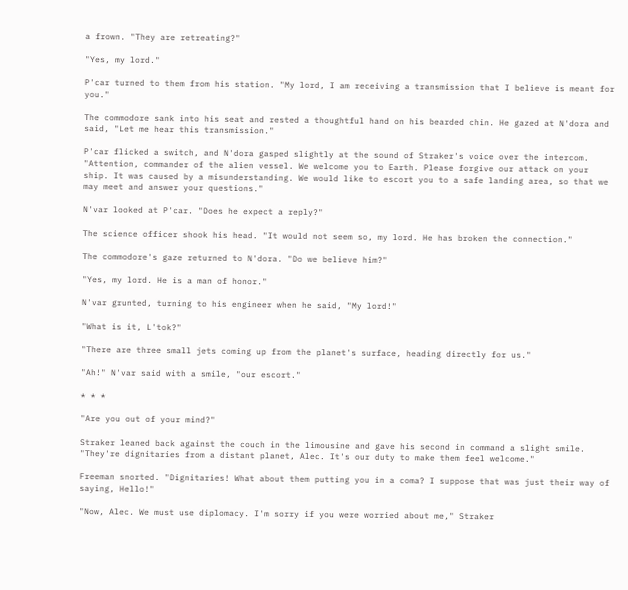a frown. "They are retreating?"

"Yes, my lord."

P'car turned to them from his station. "My lord, I am receiving a transmission that I believe is meant for you."

The commodore sank into his seat and rested a thoughtful hand on his bearded chin. He gazed at N'dora and said, "Let me hear this transmission."

P'car flicked a switch, and N'dora gasped slightly at the sound of Straker's voice over the intercom. "Attention, commander of the alien vessel. We welcome you to Earth. Please forgive our attack on your ship. It was caused by a misunderstanding. We would like to escort you to a safe landing area, so that we may meet and answer your questions."

N'var looked at P'car. "Does he expect a reply?"

The science officer shook his head. "It would not seem so, my lord. He has broken the connection."

The commodore's gaze returned to N'dora. "Do we believe him?"

"Yes, my lord. He is a man of honor."

N'var grunted, turning to his engineer when he said, "My lord!"

"What is it, L'tok?"

"There are three small jets coming up from the planet's surface, heading directly for us."

"Ah!" N'var said with a smile, "our escort."

* * *

"Are you out of your mind?"

Straker leaned back against the couch in the limousine and gave his second in command a slight smile. "They're dignitaries from a distant planet, Alec. It's our duty to make them feel welcome."

Freeman snorted. "Dignitaries! What about them putting you in a coma? I suppose that was just their way of saying, Hello!"

"Now, Alec. We must use diplomacy. I'm sorry if you were worried about me," Straker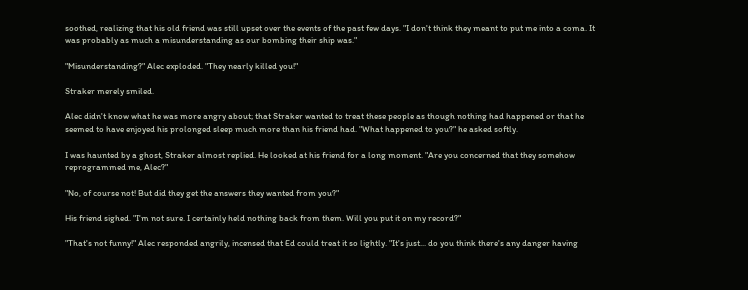soothed, realizing that his old friend was still upset over the events of the past few days. "I don't think they meant to put me into a coma. It was probably as much a misunderstanding as our bombing their ship was."

"Misunderstanding?" Alec exploded. "They nearly killed you!"

Straker merely smiled.

Alec didn't know what he was more angry about; that Straker wanted to treat these people as though nothing had happened or that he seemed to have enjoyed his prolonged sleep much more than his friend had. "What happened to you?" he asked softly.

I was haunted by a ghost, Straker almost replied. He looked at his friend for a long moment. "Are you concerned that they somehow reprogrammed me, Alec?"

"No, of course not! But did they get the answers they wanted from you?"

His friend sighed. "I'm not sure. I certainly held nothing back from them. Will you put it on my record?"

"That's not funny!" Alec responded angrily, incensed that Ed could treat it so lightly. "It's just... do you think there's any danger having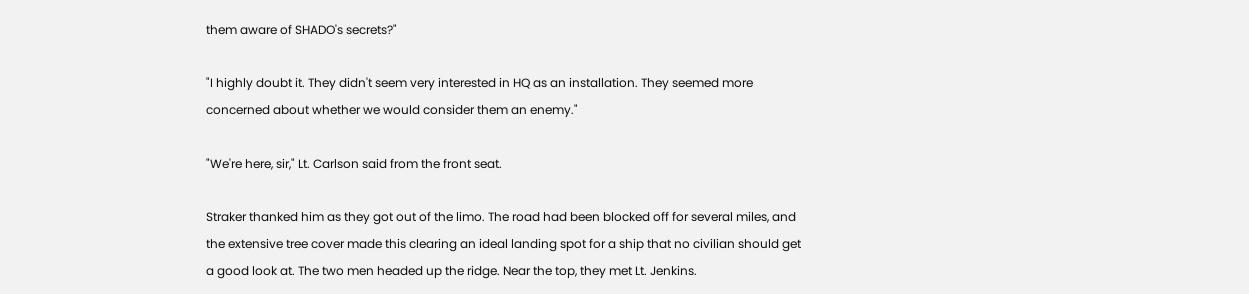them aware of SHADO's secrets?"

"I highly doubt it. They didn't seem very interested in HQ as an installation. They seemed more concerned about whether we would consider them an enemy."

"We're here, sir," Lt. Carlson said from the front seat.

Straker thanked him as they got out of the limo. The road had been blocked off for several miles, and the extensive tree cover made this clearing an ideal landing spot for a ship that no civilian should get a good look at. The two men headed up the ridge. Near the top, they met Lt. Jenkins.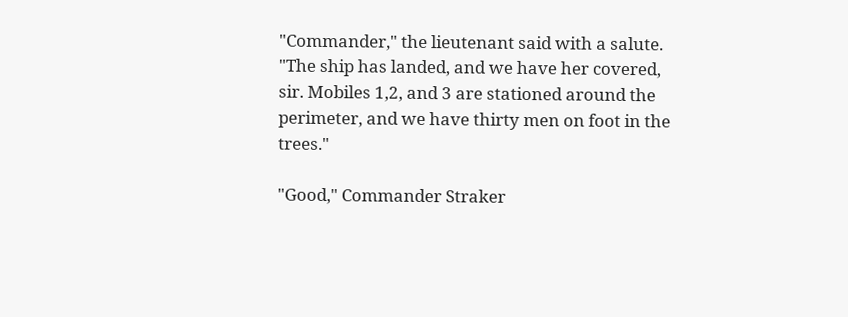"Commander," the lieutenant said with a salute. "The ship has landed, and we have her covered, sir. Mobiles 1,2, and 3 are stationed around the perimeter, and we have thirty men on foot in the trees."

"Good," Commander Straker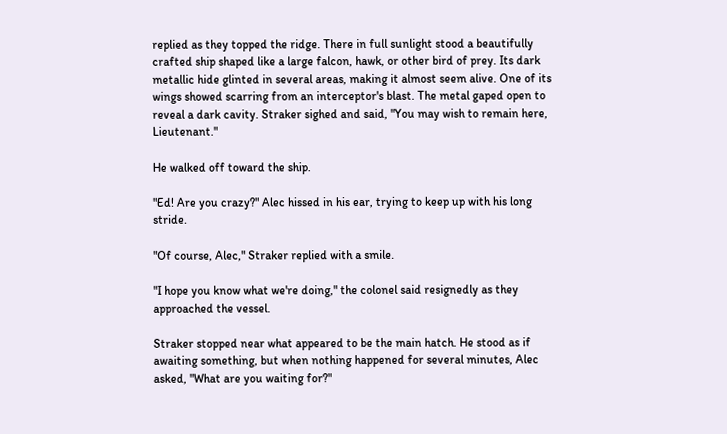replied as they topped the ridge. There in full sunlight stood a beautifully crafted ship shaped like a large falcon, hawk, or other bird of prey. Its dark metallic hide glinted in several areas, making it almost seem alive. One of its wings showed scarring from an interceptor's blast. The metal gaped open to reveal a dark cavity. Straker sighed and said, "You may wish to remain here, Lieutenant."

He walked off toward the ship.

"Ed! Are you crazy?" Alec hissed in his ear, trying to keep up with his long stride.

"Of course, Alec," Straker replied with a smile.

"I hope you know what we're doing," the colonel said resignedly as they approached the vessel.

Straker stopped near what appeared to be the main hatch. He stood as if awaiting something, but when nothing happened for several minutes, Alec asked, "What are you waiting for?"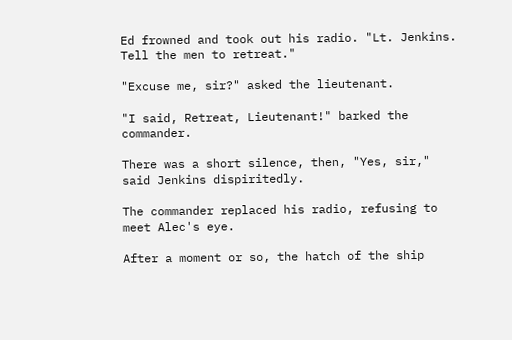Ed frowned and took out his radio. "Lt. Jenkins. Tell the men to retreat."

"Excuse me, sir?" asked the lieutenant.

"I said, Retreat, Lieutenant!" barked the commander.

There was a short silence, then, "Yes, sir," said Jenkins dispiritedly.

The commander replaced his radio, refusing to meet Alec's eye.

After a moment or so, the hatch of the ship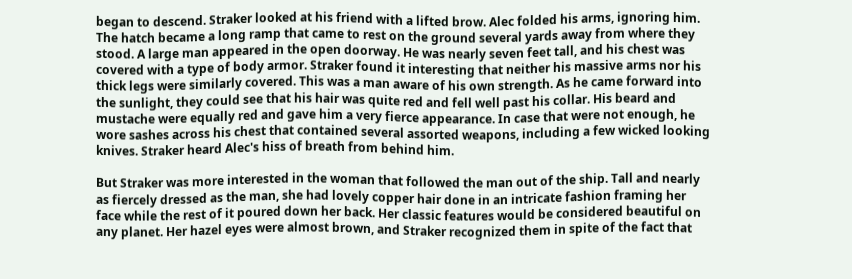began to descend. Straker looked at his friend with a lifted brow. Alec folded his arms, ignoring him. The hatch became a long ramp that came to rest on the ground several yards away from where they stood. A large man appeared in the open doorway. He was nearly seven feet tall, and his chest was covered with a type of body armor. Straker found it interesting that neither his massive arms nor his thick legs were similarly covered. This was a man aware of his own strength. As he came forward into the sunlight, they could see that his hair was quite red and fell well past his collar. His beard and mustache were equally red and gave him a very fierce appearance. In case that were not enough, he wore sashes across his chest that contained several assorted weapons, including a few wicked looking knives. Straker heard Alec's hiss of breath from behind him.

But Straker was more interested in the woman that followed the man out of the ship. Tall and nearly as fiercely dressed as the man, she had lovely copper hair done in an intricate fashion framing her face while the rest of it poured down her back. Her classic features would be considered beautiful on any planet. Her hazel eyes were almost brown, and Straker recognized them in spite of the fact that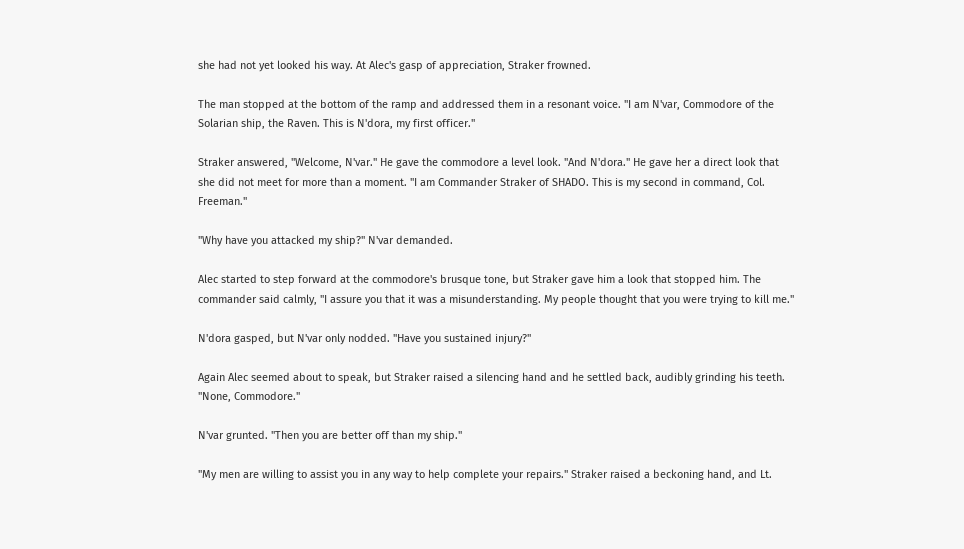she had not yet looked his way. At Alec's gasp of appreciation, Straker frowned.

The man stopped at the bottom of the ramp and addressed them in a resonant voice. "I am N'var, Commodore of the Solarian ship, the Raven. This is N'dora, my first officer."

Straker answered, "Welcome, N'var." He gave the commodore a level look. "And N'dora." He gave her a direct look that she did not meet for more than a moment. "I am Commander Straker of SHADO. This is my second in command, Col. Freeman."

"Why have you attacked my ship?" N'var demanded.

Alec started to step forward at the commodore's brusque tone, but Straker gave him a look that stopped him. The commander said calmly, "I assure you that it was a misunderstanding. My people thought that you were trying to kill me."

N'dora gasped, but N'var only nodded. "Have you sustained injury?"

Again Alec seemed about to speak, but Straker raised a silencing hand and he settled back, audibly grinding his teeth. "None, Commodore."

N'var grunted. "Then you are better off than my ship."

"My men are willing to assist you in any way to help complete your repairs." Straker raised a beckoning hand, and Lt.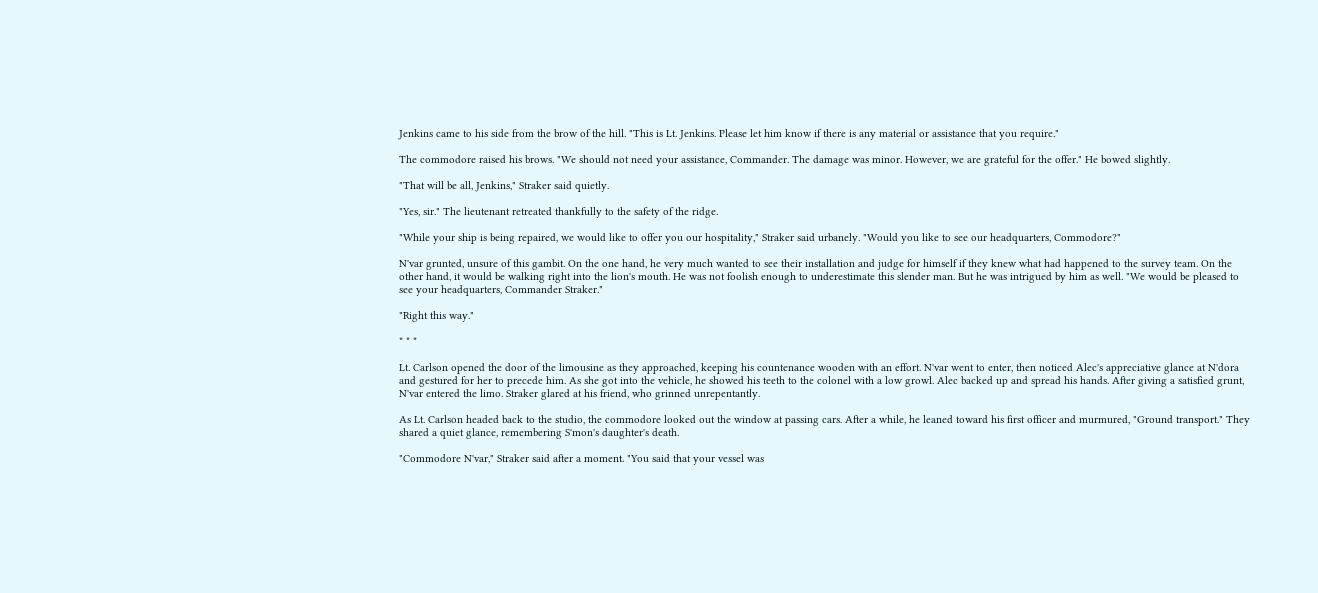Jenkins came to his side from the brow of the hill. "This is Lt. Jenkins. Please let him know if there is any material or assistance that you require."

The commodore raised his brows. "We should not need your assistance, Commander. The damage was minor. However, we are grateful for the offer." He bowed slightly.

"That will be all, Jenkins," Straker said quietly.

"Yes, sir." The lieutenant retreated thankfully to the safety of the ridge.

"While your ship is being repaired, we would like to offer you our hospitality," Straker said urbanely. "Would you like to see our headquarters, Commodore?"

N'var grunted, unsure of this gambit. On the one hand, he very much wanted to see their installation and judge for himself if they knew what had happened to the survey team. On the other hand, it would be walking right into the lion's mouth. He was not foolish enough to underestimate this slender man. But he was intrigued by him as well. "We would be pleased to see your headquarters, Commander Straker."

"Right this way."

* * *

Lt. Carlson opened the door of the limousine as they approached, keeping his countenance wooden with an effort. N'var went to enter, then noticed Alec's appreciative glance at N'dora and gestured for her to precede him. As she got into the vehicle, he showed his teeth to the colonel with a low growl. Alec backed up and spread his hands. After giving a satisfied grunt, N'var entered the limo. Straker glared at his friend, who grinned unrepentantly.

As Lt. Carlson headed back to the studio, the commodore looked out the window at passing cars. After a while, he leaned toward his first officer and murmured, "Ground transport." They shared a quiet glance, remembering S'mon's daughter's death.

"Commodore N'var," Straker said after a moment. "You said that your vessel was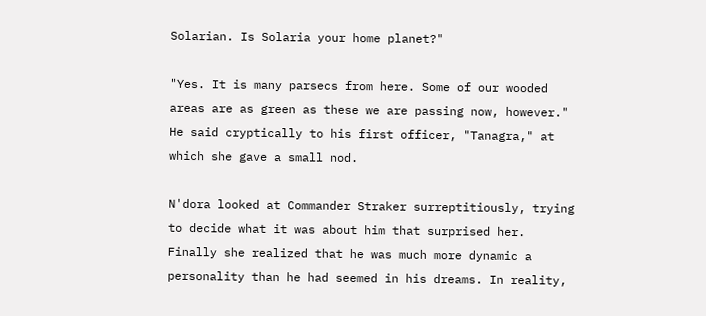Solarian. Is Solaria your home planet?"

"Yes. It is many parsecs from here. Some of our wooded areas are as green as these we are passing now, however." He said cryptically to his first officer, "Tanagra," at which she gave a small nod.

N'dora looked at Commander Straker surreptitiously, trying to decide what it was about him that surprised her. Finally she realized that he was much more dynamic a personality than he had seemed in his dreams. In reality,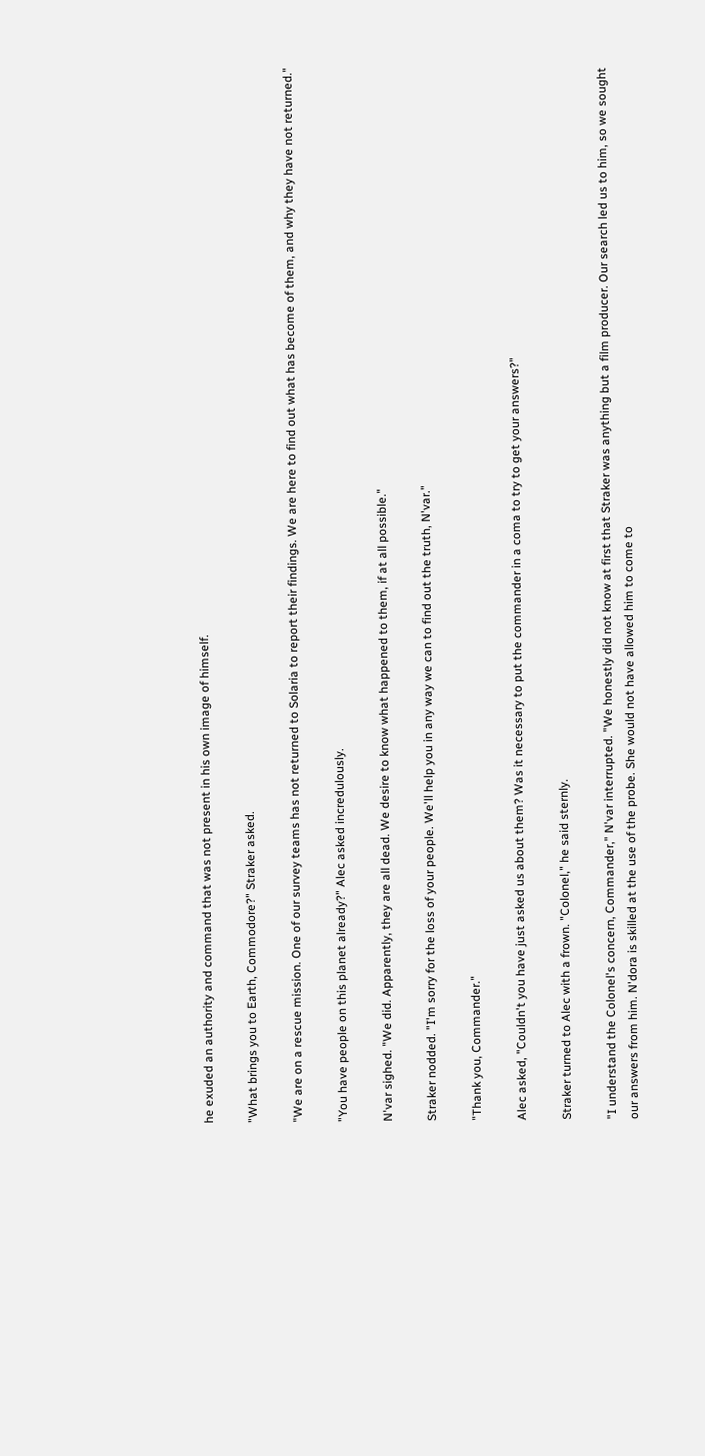he exuded an authority and command that was not present in his own image of himself.

"What brings you to Earth, Commodore?" Straker asked.

"We are on a rescue mission. One of our survey teams has not returned to Solaria to report their findings. We are here to find out what has become of them, and why they have not returned."

"You have people on this planet already?" Alec asked incredulously.

N'var sighed. "We did. Apparently, they are all dead. We desire to know what happened to them, if at all possible."

Straker nodded. "I'm sorry for the loss of your people. We'll help you in any way we can to find out the truth, N'var."

"Thank you, Commander."

Alec asked, "Couldn't you have just asked us about them? Was it necessary to put the commander in a coma to try to get your answers?"

Straker turned to Alec with a frown. "Colonel," he said sternly.

"I understand the Colonel's concern, Commander," N'var interrupted. "We honestly did not know at first that Straker was anything but a film producer. Our search led us to him, so we sought our answers from him. N'dora is skilled at the use of the probe. She would not have allowed him to come to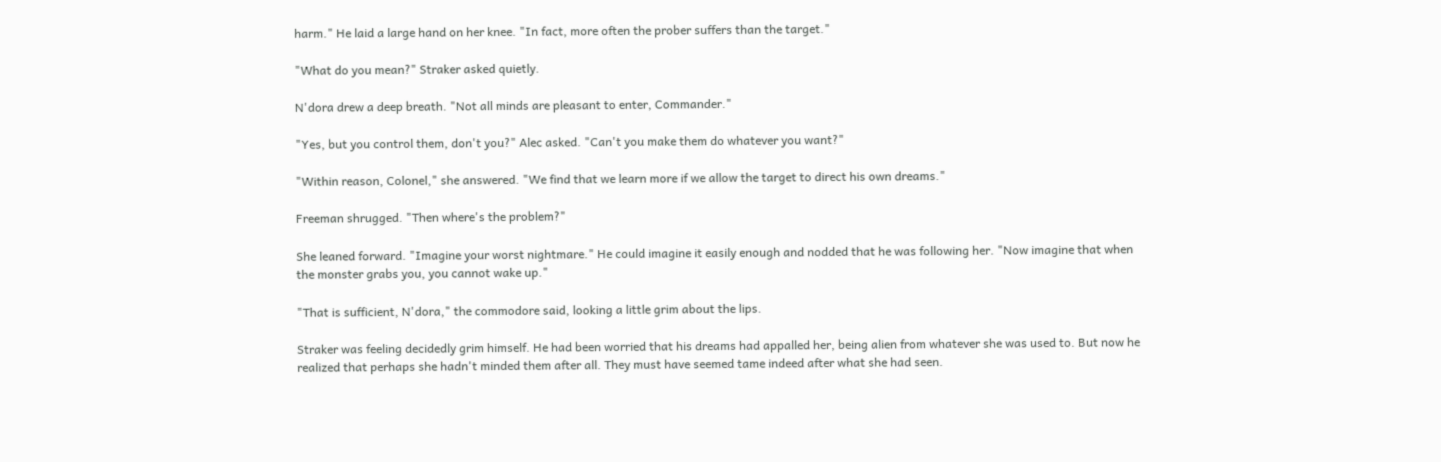harm." He laid a large hand on her knee. "In fact, more often the prober suffers than the target."

"What do you mean?" Straker asked quietly.

N'dora drew a deep breath. "Not all minds are pleasant to enter, Commander."

"Yes, but you control them, don't you?" Alec asked. "Can't you make them do whatever you want?"

"Within reason, Colonel," she answered. "We find that we learn more if we allow the target to direct his own dreams."

Freeman shrugged. "Then where's the problem?"

She leaned forward. "Imagine your worst nightmare." He could imagine it easily enough and nodded that he was following her. "Now imagine that when the monster grabs you, you cannot wake up."

"That is sufficient, N'dora," the commodore said, looking a little grim about the lips.

Straker was feeling decidedly grim himself. He had been worried that his dreams had appalled her, being alien from whatever she was used to. But now he realized that perhaps she hadn't minded them after all. They must have seemed tame indeed after what she had seen.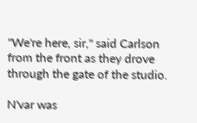"We're here, sir," said Carlson from the front as they drove through the gate of the studio.

N'var was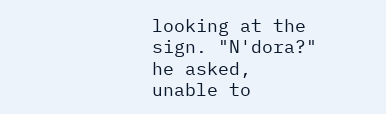looking at the sign. "N'dora?" he asked, unable to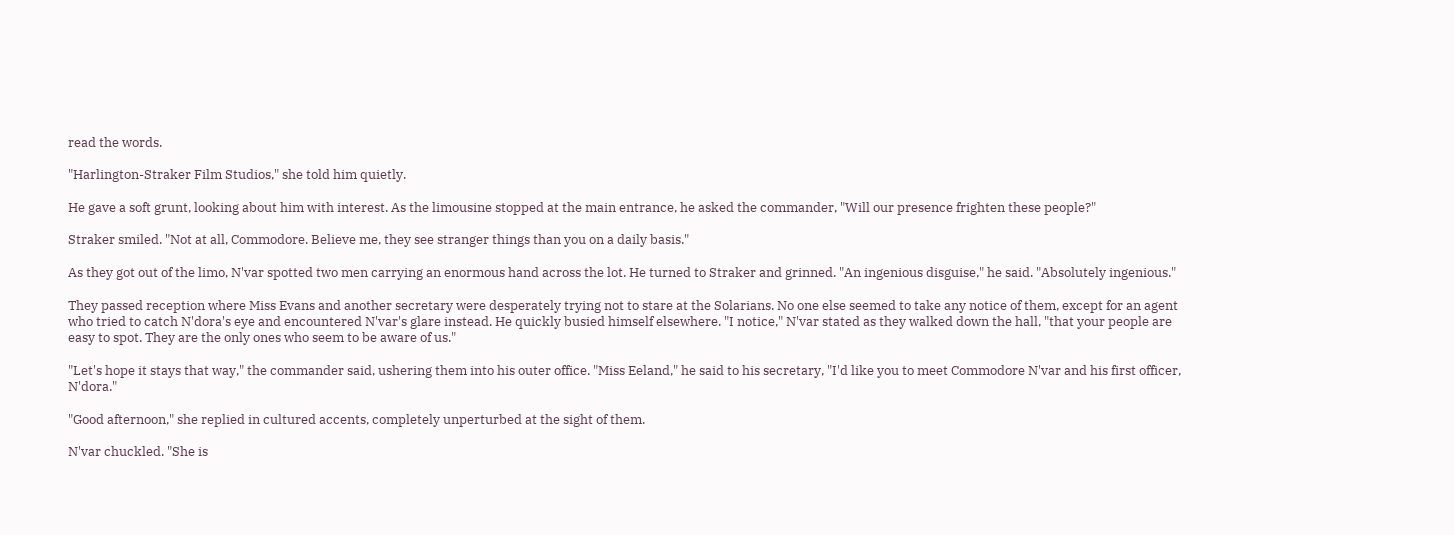read the words.

"Harlington-Straker Film Studios," she told him quietly.

He gave a soft grunt, looking about him with interest. As the limousine stopped at the main entrance, he asked the commander, "Will our presence frighten these people?"

Straker smiled. "Not at all, Commodore. Believe me, they see stranger things than you on a daily basis."

As they got out of the limo, N'var spotted two men carrying an enormous hand across the lot. He turned to Straker and grinned. "An ingenious disguise," he said. "Absolutely ingenious."

They passed reception where Miss Evans and another secretary were desperately trying not to stare at the Solarians. No one else seemed to take any notice of them, except for an agent who tried to catch N'dora's eye and encountered N'var's glare instead. He quickly busied himself elsewhere. "I notice," N'var stated as they walked down the hall, "that your people are easy to spot. They are the only ones who seem to be aware of us."

"Let's hope it stays that way," the commander said, ushering them into his outer office. "Miss Eeland," he said to his secretary, "I'd like you to meet Commodore N'var and his first officer, N'dora."

"Good afternoon," she replied in cultured accents, completely unperturbed at the sight of them.

N'var chuckled. "She is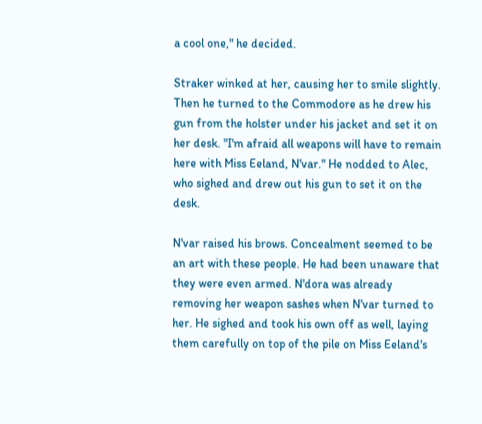a cool one," he decided.

Straker winked at her, causing her to smile slightly. Then he turned to the Commodore as he drew his gun from the holster under his jacket and set it on her desk. "I'm afraid all weapons will have to remain here with Miss Eeland, N'var." He nodded to Alec, who sighed and drew out his gun to set it on the desk.

N'var raised his brows. Concealment seemed to be an art with these people. He had been unaware that they were even armed. N'dora was already removing her weapon sashes when N'var turned to her. He sighed and took his own off as well, laying them carefully on top of the pile on Miss Eeland's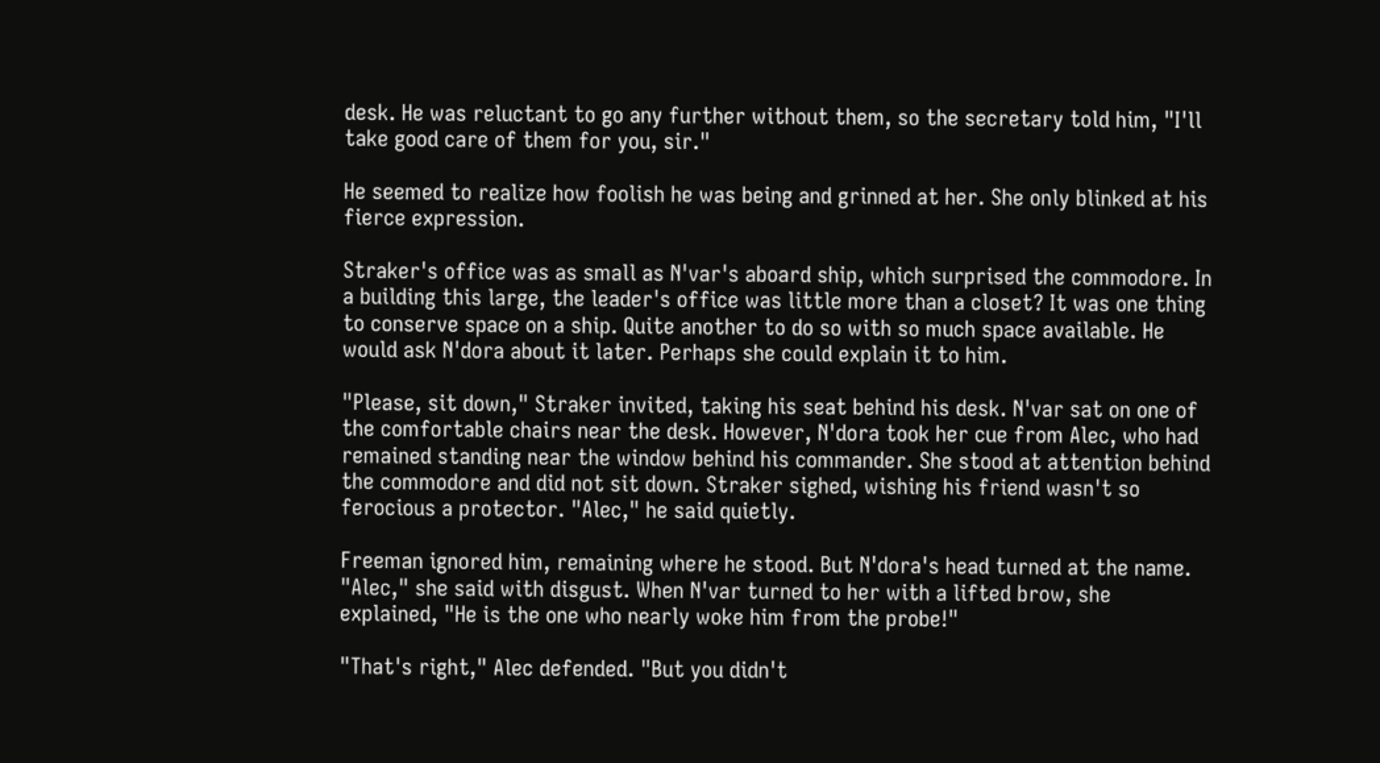desk. He was reluctant to go any further without them, so the secretary told him, "I'll take good care of them for you, sir."

He seemed to realize how foolish he was being and grinned at her. She only blinked at his fierce expression.

Straker's office was as small as N'var's aboard ship, which surprised the commodore. In a building this large, the leader's office was little more than a closet? It was one thing to conserve space on a ship. Quite another to do so with so much space available. He would ask N'dora about it later. Perhaps she could explain it to him.

"Please, sit down," Straker invited, taking his seat behind his desk. N'var sat on one of the comfortable chairs near the desk. However, N'dora took her cue from Alec, who had remained standing near the window behind his commander. She stood at attention behind the commodore and did not sit down. Straker sighed, wishing his friend wasn't so ferocious a protector. "Alec," he said quietly.

Freeman ignored him, remaining where he stood. But N'dora's head turned at the name. "Alec," she said with disgust. When N'var turned to her with a lifted brow, she explained, "He is the one who nearly woke him from the probe!"

"That's right," Alec defended. "But you didn't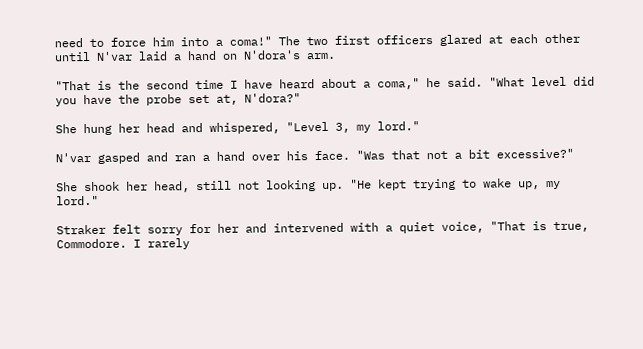need to force him into a coma!" The two first officers glared at each other until N'var laid a hand on N'dora's arm.

"That is the second time I have heard about a coma," he said. "What level did you have the probe set at, N'dora?"

She hung her head and whispered, "Level 3, my lord."

N'var gasped and ran a hand over his face. "Was that not a bit excessive?"

She shook her head, still not looking up. "He kept trying to wake up, my lord."

Straker felt sorry for her and intervened with a quiet voice, "That is true, Commodore. I rarely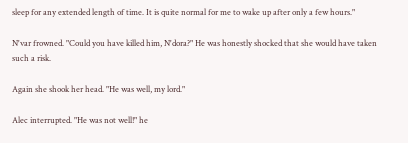sleep for any extended length of time. It is quite normal for me to wake up after only a few hours."

N'var frowned. "Could you have killed him, N'dora?" He was honestly shocked that she would have taken such a risk.

Again she shook her head. "He was well, my lord."

Alec interrupted. "He was not well!" he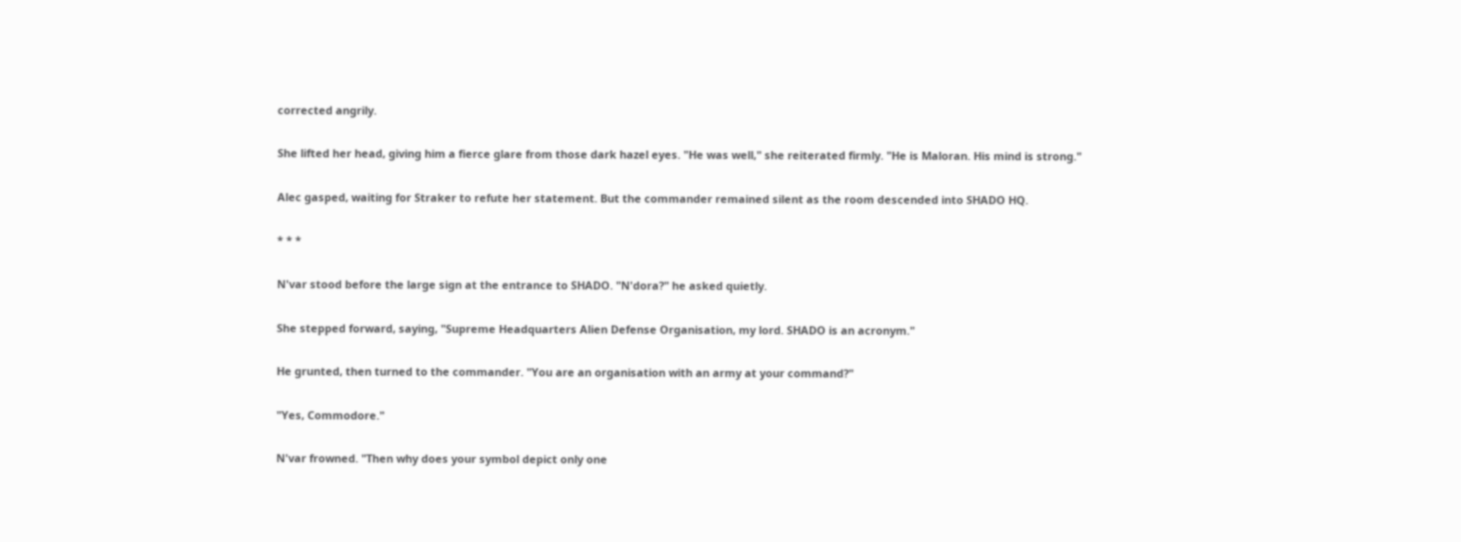corrected angrily.

She lifted her head, giving him a fierce glare from those dark hazel eyes. "He was well," she reiterated firmly. "He is Maloran. His mind is strong."

Alec gasped, waiting for Straker to refute her statement. But the commander remained silent as the room descended into SHADO HQ.

* * *

N'var stood before the large sign at the entrance to SHADO. "N'dora?" he asked quietly.

She stepped forward, saying, "Supreme Headquarters Alien Defense Organisation, my lord. SHADO is an acronym."

He grunted, then turned to the commander. "You are an organisation with an army at your command?"

"Yes, Commodore."

N'var frowned. "Then why does your symbol depict only one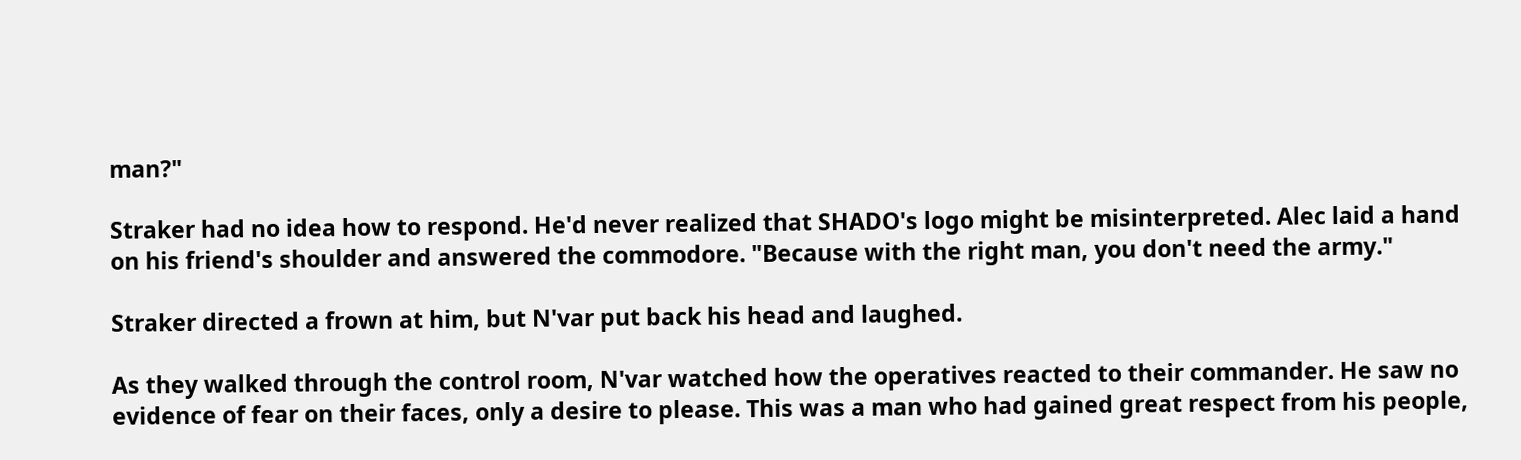man?"

Straker had no idea how to respond. He'd never realized that SHADO's logo might be misinterpreted. Alec laid a hand on his friend's shoulder and answered the commodore. "Because with the right man, you don't need the army."

Straker directed a frown at him, but N'var put back his head and laughed.

As they walked through the control room, N'var watched how the operatives reacted to their commander. He saw no evidence of fear on their faces, only a desire to please. This was a man who had gained great respect from his people,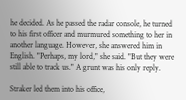he decided. As he passed the radar console, he turned to his first officer and murmured something to her in another language. However, she answered him in English. "Perhaps, my lord," she said. "But they were still able to track us." A grunt was his only reply.

Straker led them into his office,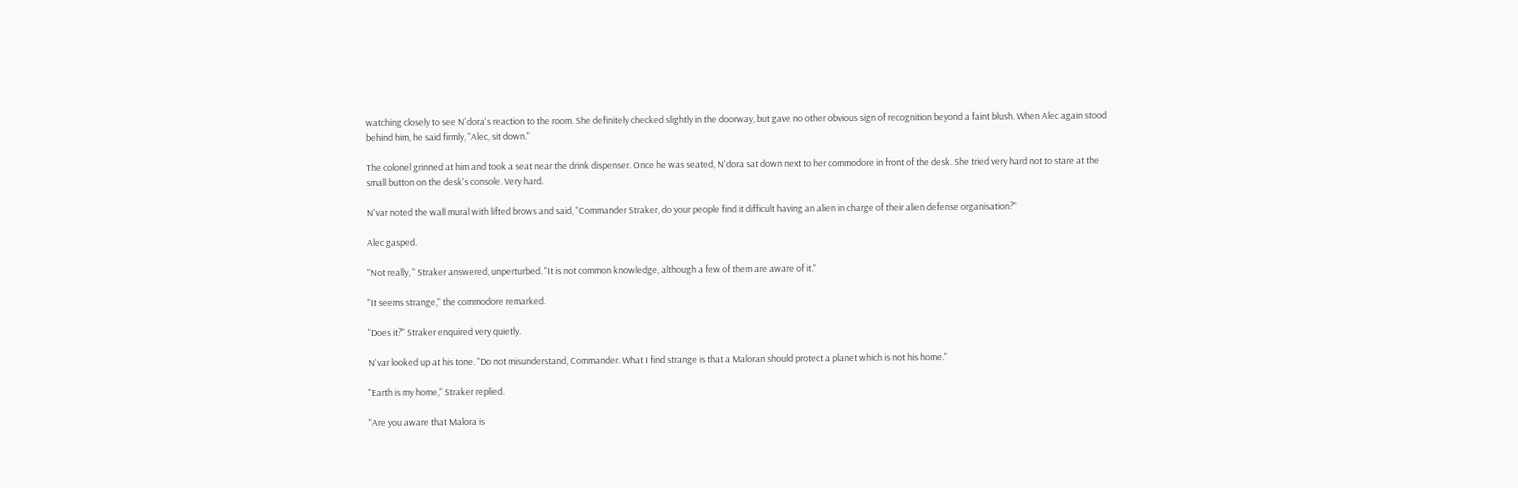watching closely to see N'dora's reaction to the room. She definitely checked slightly in the doorway, but gave no other obvious sign of recognition beyond a faint blush. When Alec again stood behind him, he said firmly, "Alec, sit down."

The colonel grinned at him and took a seat near the drink dispenser. Once he was seated, N'dora sat down next to her commodore in front of the desk. She tried very hard not to stare at the small button on the desk's console. Very hard.

N'var noted the wall mural with lifted brows and said, "Commander Straker, do your people find it difficult having an alien in charge of their alien defense organisation?"

Alec gasped.

"Not really, " Straker answered, unperturbed. "It is not common knowledge, although a few of them are aware of it."

"It seems strange," the commodore remarked.

"Does it?" Straker enquired very quietly.

N'var looked up at his tone. "Do not misunderstand, Commander. What I find strange is that a Maloran should protect a planet which is not his home."

"Earth is my home," Straker replied.

"Are you aware that Malora is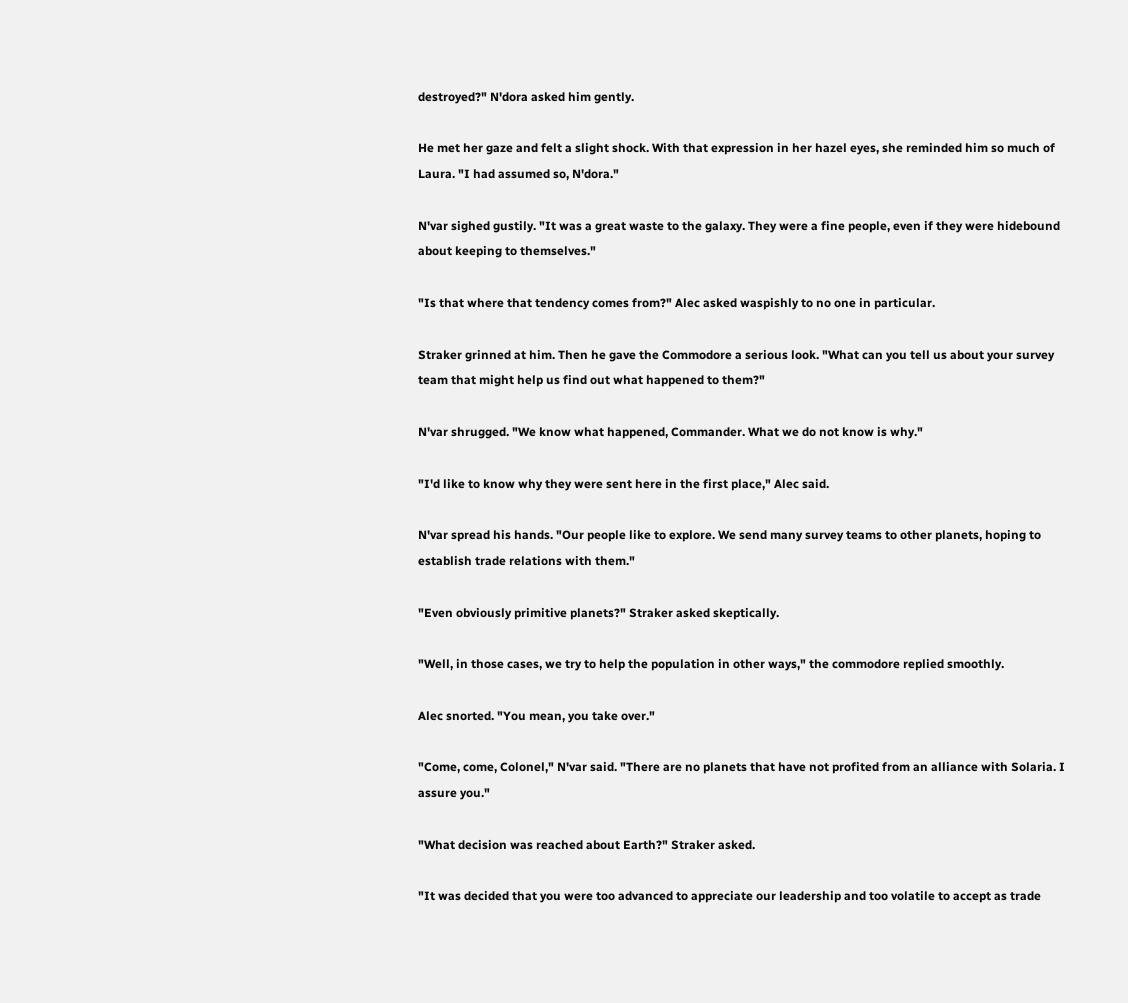destroyed?" N'dora asked him gently.

He met her gaze and felt a slight shock. With that expression in her hazel eyes, she reminded him so much of Laura. "I had assumed so, N'dora."

N'var sighed gustily. "It was a great waste to the galaxy. They were a fine people, even if they were hidebound about keeping to themselves."

"Is that where that tendency comes from?" Alec asked waspishly to no one in particular.

Straker grinned at him. Then he gave the Commodore a serious look. "What can you tell us about your survey team that might help us find out what happened to them?"

N'var shrugged. "We know what happened, Commander. What we do not know is why."

"I'd like to know why they were sent here in the first place," Alec said.

N'var spread his hands. "Our people like to explore. We send many survey teams to other planets, hoping to establish trade relations with them."

"Even obviously primitive planets?" Straker asked skeptically.

"Well, in those cases, we try to help the population in other ways," the commodore replied smoothly.

Alec snorted. "You mean, you take over."

"Come, come, Colonel," N'var said. "There are no planets that have not profited from an alliance with Solaria. I assure you."

"What decision was reached about Earth?" Straker asked.

"It was decided that you were too advanced to appreciate our leadership and too volatile to accept as trade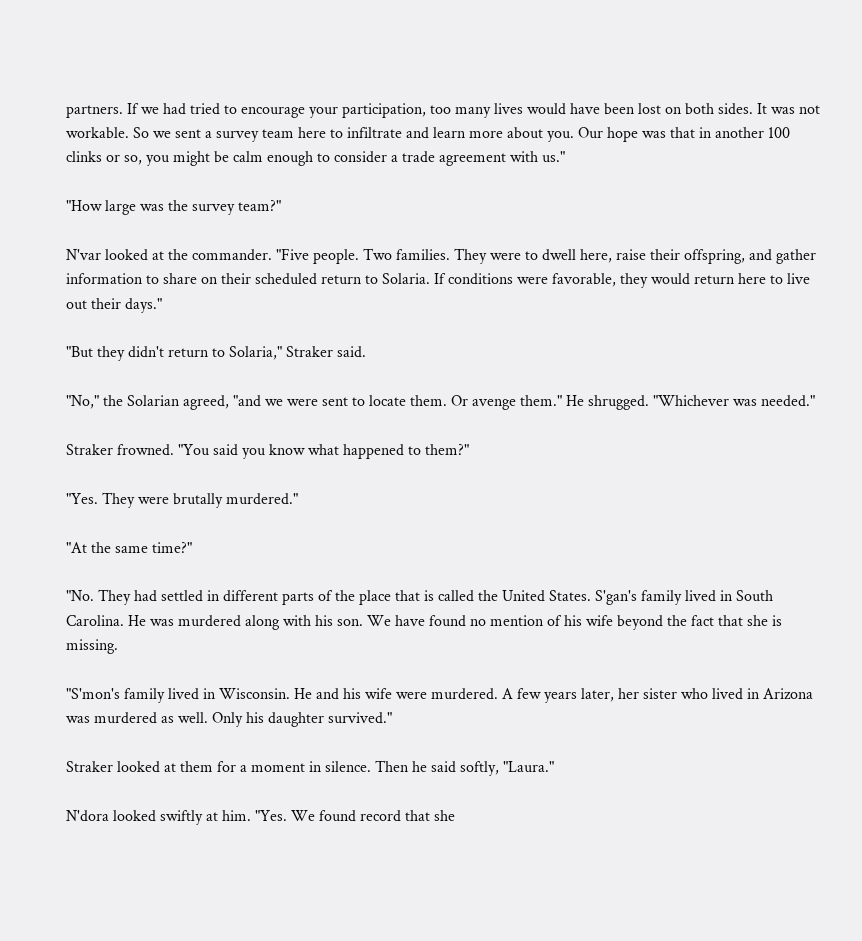partners. If we had tried to encourage your participation, too many lives would have been lost on both sides. It was not workable. So we sent a survey team here to infiltrate and learn more about you. Our hope was that in another 100 clinks or so, you might be calm enough to consider a trade agreement with us."

"How large was the survey team?"

N'var looked at the commander. "Five people. Two families. They were to dwell here, raise their offspring, and gather information to share on their scheduled return to Solaria. If conditions were favorable, they would return here to live out their days."

"But they didn't return to Solaria," Straker said.

"No," the Solarian agreed, "and we were sent to locate them. Or avenge them." He shrugged. "Whichever was needed."

Straker frowned. "You said you know what happened to them?"

"Yes. They were brutally murdered."

"At the same time?"

"No. They had settled in different parts of the place that is called the United States. S'gan's family lived in South Carolina. He was murdered along with his son. We have found no mention of his wife beyond the fact that she is missing.

"S'mon's family lived in Wisconsin. He and his wife were murdered. A few years later, her sister who lived in Arizona was murdered as well. Only his daughter survived."

Straker looked at them for a moment in silence. Then he said softly, "Laura."

N'dora looked swiftly at him. "Yes. We found record that she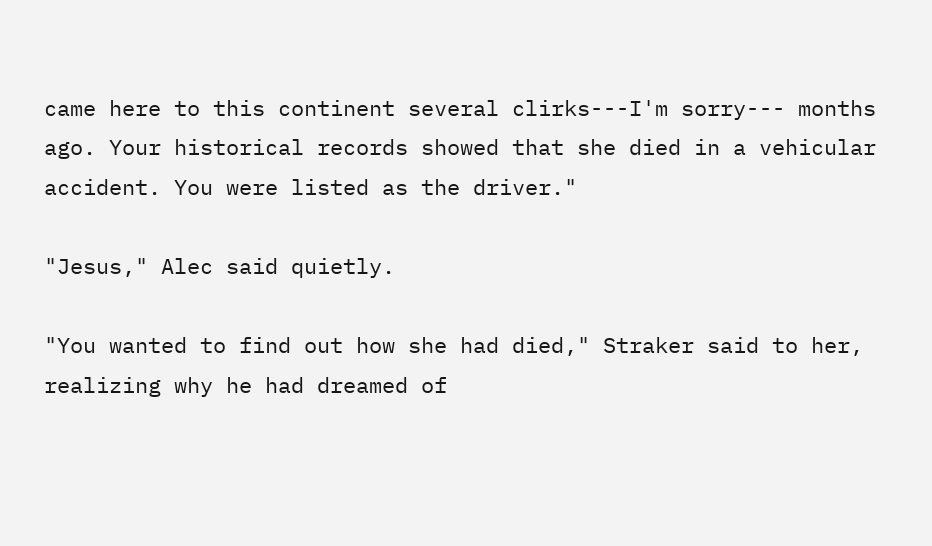came here to this continent several clirks---I'm sorry--- months ago. Your historical records showed that she died in a vehicular accident. You were listed as the driver."

"Jesus," Alec said quietly.

"You wanted to find out how she had died," Straker said to her, realizing why he had dreamed of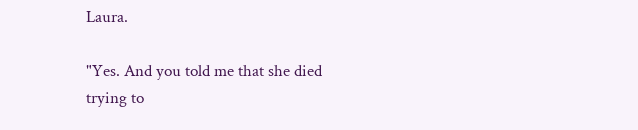Laura.

"Yes. And you told me that she died trying to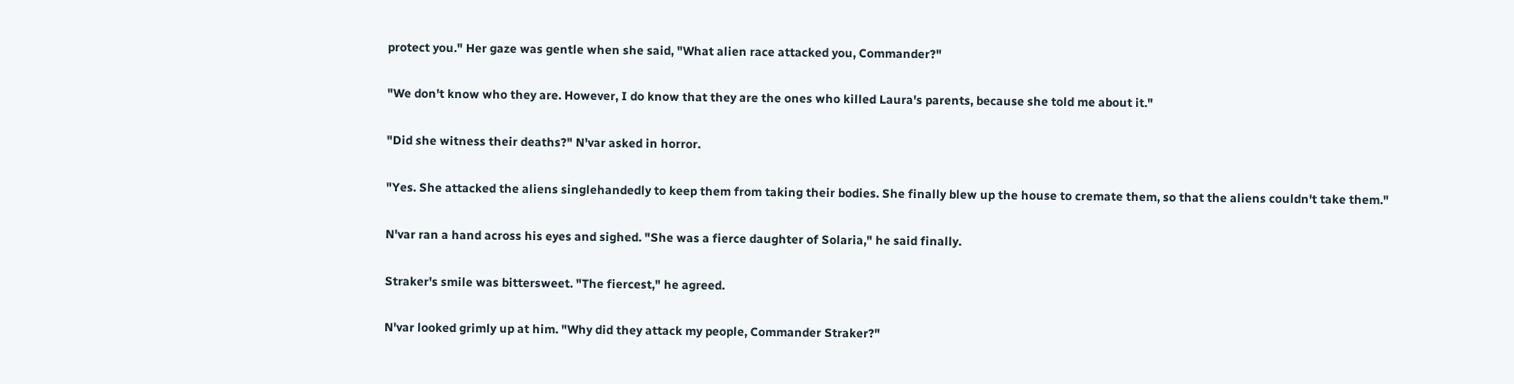protect you." Her gaze was gentle when she said, "What alien race attacked you, Commander?"

"We don't know who they are. However, I do know that they are the ones who killed Laura's parents, because she told me about it."

"Did she witness their deaths?" N'var asked in horror.

"Yes. She attacked the aliens singlehandedly to keep them from taking their bodies. She finally blew up the house to cremate them, so that the aliens couldn't take them."

N'var ran a hand across his eyes and sighed. "She was a fierce daughter of Solaria," he said finally.

Straker's smile was bittersweet. "The fiercest," he agreed.

N'var looked grimly up at him. "Why did they attack my people, Commander Straker?"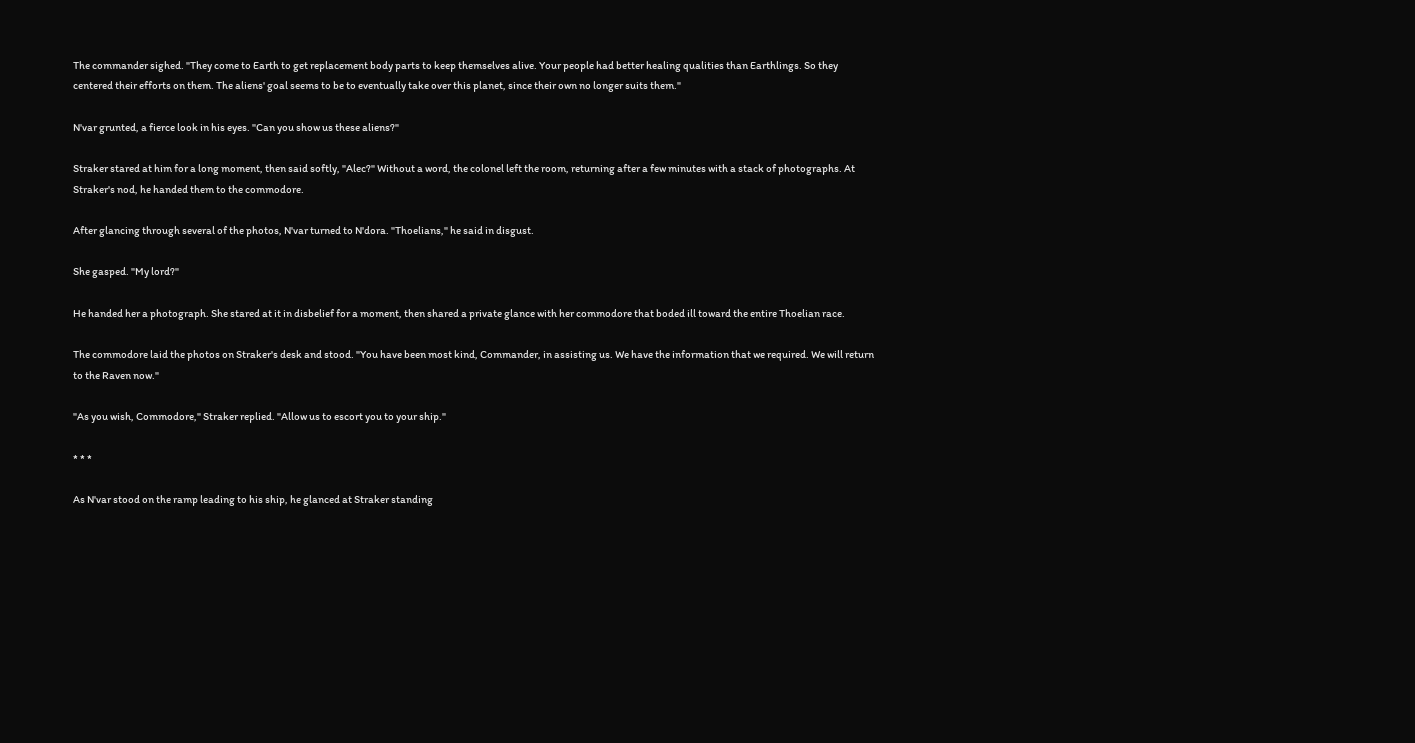The commander sighed. "They come to Earth to get replacement body parts to keep themselves alive. Your people had better healing qualities than Earthlings. So they centered their efforts on them. The aliens' goal seems to be to eventually take over this planet, since their own no longer suits them."

N'var grunted, a fierce look in his eyes. "Can you show us these aliens?"

Straker stared at him for a long moment, then said softly, "Alec?" Without a word, the colonel left the room, returning after a few minutes with a stack of photographs. At Straker's nod, he handed them to the commodore.

After glancing through several of the photos, N'var turned to N'dora. "Thoelians," he said in disgust.

She gasped. "My lord?"

He handed her a photograph. She stared at it in disbelief for a moment, then shared a private glance with her commodore that boded ill toward the entire Thoelian race.

The commodore laid the photos on Straker's desk and stood. "You have been most kind, Commander, in assisting us. We have the information that we required. We will return to the Raven now."

"As you wish, Commodore," Straker replied. "Allow us to escort you to your ship."

* * *

As N'var stood on the ramp leading to his ship, he glanced at Straker standing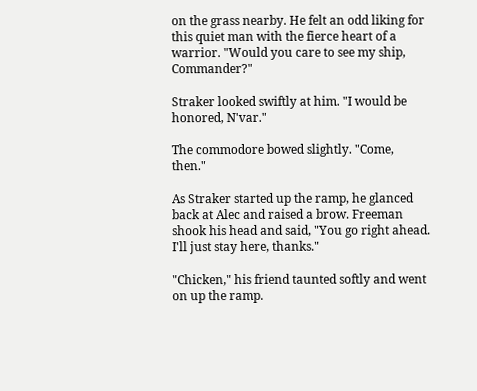on the grass nearby. He felt an odd liking for this quiet man with the fierce heart of a warrior. "Would you care to see my ship, Commander?"

Straker looked swiftly at him. "I would be honored, N'var."

The commodore bowed slightly. "Come, then."

As Straker started up the ramp, he glanced back at Alec and raised a brow. Freeman shook his head and said, "You go right ahead. I'll just stay here, thanks."

"Chicken," his friend taunted softly and went on up the ramp.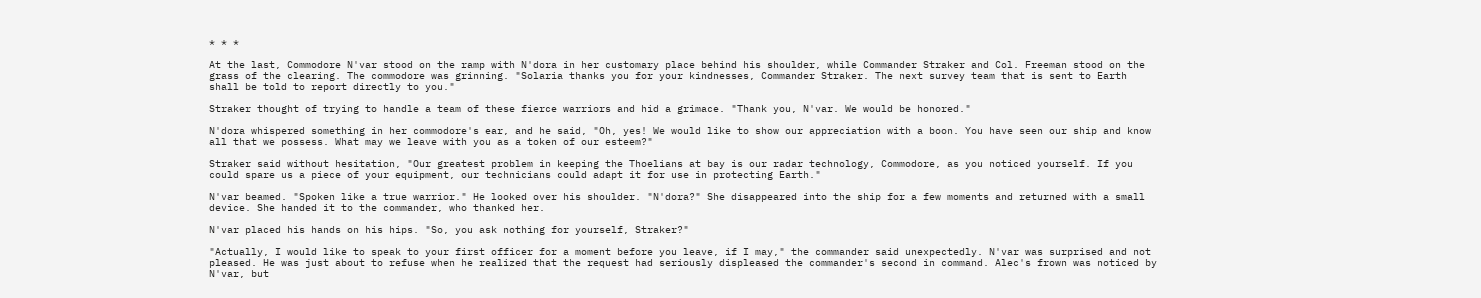* * *

At the last, Commodore N'var stood on the ramp with N'dora in her customary place behind his shoulder, while Commander Straker and Col. Freeman stood on the grass of the clearing. The commodore was grinning. "Solaria thanks you for your kindnesses, Commander Straker. The next survey team that is sent to Earth shall be told to report directly to you."

Straker thought of trying to handle a team of these fierce warriors and hid a grimace. "Thank you, N'var. We would be honored."

N'dora whispered something in her commodore's ear, and he said, "Oh, yes! We would like to show our appreciation with a boon. You have seen our ship and know all that we possess. What may we leave with you as a token of our esteem?"

Straker said without hesitation, "Our greatest problem in keeping the Thoelians at bay is our radar technology, Commodore, as you noticed yourself. If you could spare us a piece of your equipment, our technicians could adapt it for use in protecting Earth."

N'var beamed. "Spoken like a true warrior." He looked over his shoulder. "N'dora?" She disappeared into the ship for a few moments and returned with a small device. She handed it to the commander, who thanked her.

N'var placed his hands on his hips. "So, you ask nothing for yourself, Straker?"

"Actually, I would like to speak to your first officer for a moment before you leave, if I may," the commander said unexpectedly. N'var was surprised and not pleased. He was just about to refuse when he realized that the request had seriously displeased the commander's second in command. Alec's frown was noticed by N'var, but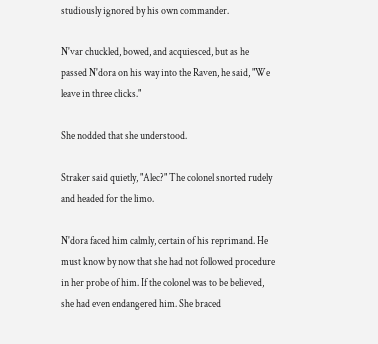studiously ignored by his own commander.

N'var chuckled, bowed, and acquiesced, but as he passed N'dora on his way into the Raven, he said, "We leave in three clicks."

She nodded that she understood.

Straker said quietly, "Alec?" The colonel snorted rudely and headed for the limo.

N'dora faced him calmly, certain of his reprimand. He must know by now that she had not followed procedure in her probe of him. If the colonel was to be believed, she had even endangered him. She braced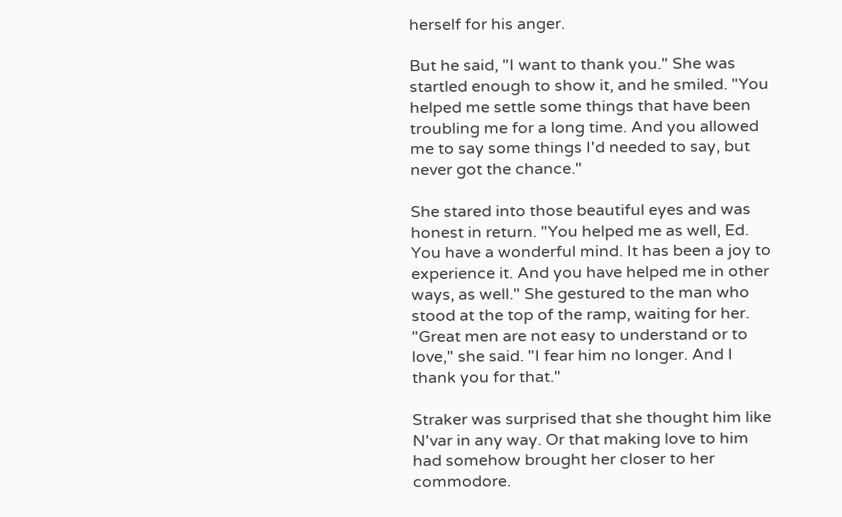herself for his anger.

But he said, "I want to thank you." She was startled enough to show it, and he smiled. "You helped me settle some things that have been troubling me for a long time. And you allowed me to say some things I'd needed to say, but never got the chance."

She stared into those beautiful eyes and was honest in return. "You helped me as well, Ed. You have a wonderful mind. It has been a joy to experience it. And you have helped me in other ways, as well." She gestured to the man who stood at the top of the ramp, waiting for her. "Great men are not easy to understand or to love," she said. "I fear him no longer. And I thank you for that."

Straker was surprised that she thought him like N'var in any way. Or that making love to him had somehow brought her closer to her commodore.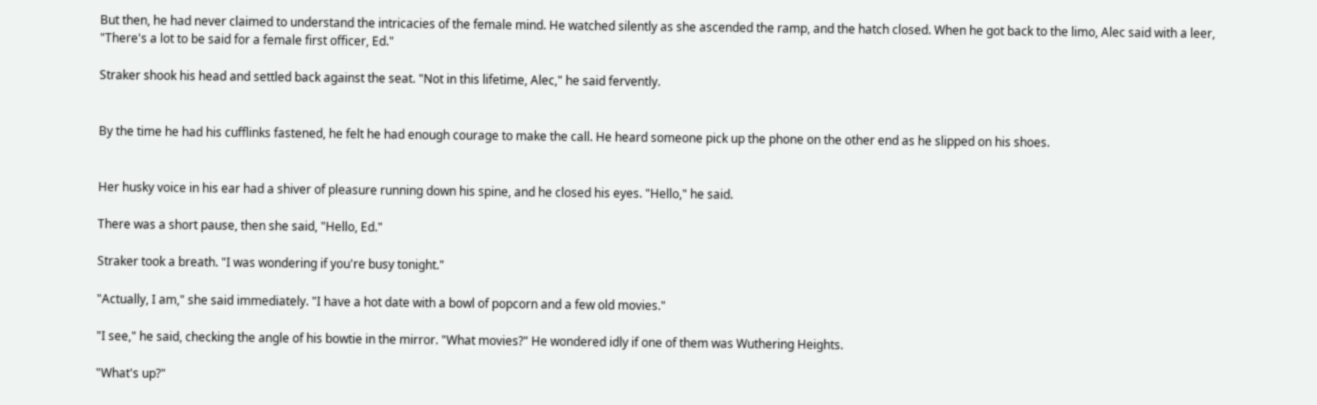But then, he had never claimed to understand the intricacies of the female mind. He watched silently as she ascended the ramp, and the hatch closed. When he got back to the limo, Alec said with a leer, "There's a lot to be said for a female first officer, Ed."

Straker shook his head and settled back against the seat. "Not in this lifetime, Alec," he said fervently.


By the time he had his cufflinks fastened, he felt he had enough courage to make the call. He heard someone pick up the phone on the other end as he slipped on his shoes.


Her husky voice in his ear had a shiver of pleasure running down his spine, and he closed his eyes. "Hello," he said.

There was a short pause, then she said, "Hello, Ed."

Straker took a breath. "I was wondering if you're busy tonight."

"Actually, I am," she said immediately. "I have a hot date with a bowl of popcorn and a few old movies."

"I see," he said, checking the angle of his bowtie in the mirror. "What movies?" He wondered idly if one of them was Wuthering Heights.

"What's up?"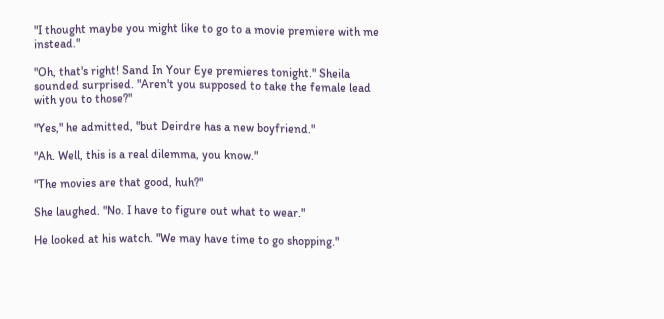"I thought maybe you might like to go to a movie premiere with me instead."

"Oh, that's right! Sand In Your Eye premieres tonight." Sheila sounded surprised. "Aren't you supposed to take the female lead with you to those?"

"Yes," he admitted, "but Deirdre has a new boyfriend."

"Ah. Well, this is a real dilemma, you know."

"The movies are that good, huh?"

She laughed. "No. I have to figure out what to wear."

He looked at his watch. "We may have time to go shopping."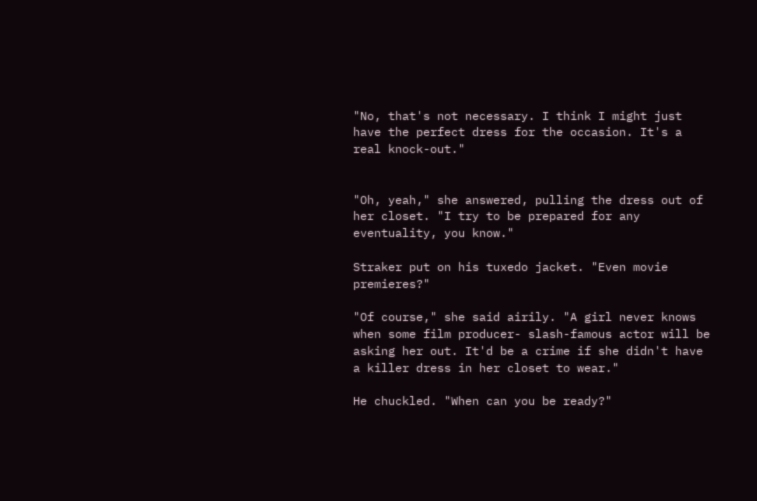"No, that's not necessary. I think I might just have the perfect dress for the occasion. It's a real knock-out."


"Oh, yeah," she answered, pulling the dress out of her closet. "I try to be prepared for any eventuality, you know."

Straker put on his tuxedo jacket. "Even movie premieres?"

"Of course," she said airily. "A girl never knows when some film producer- slash-famous actor will be asking her out. It'd be a crime if she didn't have a killer dress in her closet to wear."

He chuckled. "When can you be ready?"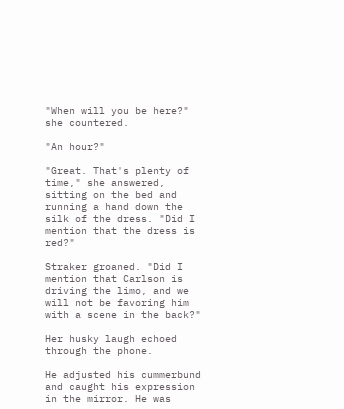"When will you be here?" she countered.

"An hour?"

"Great. That's plenty of time," she answered, sitting on the bed and running a hand down the silk of the dress. "Did I mention that the dress is red?"

Straker groaned. "Did I mention that Carlson is driving the limo, and we will not be favoring him with a scene in the back?"

Her husky laugh echoed through the phone.

He adjusted his cummerbund and caught his expression in the mirror. He was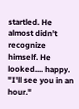startled. He almost didn't recognize himself. He looked.... happy. "I'll see you in an hour."